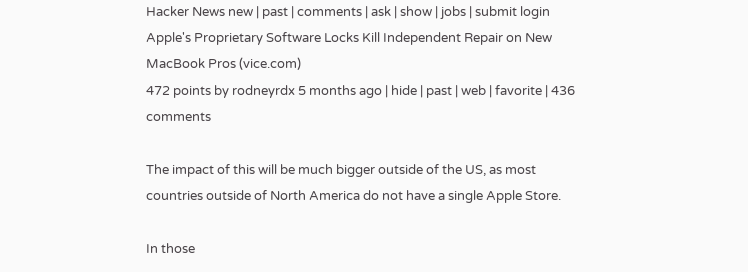Hacker News new | past | comments | ask | show | jobs | submit login
Apple's Proprietary Software Locks Kill Independent Repair on New MacBook Pros (vice.com)
472 points by rodneyrdx 5 months ago | hide | past | web | favorite | 436 comments

The impact of this will be much bigger outside of the US, as most countries outside of North America do not have a single Apple Store.

In those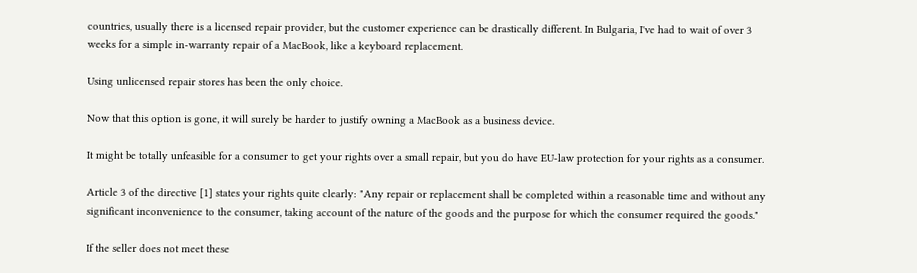countries, usually there is a licensed repair provider, but the customer experience can be drastically different. In Bulgaria, I've had to wait of over 3 weeks for a simple in-warranty repair of a MacBook, like a keyboard replacement.

Using unlicensed repair stores has been the only choice.

Now that this option is gone, it will surely be harder to justify owning a MacBook as a business device.

It might be totally unfeasible for a consumer to get your rights over a small repair, but you do have EU-law protection for your rights as a consumer.

Article 3 of the directive [1] states your rights quite clearly: "Any repair or replacement shall be completed within a reasonable time and without any significant inconvenience to the consumer, taking account of the nature of the goods and the purpose for which the consumer required the goods."

If the seller does not meet these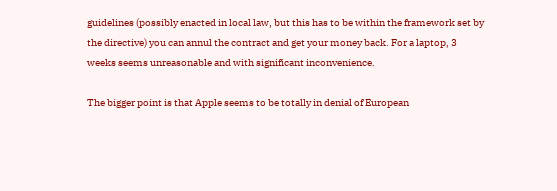guidelines (possibly enacted in local law, but this has to be within the framework set by the directive) you can annul the contract and get your money back. For a laptop, 3 weeks seems unreasonable and with significant inconvenience.

The bigger point is that Apple seems to be totally in denial of European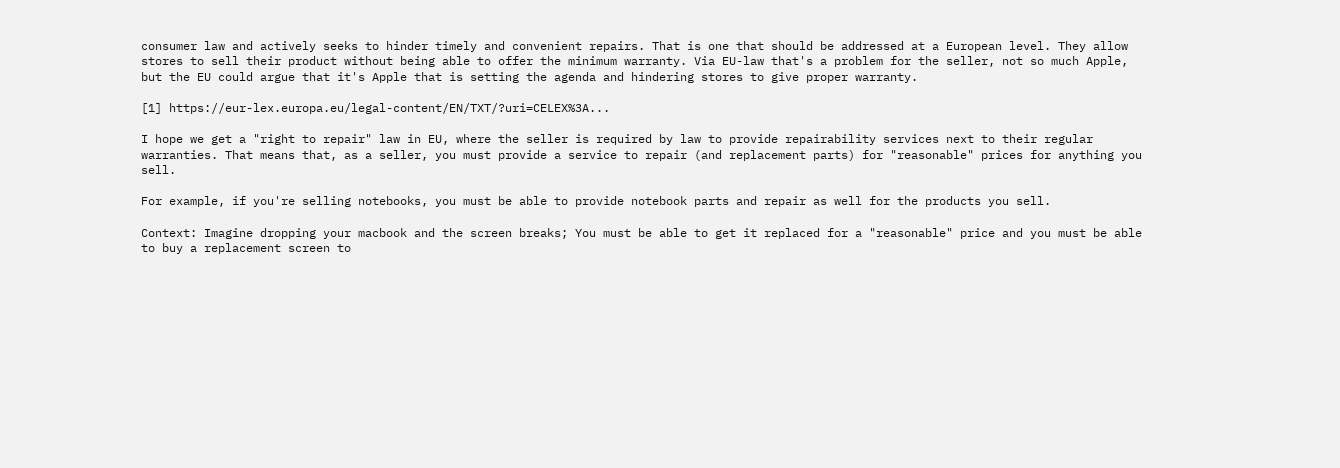consumer law and actively seeks to hinder timely and convenient repairs. That is one that should be addressed at a European level. They allow stores to sell their product without being able to offer the minimum warranty. Via EU-law that's a problem for the seller, not so much Apple, but the EU could argue that it's Apple that is setting the agenda and hindering stores to give proper warranty.

[1] https://eur-lex.europa.eu/legal-content/EN/TXT/?uri=CELEX%3A...

I hope we get a "right to repair" law in EU, where the seller is required by law to provide repairability services next to their regular warranties. That means that, as a seller, you must provide a service to repair (and replacement parts) for "reasonable" prices for anything you sell.

For example, if you're selling notebooks, you must be able to provide notebook parts and repair as well for the products you sell.

Context: Imagine dropping your macbook and the screen breaks; You must be able to get it replaced for a "reasonable" price and you must be able to buy a replacement screen to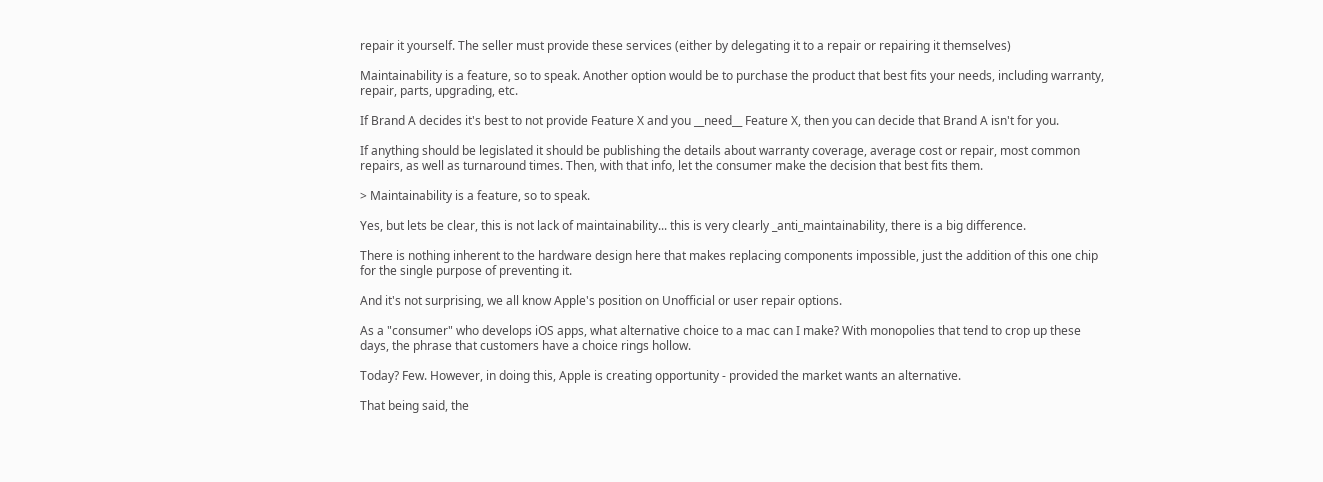repair it yourself. The seller must provide these services (either by delegating it to a repair or repairing it themselves)

Maintainability is a feature, so to speak. Another option would be to purchase the product that best fits your needs, including warranty, repair, parts, upgrading, etc.

If Brand A decides it's best to not provide Feature X and you __need__ Feature X, then you can decide that Brand A isn't for you.

If anything should be legislated it should be publishing the details about warranty coverage, average cost or repair, most common repairs, as well as turnaround times. Then, with that info, let the consumer make the decision that best fits them.

> Maintainability is a feature, so to speak.

Yes, but lets be clear, this is not lack of maintainability... this is very clearly _anti_maintainability, there is a big difference.

There is nothing inherent to the hardware design here that makes replacing components impossible, just the addition of this one chip for the single purpose of preventing it.

And it's not surprising, we all know Apple's position on Unofficial or user repair options.

As a "consumer" who develops iOS apps, what alternative choice to a mac can I make? With monopolies that tend to crop up these days, the phrase that customers have a choice rings hollow.

Today? Few. However, in doing this, Apple is creating opportunity - provided the market wants an alternative.

That being said, the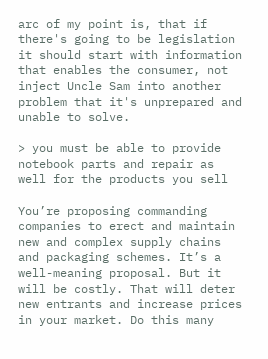arc of my point is, that if there's going to be legislation it should start with information that enables the consumer, not inject Uncle Sam into another problem that it's unprepared and unable to solve.

> you must be able to provide notebook parts and repair as well for the products you sell

You’re proposing commanding companies to erect and maintain new and complex supply chains and packaging schemes. It’s a well-meaning proposal. But it will be costly. That will deter new entrants and increase prices in your market. Do this many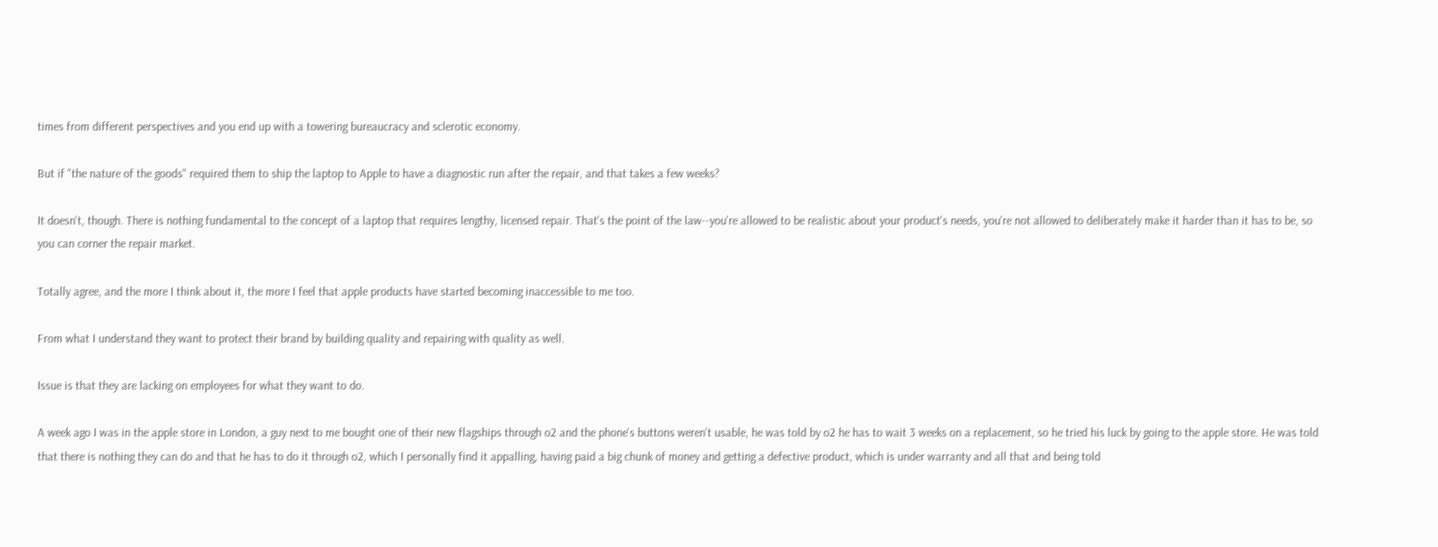times from different perspectives and you end up with a towering bureaucracy and sclerotic economy.

But if "the nature of the goods" required them to ship the laptop to Apple to have a diagnostic run after the repair, and that takes a few weeks?

It doesn't, though. There is nothing fundamental to the concept of a laptop that requires lengthy, licensed repair. That's the point of the law--you're allowed to be realistic about your product's needs, you're not allowed to deliberately make it harder than it has to be, so you can corner the repair market.

Totally agree, and the more I think about it, the more I feel that apple products have started becoming inaccessible to me too.

From what I understand they want to protect their brand by building quality and repairing with quality as well.

Issue is that they are lacking on employees for what they want to do.

A week ago I was in the apple store in London, a guy next to me bought one of their new flagships through o2 and the phone's buttons weren't usable, he was told by o2 he has to wait 3 weeks on a replacement, so he tried his luck by going to the apple store. He was told that there is nothing they can do and that he has to do it through o2, which I personally find it appalling, having paid a big chunk of money and getting a defective product, which is under warranty and all that and being told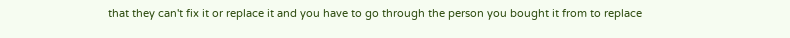that they can't fix it or replace it and you have to go through the person you bought it from to replace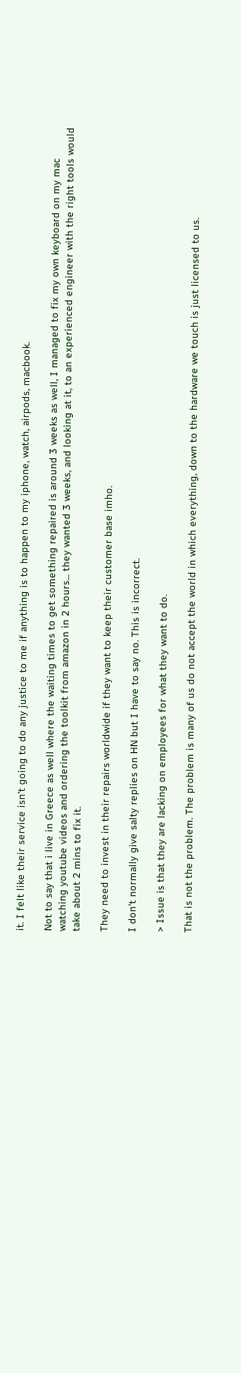it. I felt like their service isn't going to do any justice to me if anything is to happen to my iphone, watch, airpods, macbook.

Not to say that i live in Greece as well where the waiting times to get something repaired is around 3 weeks as well, I managed to fix my own keyboard on my mac watching youtube videos and ordering the toolkit from amazon in 2 hours... they wanted 3 weeks, and looking at it, to an experienced engineer with the right tools would take about 2 mins to fix it.

They need to invest in their repairs worldwide if they want to keep their customer base imho.

I don't normally give salty replies on HN but I have to say no. This is incorrect.

> Issue is that they are lacking on employees for what they want to do.

That is not the problem. The problem is many of us do not accept the world in which everything, down to the hardware we touch is just licensed to us.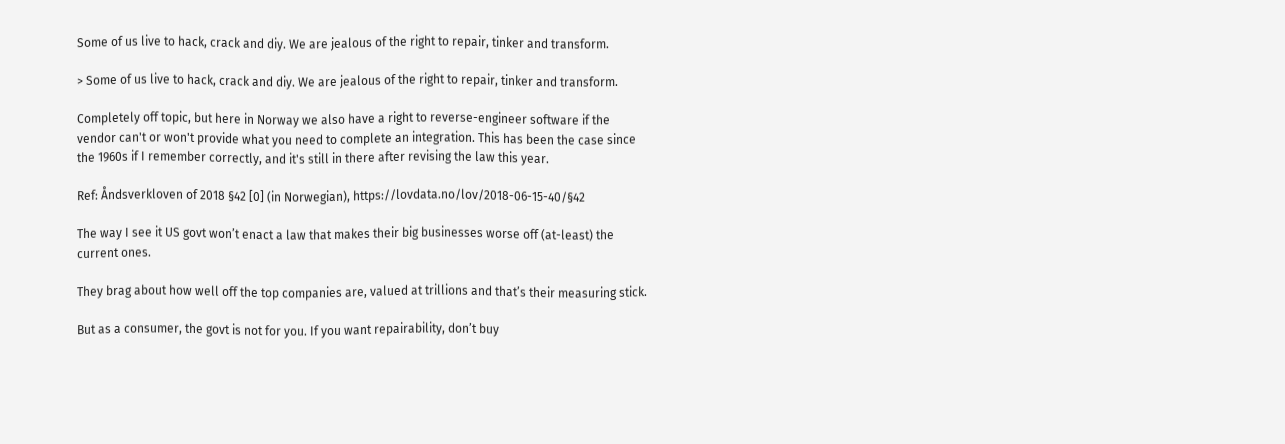Some of us live to hack, crack and diy. We are jealous of the right to repair, tinker and transform.

> Some of us live to hack, crack and diy. We are jealous of the right to repair, tinker and transform.

Completely off topic, but here in Norway we also have a right to reverse-engineer software if the vendor can't or won't provide what you need to complete an integration. This has been the case since the 1960s if I remember correctly, and it's still in there after revising the law this year.

Ref: Åndsverkloven of 2018 §42 [0] (in Norwegian), https://lovdata.no/lov/2018-06-15-40/§42

The way I see it US govt won’t enact a law that makes their big businesses worse off (at-least) the current ones.

They brag about how well off the top companies are, valued at trillions and that’s their measuring stick.

But as a consumer, the govt is not for you. If you want repairability, don’t buy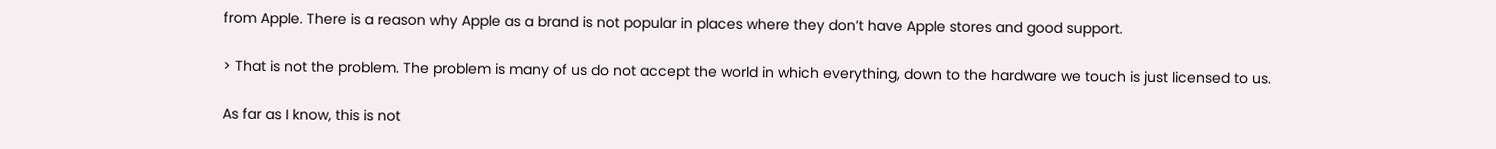from Apple. There is a reason why Apple as a brand is not popular in places where they don’t have Apple stores and good support.

> That is not the problem. The problem is many of us do not accept the world in which everything, down to the hardware we touch is just licensed to us.

As far as I know, this is not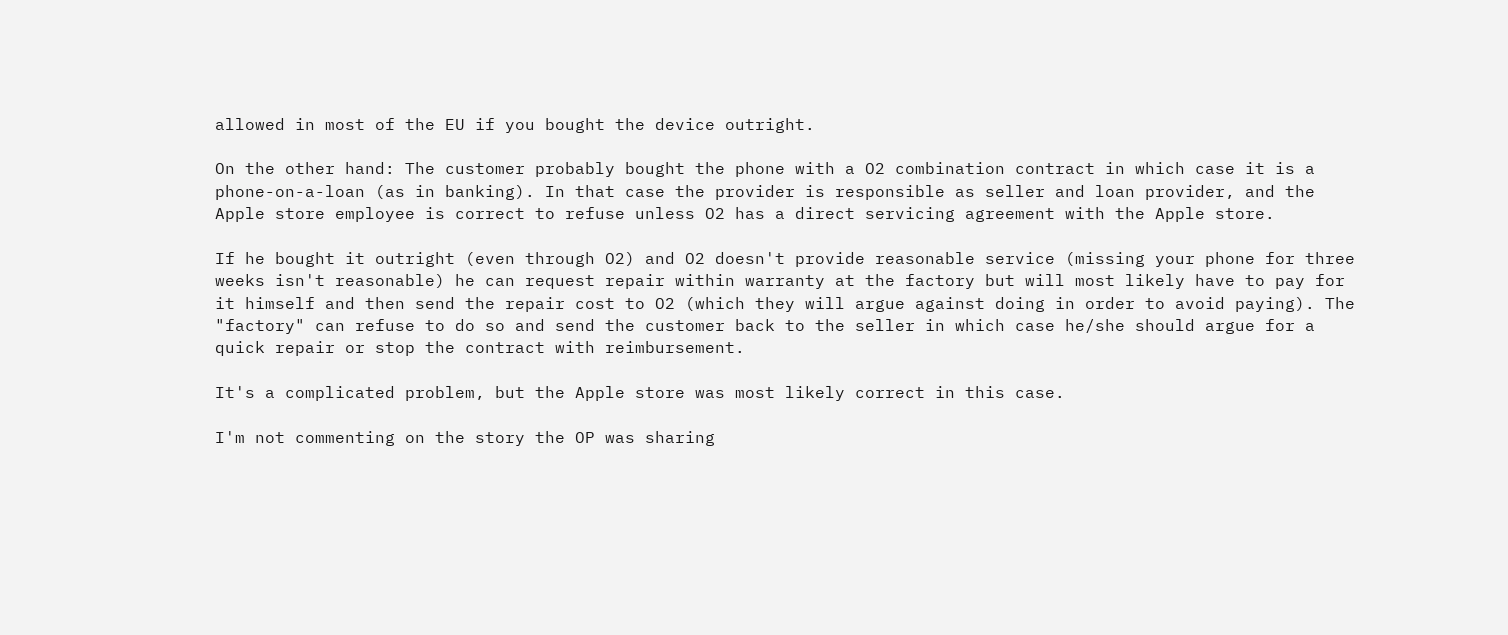allowed in most of the EU if you bought the device outright.

On the other hand: The customer probably bought the phone with a O2 combination contract in which case it is a phone-on-a-loan (as in banking). In that case the provider is responsible as seller and loan provider, and the Apple store employee is correct to refuse unless O2 has a direct servicing agreement with the Apple store.

If he bought it outright (even through O2) and O2 doesn't provide reasonable service (missing your phone for three weeks isn't reasonable) he can request repair within warranty at the factory but will most likely have to pay for it himself and then send the repair cost to O2 (which they will argue against doing in order to avoid paying). The "factory" can refuse to do so and send the customer back to the seller in which case he/she should argue for a quick repair or stop the contract with reimbursement.

It's a complicated problem, but the Apple store was most likely correct in this case.

I'm not commenting on the story the OP was sharing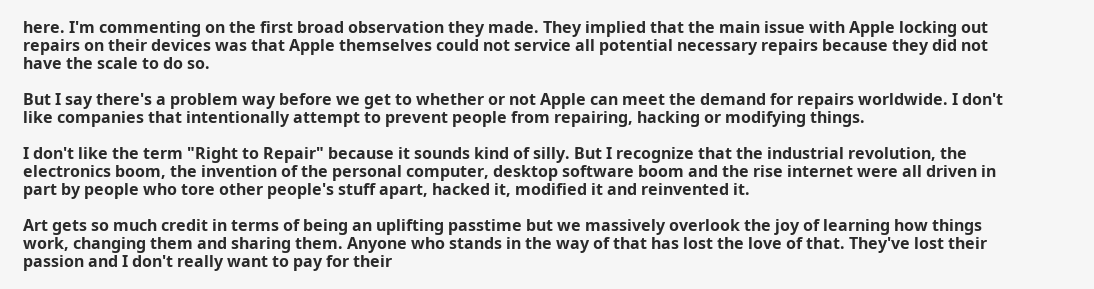here. I'm commenting on the first broad observation they made. They implied that the main issue with Apple locking out repairs on their devices was that Apple themselves could not service all potential necessary repairs because they did not have the scale to do so.

But I say there's a problem way before we get to whether or not Apple can meet the demand for repairs worldwide. I don't like companies that intentionally attempt to prevent people from repairing, hacking or modifying things.

I don't like the term "Right to Repair" because it sounds kind of silly. But I recognize that the industrial revolution, the electronics boom, the invention of the personal computer, desktop software boom and the rise internet were all driven in part by people who tore other people's stuff apart, hacked it, modified it and reinvented it.

Art gets so much credit in terms of being an uplifting passtime but we massively overlook the joy of learning how things work, changing them and sharing them. Anyone who stands in the way of that has lost the love of that. They've lost their passion and I don't really want to pay for their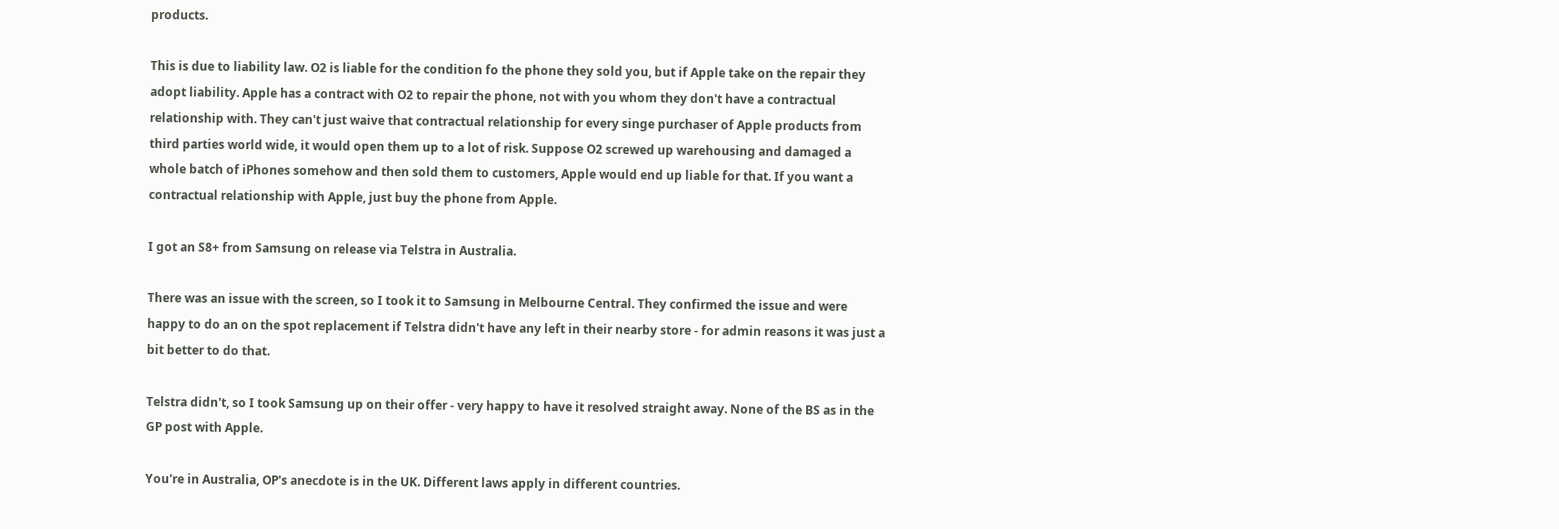products.

This is due to liability law. O2 is liable for the condition fo the phone they sold you, but if Apple take on the repair they adopt liability. Apple has a contract with O2 to repair the phone, not with you whom they don't have a contractual relationship with. They can't just waive that contractual relationship for every singe purchaser of Apple products from third parties world wide, it would open them up to a lot of risk. Suppose O2 screwed up warehousing and damaged a whole batch of iPhones somehow and then sold them to customers, Apple would end up liable for that. If you want a contractual relationship with Apple, just buy the phone from Apple.

I got an S8+ from Samsung on release via Telstra in Australia.

There was an issue with the screen, so I took it to Samsung in Melbourne Central. They confirmed the issue and were happy to do an on the spot replacement if Telstra didn't have any left in their nearby store - for admin reasons it was just a bit better to do that.

Telstra didn't, so I took Samsung up on their offer - very happy to have it resolved straight away. None of the BS as in the GP post with Apple.

You're in Australia, OP's anecdote is in the UK. Different laws apply in different countries.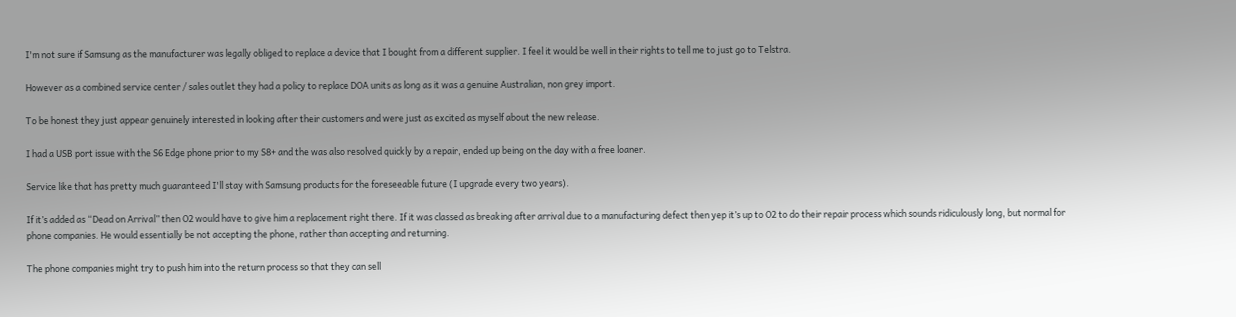I'm not sure if Samsung as the manufacturer was legally obliged to replace a device that I bought from a different supplier. I feel it would be well in their rights to tell me to just go to Telstra.

However as a combined service center / sales outlet they had a policy to replace DOA units as long as it was a genuine Australian, non grey import.

To be honest they just appear genuinely interested in looking after their customers and were just as excited as myself about the new release.

I had a USB port issue with the S6 Edge phone prior to my S8+ and the was also resolved quickly by a repair, ended up being on the day with a free loaner.

Service like that has pretty much guaranteed I'll stay with Samsung products for the foreseeable future (I upgrade every two years).

If it’s added as “Dead on Arrival” then O2 would have to give him a replacement right there. If it was classed as breaking after arrival due to a manufacturing defect then yep it’s up to O2 to do their repair process which sounds ridiculously long, but normal for phone companies. He would essentially be not accepting the phone, rather than accepting and returning.

The phone companies might try to push him into the return process so that they can sell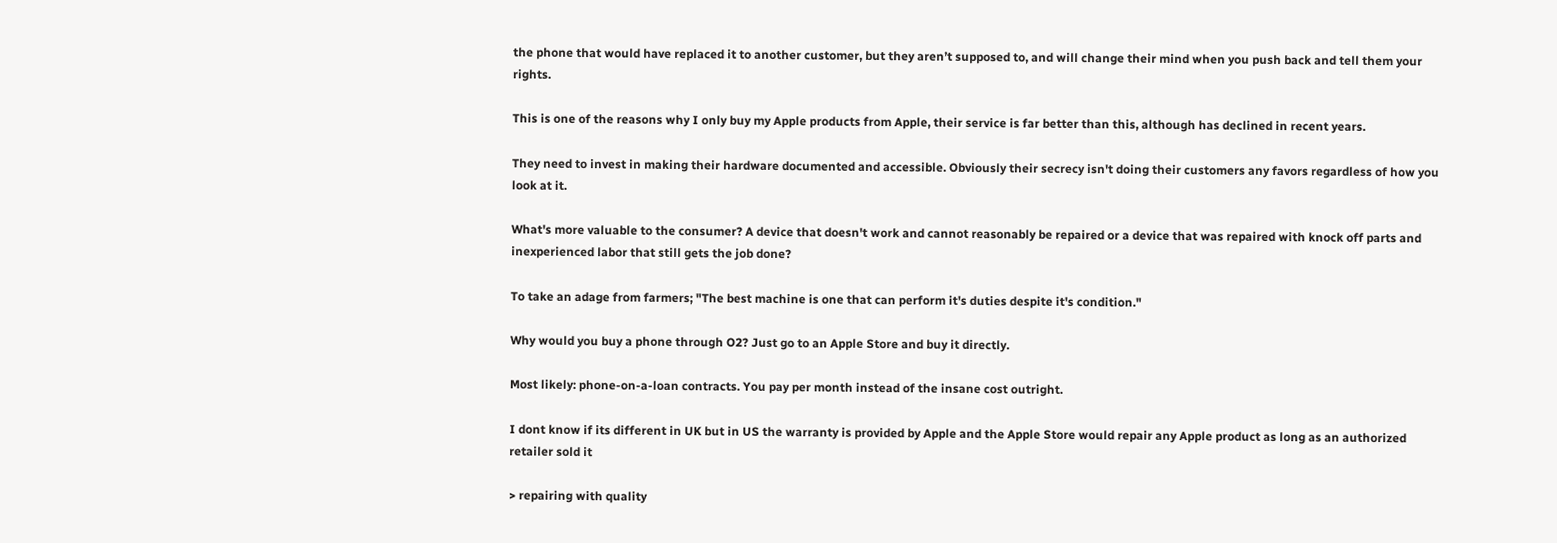the phone that would have replaced it to another customer, but they aren’t supposed to, and will change their mind when you push back and tell them your rights.

This is one of the reasons why I only buy my Apple products from Apple, their service is far better than this, although has declined in recent years.

They need to invest in making their hardware documented and accessible. Obviously their secrecy isn't doing their customers any favors regardless of how you look at it.

What's more valuable to the consumer? A device that doesn't work and cannot reasonably be repaired or a device that was repaired with knock off parts and inexperienced labor that still gets the job done?

To take an adage from farmers; "The best machine is one that can perform it's duties despite it's condition."

Why would you buy a phone through O2? Just go to an Apple Store and buy it directly.

Most likely: phone-on-a-loan contracts. You pay per month instead of the insane cost outright.

I dont know if its different in UK but in US the warranty is provided by Apple and the Apple Store would repair any Apple product as long as an authorized retailer sold it

> repairing with quality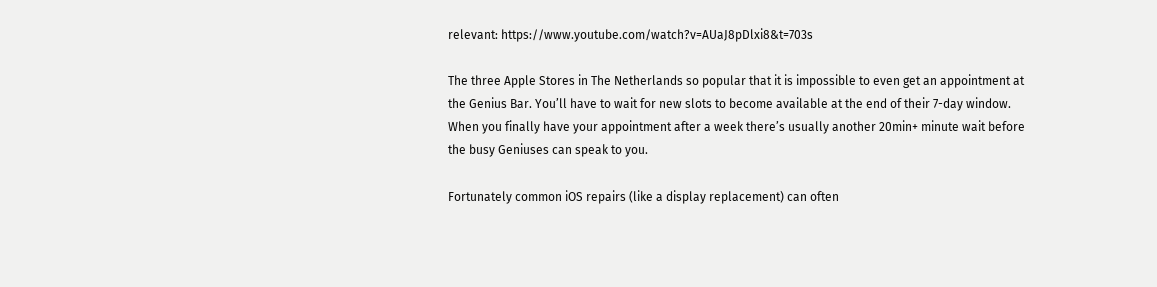relevant: https://www.youtube.com/watch?v=AUaJ8pDlxi8&t=703s

The three Apple Stores in The Netherlands so popular that it is impossible to even get an appointment at the Genius Bar. You’ll have to wait for new slots to become available at the end of their 7-day window. When you finally have your appointment after a week there’s usually another 20min+ minute wait before the busy Geniuses can speak to you.

Fortunately common iOS repairs (like a display replacement) can often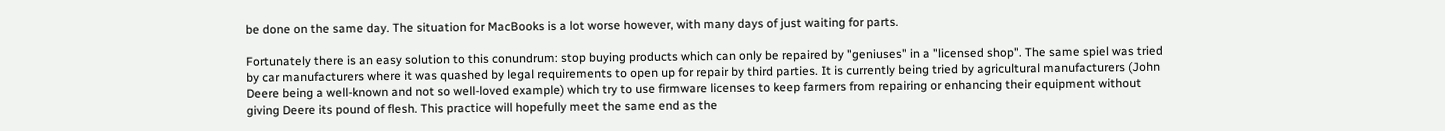be done on the same day. The situation for MacBooks is a lot worse however, with many days of just waiting for parts.

Fortunately there is an easy solution to this conundrum: stop buying products which can only be repaired by "geniuses" in a "licensed shop". The same spiel was tried by car manufacturers where it was quashed by legal requirements to open up for repair by third parties. It is currently being tried by agricultural manufacturers (John Deere being a well-known and not so well-loved example) which try to use firmware licenses to keep farmers from repairing or enhancing their equipment without giving Deere its pound of flesh. This practice will hopefully meet the same end as the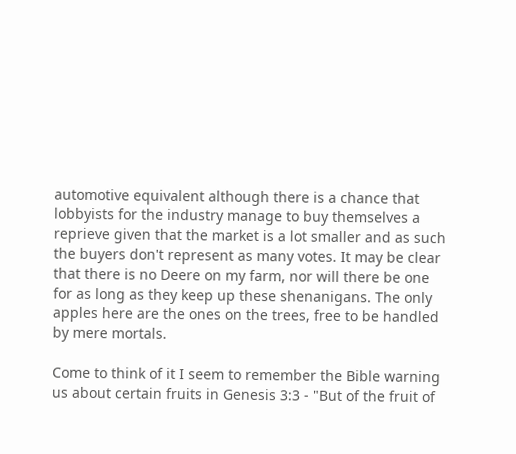automotive equivalent although there is a chance that lobbyists for the industry manage to buy themselves a reprieve given that the market is a lot smaller and as such the buyers don't represent as many votes. It may be clear that there is no Deere on my farm, nor will there be one for as long as they keep up these shenanigans. The only apples here are the ones on the trees, free to be handled by mere mortals.

Come to think of it I seem to remember the Bible warning us about certain fruits in Genesis 3:3 - "But of the fruit of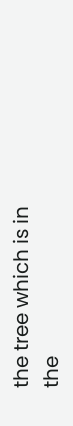the tree which is in the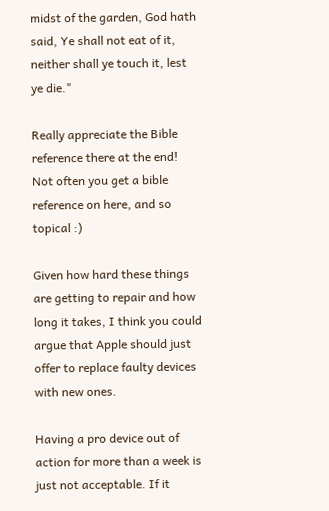midst of the garden, God hath said, Ye shall not eat of it, neither shall ye touch it, lest ye die."

Really appreciate the Bible reference there at the end! Not often you get a bible reference on here, and so topical :)

Given how hard these things are getting to repair and how long it takes, I think you could argue that Apple should just offer to replace faulty devices with new ones.

Having a pro device out of action for more than a week is just not acceptable. If it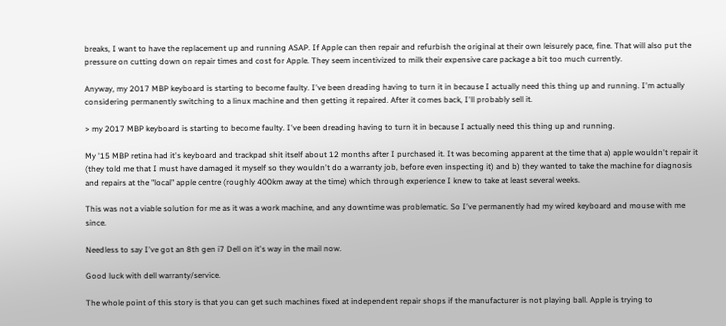breaks, I want to have the replacement up and running ASAP. If Apple can then repair and refurbish the original at their own leisurely pace, fine. That will also put the pressure on cutting down on repair times and cost for Apple. They seem incentivized to milk their expensive care package a bit too much currently.

Anyway, my 2017 MBP keyboard is starting to become faulty. I've been dreading having to turn it in because I actually need this thing up and running. I'm actually considering permanently switching to a linux machine and then getting it repaired. After it comes back, I'll probably sell it.

> my 2017 MBP keyboard is starting to become faulty. I've been dreading having to turn it in because I actually need this thing up and running.

My '15 MBP retina had it's keyboard and trackpad shit itself about 12 months after I purchased it. It was becoming apparent at the time that a) apple wouldn't repair it (they told me that I must have damaged it myself so they wouldn't do a warranty job, before even inspecting it) and b) they wanted to take the machine for diagnosis and repairs at the "local" apple centre (roughly 400km away at the time) which through experience I knew to take at least several weeks.

This was not a viable solution for me as it was a work machine, and any downtime was problematic. So I've permanently had my wired keyboard and mouse with me since.

Needless to say I've got an 8th gen i7 Dell on it's way in the mail now.

Good luck with dell warranty/service.

The whole point of this story is that you can get such machines fixed at independent repair shops if the manufacturer is not playing ball. Apple is trying to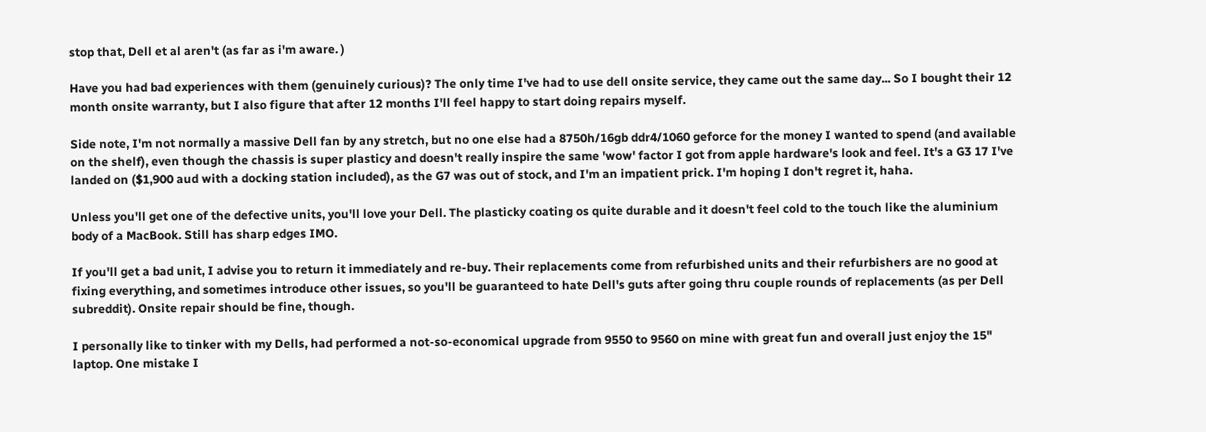stop that, Dell et al aren't (as far as i'm aware. )

Have you had bad experiences with them (genuinely curious)? The only time I've had to use dell onsite service, they came out the same day... So I bought their 12 month onsite warranty, but I also figure that after 12 months I'll feel happy to start doing repairs myself.

Side note, I'm not normally a massive Dell fan by any stretch, but no one else had a 8750h/16gb ddr4/1060 geforce for the money I wanted to spend (and available on the shelf), even though the chassis is super plasticy and doesn't really inspire the same 'wow' factor I got from apple hardware's look and feel. It's a G3 17 I've landed on ($1,900 aud with a docking station included), as the G7 was out of stock, and I'm an impatient prick. I'm hoping I don't regret it, haha.

Unless you'll get one of the defective units, you'll love your Dell. The plasticky coating os quite durable and it doesn't feel cold to the touch like the aluminium body of a MacBook. Still has sharp edges IMO.

If you'll get a bad unit, I advise you to return it immediately and re-buy. Their replacements come from refurbished units and their refurbishers are no good at fixing everything, and sometimes introduce other issues, so you'll be guaranteed to hate Dell's guts after going thru couple rounds of replacements (as per Dell subreddit). Onsite repair should be fine, though.

I personally like to tinker with my Dells, had performed a not-so-economical upgrade from 9550 to 9560 on mine with great fun and overall just enjoy the 15" laptop. One mistake I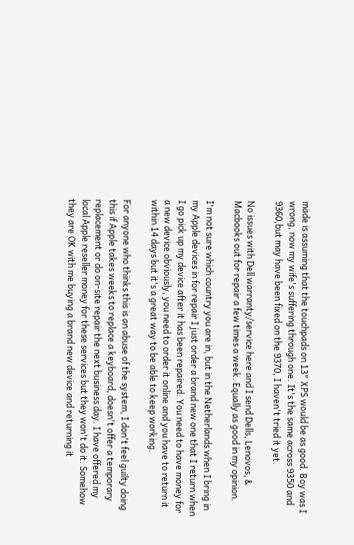made is assuming that the touchpads on 13" XPS would be as good. Boy was I wrong, now my wife's suffering through one. It's the same across 9350 and 9360,but may have been fixed on the 9370, I haven't tried it yet.

No issues with Dell warranty/service here and I send Dells, Lenovos, & Macbooks out for repair a few times a week. Equally as good in my opinion.

I'm not sure which country you are in, but in the Netherlands when I bring in my Apple devices in for repair I just order a brand new one that I return when I go pick up my device after it has been repaired. You need to have money for a new device obviously, you need to order it online and you have to return it within 14 days but it's a great way to be able to keep working.

For anyone who thinks this is an abuse of the system, I don't feel guilty doing this if Apple takes weeks to replace a keyboard, doesn't offer a temporary replacement or do on-site repair the next business day. I have offered my local Apple reseller money for these services but they won't do it. Somehow they are OK with me buying a brand new device and returning it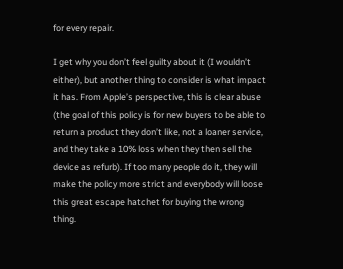for every repair.

I get why you don’t feel guilty about it (I wouldn’t either), but another thing to consider is what impact it has. From Apple’s perspective, this is clear abuse (the goal of this policy is for new buyers to be able to return a product they don’t like, not a loaner service, and they take a 10% loss when they then sell the device as refurb). If too many people do it, they will make the policy more strict and everybody will loose this great escape hatchet for buying the wrong thing.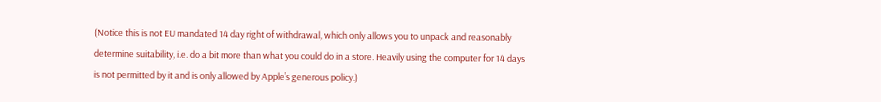(Notice this is not EU mandated 14 day right of withdrawal, which only allows you to unpack and reasonably determine suitability, i.e. do a bit more than what you could do in a store. Heavily using the computer for 14 days is not permitted by it and is only allowed by Apple’s generous policy.)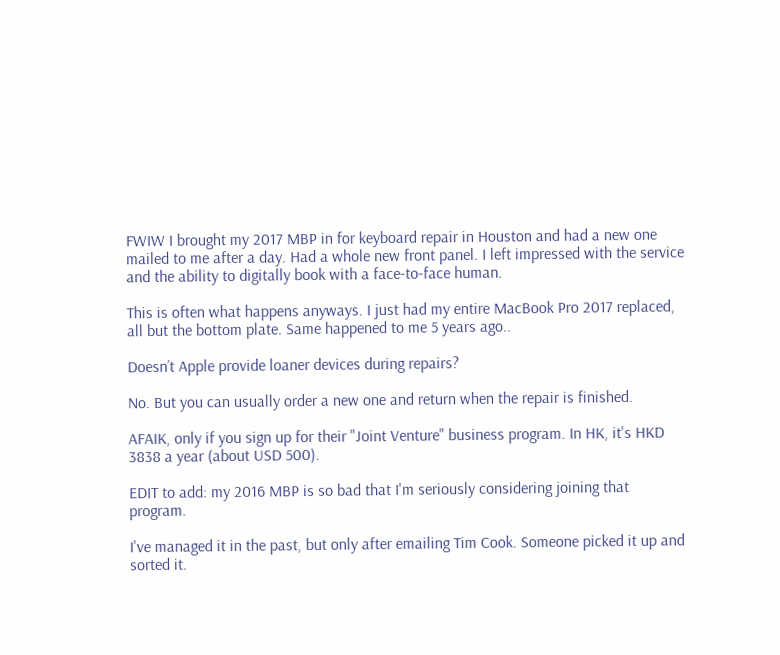FWIW I brought my 2017 MBP in for keyboard repair in Houston and had a new one mailed to me after a day. Had a whole new front panel. I left impressed with the service and the ability to digitally book with a face-to-face human.

This is often what happens anyways. I just had my entire MacBook Pro 2017 replaced, all but the bottom plate. Same happened to me 5 years ago..

Doesn’t Apple provide loaner devices during repairs?

No. But you can usually order a new one and return when the repair is finished.

AFAIK, only if you sign up for their "Joint Venture" business program. In HK, it's HKD 3838 a year (about USD 500).

EDIT to add: my 2016 MBP is so bad that I'm seriously considering joining that program.

I've managed it in the past, but only after emailing Tim Cook. Someone picked it up and sorted it.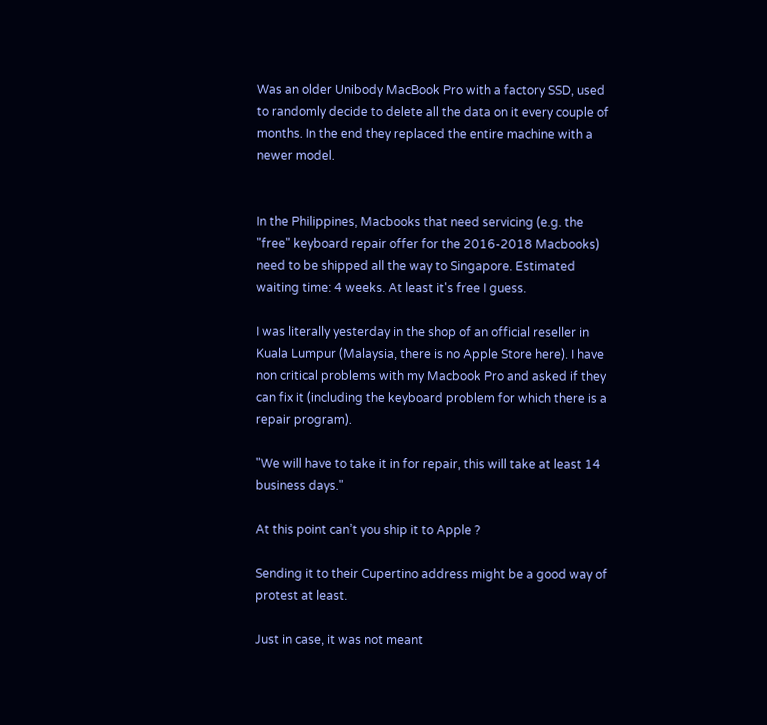Was an older Unibody MacBook Pro with a factory SSD, used to randomly decide to delete all the data on it every couple of months. In the end they replaced the entire machine with a newer model.


In the Philippines, Macbooks that need servicing (e.g. the "free" keyboard repair offer for the 2016-2018 Macbooks) need to be shipped all the way to Singapore. Estimated waiting time: 4 weeks. At least it's free I guess.

I was literally yesterday in the shop of an official reseller in Kuala Lumpur (Malaysia, there is no Apple Store here). I have non critical problems with my Macbook Pro and asked if they can fix it (including the keyboard problem for which there is a repair program).

"We will have to take it in for repair, this will take at least 14 business days."

At this point can’t you ship it to Apple ?

Sending it to their Cupertino address might be a good way of protest at least.

Just in case, it was not meant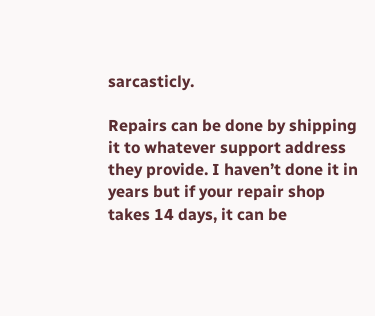sarcasticly.

Repairs can be done by shipping it to whatever support address they provide. I haven’t done it in years but if your repair shop takes 14 days, it can be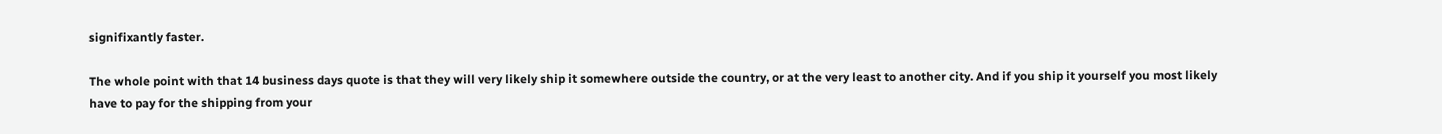signifixantly faster.

The whole point with that 14 business days quote is that they will very likely ship it somewhere outside the country, or at the very least to another city. And if you ship it yourself you most likely have to pay for the shipping from your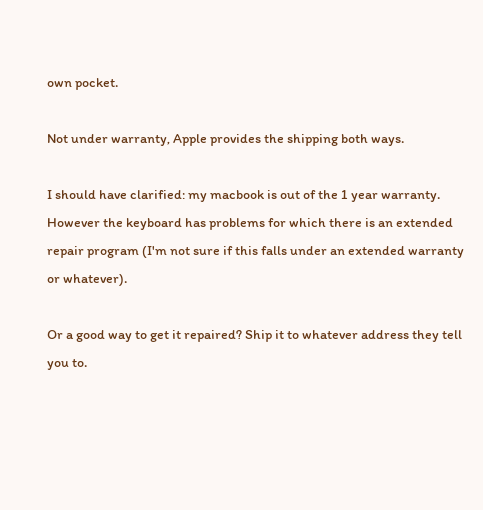own pocket.

Not under warranty, Apple provides the shipping both ways.

I should have clarified: my macbook is out of the 1 year warranty. However the keyboard has problems for which there is an extended repair program (I'm not sure if this falls under an extended warranty or whatever).

Or a good way to get it repaired? Ship it to whatever address they tell you to.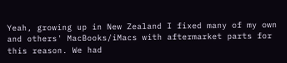Yeah, growing up in New Zealand I fixed many of my own and others' MacBooks/iMacs with aftermarket parts for this reason. We had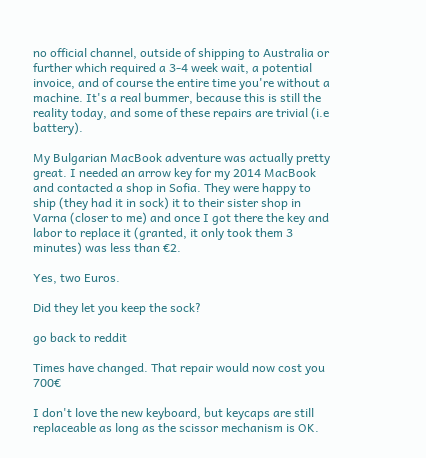no official channel, outside of shipping to Australia or further which required a 3-4 week wait, a potential invoice, and of course the entire time you're without a machine. It's a real bummer, because this is still the reality today, and some of these repairs are trivial (i.e battery).

My Bulgarian MacBook adventure was actually pretty great. I needed an arrow key for my 2014 MacBook and contacted a shop in Sofia. They were happy to ship (they had it in sock) it to their sister shop in Varna (closer to me) and once I got there the key and labor to replace it (granted, it only took them 3 minutes) was less than €2.

Yes, two Euros.

Did they let you keep the sock?

go back to reddit

Times have changed. That repair would now cost you 700€

I don't love the new keyboard, but keycaps are still replaceable as long as the scissor mechanism is OK.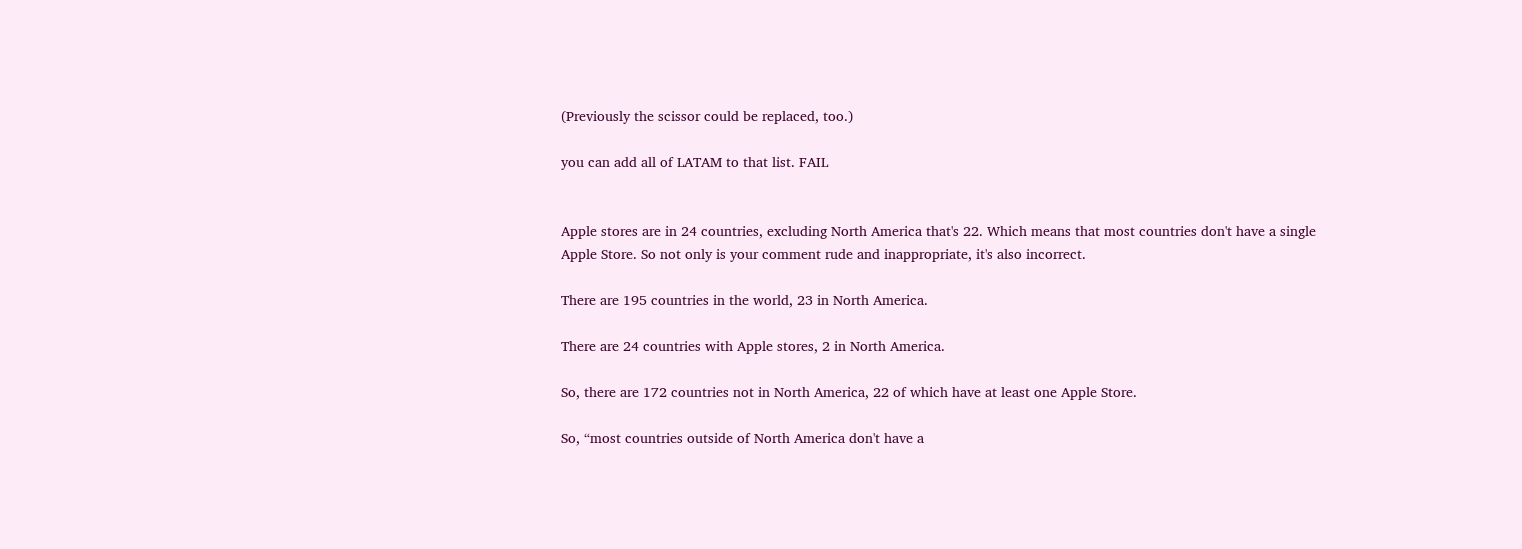(Previously the scissor could be replaced, too.)

you can add all of LATAM to that list. FAIL


Apple stores are in 24 countries, excluding North America that's 22. Which means that most countries don't have a single Apple Store. So not only is your comment rude and inappropriate, it's also incorrect.

There are 195 countries in the world, 23 in North America.

There are 24 countries with Apple stores, 2 in North America.

So, there are 172 countries not in North America, 22 of which have at least one Apple Store.

So, “most countries outside of North America don't have a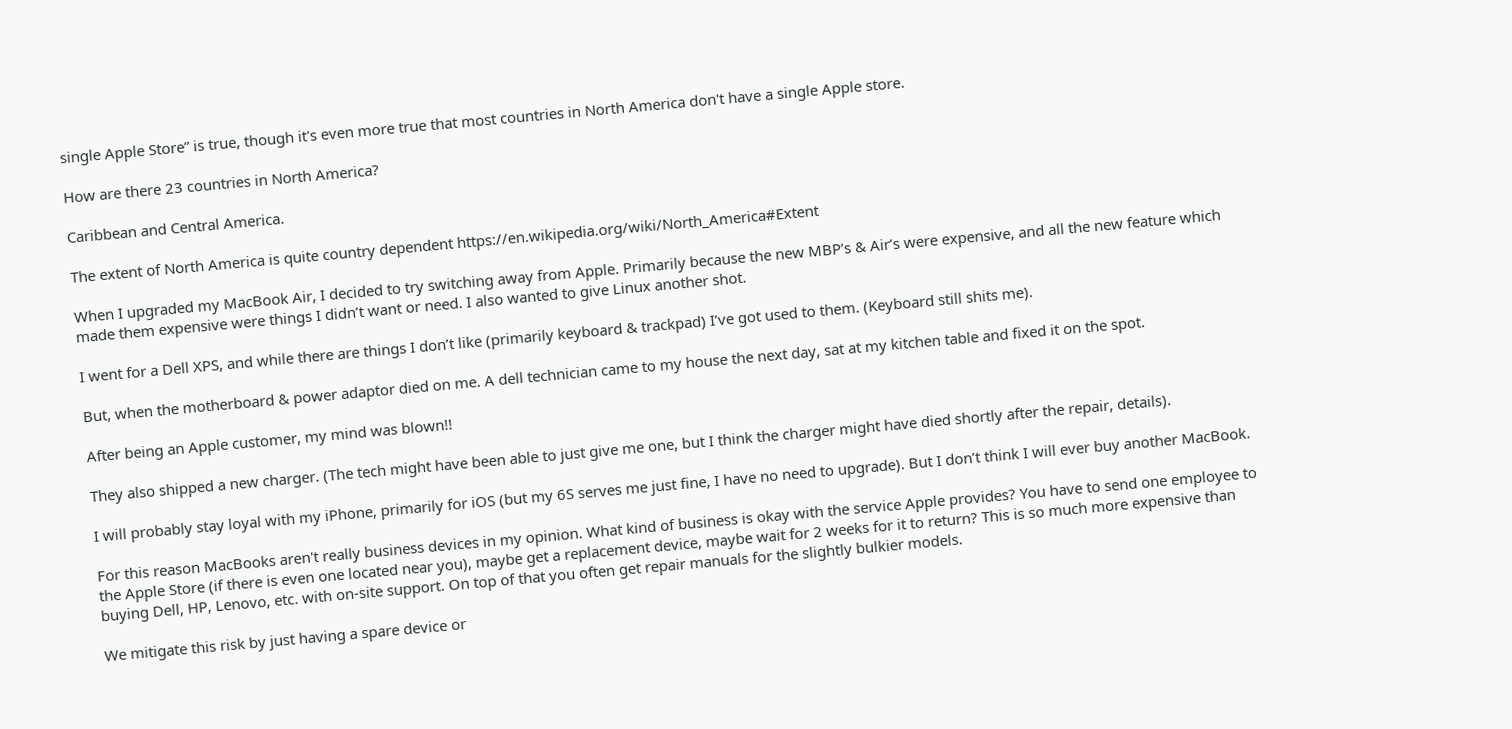single Apple Store” is true, though it's even more true that most countries in North America don't have a single Apple store.

How are there 23 countries in North America?

Caribbean and Central America.

The extent of North America is quite country dependent https://en.wikipedia.org/wiki/North_America#Extent

When I upgraded my MacBook Air, I decided to try switching away from Apple. Primarily because the new MBP’s & Air’s were expensive, and all the new feature which made them expensive were things I didn’t want or need. I also wanted to give Linux another shot.

I went for a Dell XPS, and while there are things I don’t like (primarily keyboard & trackpad) I’ve got used to them. (Keyboard still shits me).

But, when the motherboard & power adaptor died on me. A dell technician came to my house the next day, sat at my kitchen table and fixed it on the spot.

After being an Apple customer, my mind was blown!!

They also shipped a new charger. (The tech might have been able to just give me one, but I think the charger might have died shortly after the repair, details).

I will probably stay loyal with my iPhone, primarily for iOS (but my 6S serves me just fine, I have no need to upgrade). But I don’t think I will ever buy another MacBook.

For this reason MacBooks aren't really business devices in my opinion. What kind of business is okay with the service Apple provides? You have to send one employee to the Apple Store (if there is even one located near you), maybe get a replacement device, maybe wait for 2 weeks for it to return? This is so much more expensive than buying Dell, HP, Lenovo, etc. with on-site support. On top of that you often get repair manuals for the slightly bulkier models.

We mitigate this risk by just having a spare device or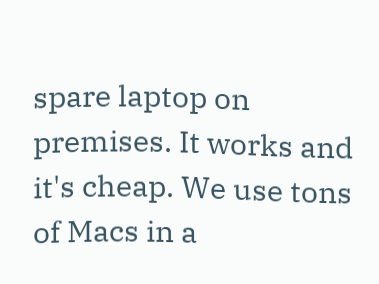spare laptop on premises. It works and it's cheap. We use tons of Macs in a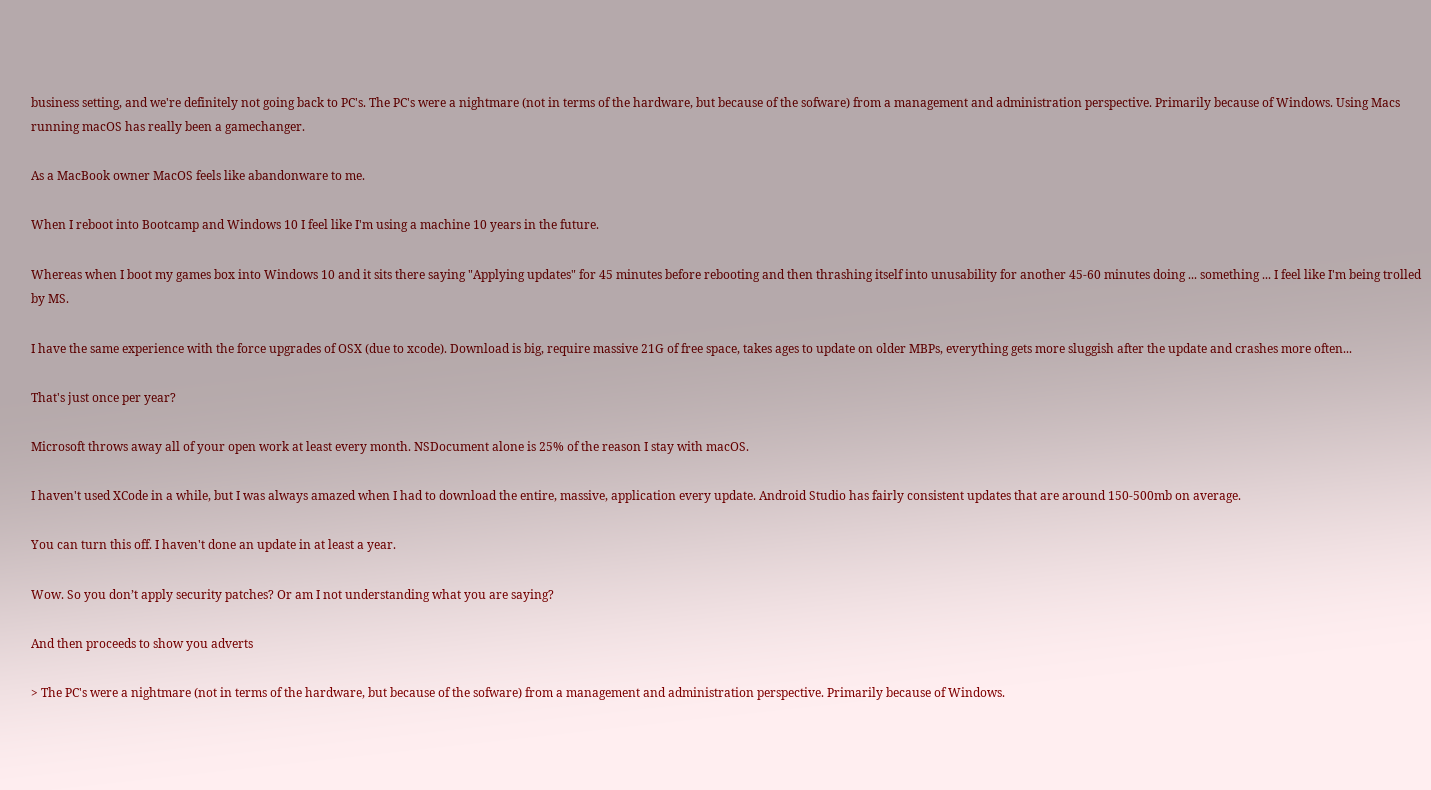business setting, and we're definitely not going back to PC's. The PC's were a nightmare (not in terms of the hardware, but because of the sofware) from a management and administration perspective. Primarily because of Windows. Using Macs running macOS has really been a gamechanger.

As a MacBook owner MacOS feels like abandonware to me.

When I reboot into Bootcamp and Windows 10 I feel like I'm using a machine 10 years in the future.

Whereas when I boot my games box into Windows 10 and it sits there saying "Applying updates" for 45 minutes before rebooting and then thrashing itself into unusability for another 45-60 minutes doing ... something ... I feel like I'm being trolled by MS.

I have the same experience with the force upgrades of OSX (due to xcode). Download is big, require massive 21G of free space, takes ages to update on older MBPs, everything gets more sluggish after the update and crashes more often...

That's just once per year?

Microsoft throws away all of your open work at least every month. NSDocument alone is 25% of the reason I stay with macOS.

I haven't used XCode in a while, but I was always amazed when I had to download the entire, massive, application every update. Android Studio has fairly consistent updates that are around 150-500mb on average.

You can turn this off. I haven't done an update in at least a year.

Wow. So you don’t apply security patches? Or am I not understanding what you are saying?

And then proceeds to show you adverts

> The PC's were a nightmare (not in terms of the hardware, but because of the sofware) from a management and administration perspective. Primarily because of Windows.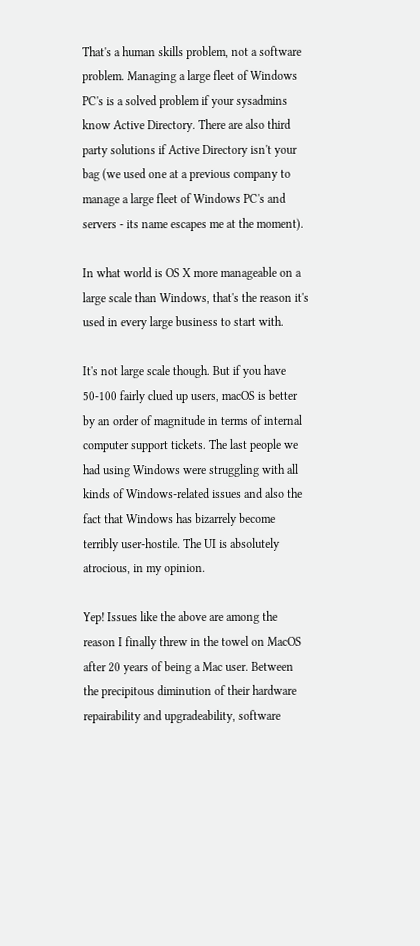That's a human skills problem, not a software problem. Managing a large fleet of Windows PC's is a solved problem if your sysadmins know Active Directory. There are also third party solutions if Active Directory isn't your bag (we used one at a previous company to manage a large fleet of Windows PC's and servers - its name escapes me at the moment).

In what world is OS X more manageable on a large scale than Windows, that's the reason it's used in every large business to start with.

It's not large scale though. But if you have 50-100 fairly clued up users, macOS is better by an order of magnitude in terms of internal computer support tickets. The last people we had using Windows were struggling with all kinds of Windows-related issues and also the fact that Windows has bizarrely become terribly user-hostile. The UI is absolutely atrocious, in my opinion.

Yep! Issues like the above are among the reason I finally threw in the towel on MacOS after 20 years of being a Mac user. Between the precipitous diminution of their hardware repairability and upgradeability, software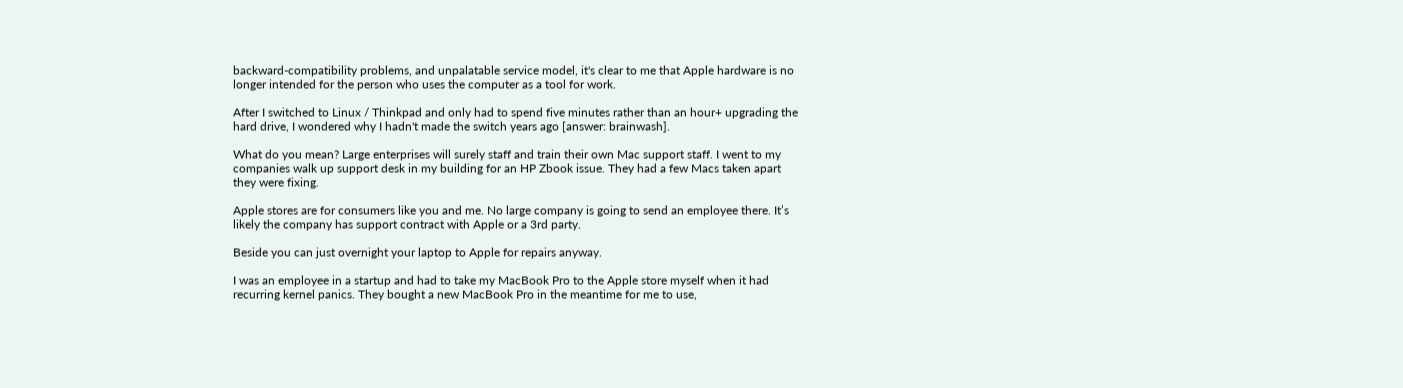backward-compatibility problems, and unpalatable service model, it's clear to me that Apple hardware is no longer intended for the person who uses the computer as a tool for work.

After I switched to Linux / Thinkpad and only had to spend five minutes rather than an hour+ upgrading the hard drive, I wondered why I hadn't made the switch years ago [answer: brainwash].

What do you mean? Large enterprises will surely staff and train their own Mac support staff. I went to my companies walk up support desk in my building for an HP Zbook issue. They had a few Macs taken apart they were fixing.

Apple stores are for consumers like you and me. No large company is going to send an employee there. It’s likely the company has support contract with Apple or a 3rd party.

Beside you can just overnight your laptop to Apple for repairs anyway.

I was an employee in a startup and had to take my MacBook Pro to the Apple store myself when it had recurring kernel panics. They bought a new MacBook Pro in the meantime for me to use,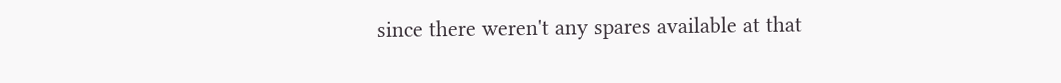since there weren't any spares available at that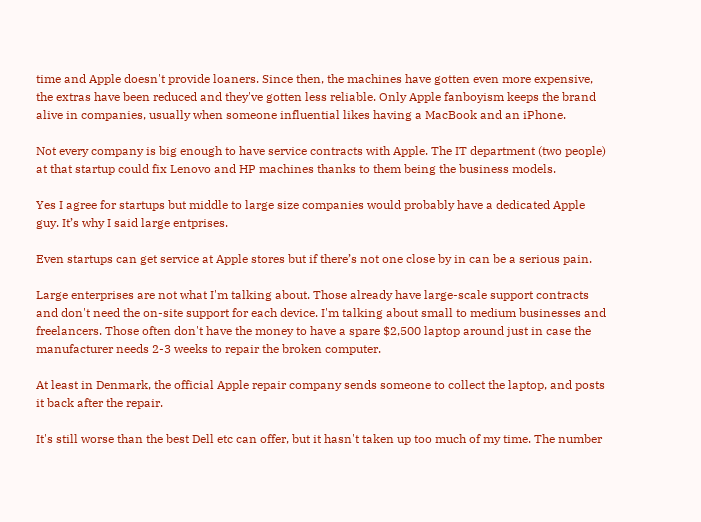time and Apple doesn't provide loaners. Since then, the machines have gotten even more expensive, the extras have been reduced and they've gotten less reliable. Only Apple fanboyism keeps the brand alive in companies, usually when someone influential likes having a MacBook and an iPhone.

Not every company is big enough to have service contracts with Apple. The IT department (two people) at that startup could fix Lenovo and HP machines thanks to them being the business models.

Yes I agree for startups but middle to large size companies would probably have a dedicated Apple guy. It’s why I said large entprises.

Even startups can get service at Apple stores but if there’s not one close by in can be a serious pain.

Large enterprises are not what I'm talking about. Those already have large-scale support contracts and don't need the on-site support for each device. I'm talking about small to medium businesses and freelancers. Those often don't have the money to have a spare $2,500 laptop around just in case the manufacturer needs 2-3 weeks to repair the broken computer.

At least in Denmark, the official Apple repair company sends someone to collect the laptop, and posts it back after the repair.

It's still worse than the best Dell etc can offer, but it hasn't taken up too much of my time. The number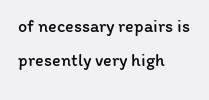of necessary repairs is presently very high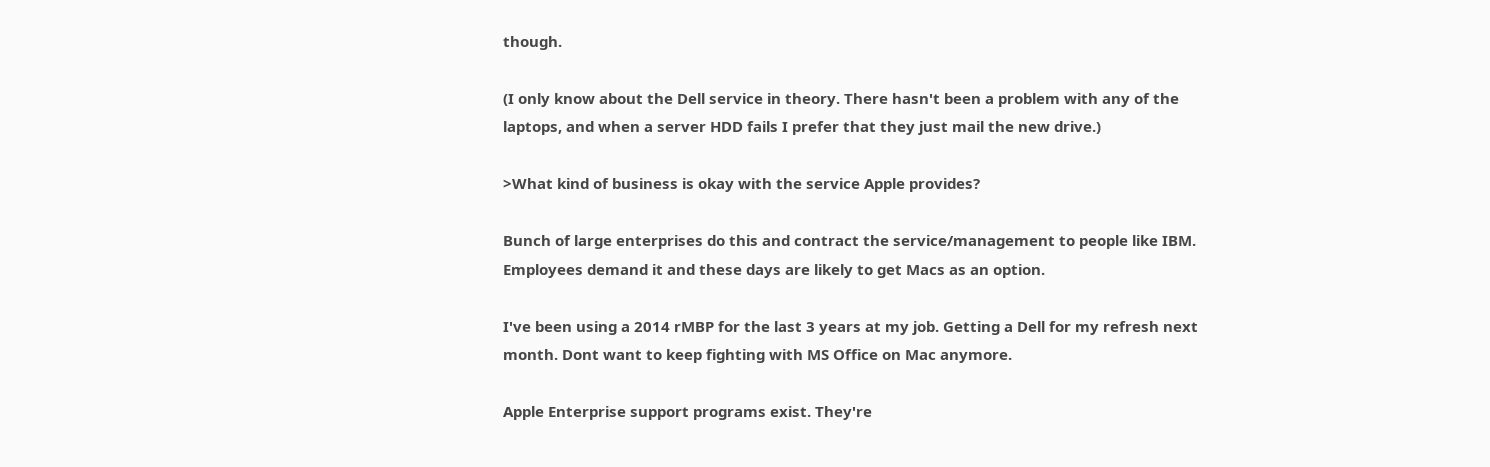though.

(I only know about the Dell service in theory. There hasn't been a problem with any of the laptops, and when a server HDD fails I prefer that they just mail the new drive.)

>What kind of business is okay with the service Apple provides?

Bunch of large enterprises do this and contract the service/management to people like IBM. Employees demand it and these days are likely to get Macs as an option.

I've been using a 2014 rMBP for the last 3 years at my job. Getting a Dell for my refresh next month. Dont want to keep fighting with MS Office on Mac anymore.

Apple Enterprise support programs exist. They're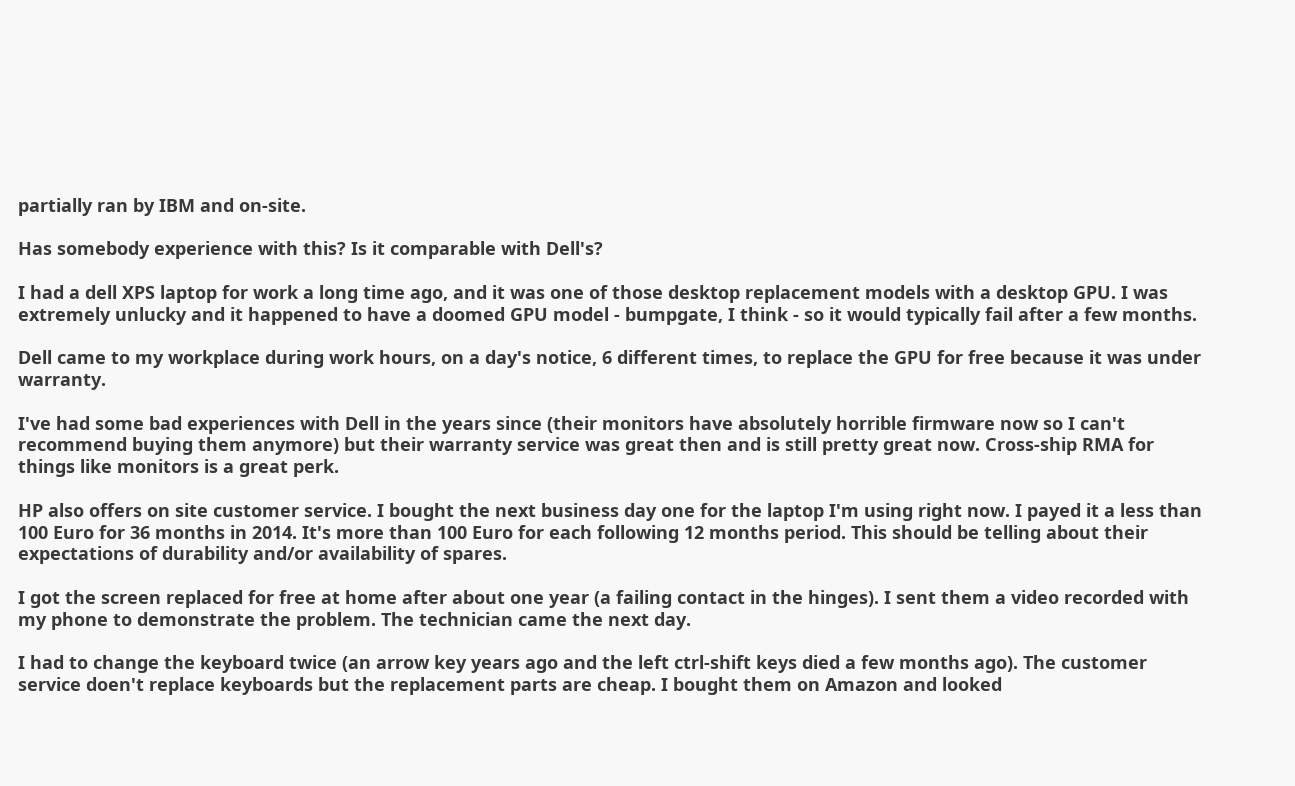partially ran by IBM and on-site.

Has somebody experience with this? Is it comparable with Dell's?

I had a dell XPS laptop for work a long time ago, and it was one of those desktop replacement models with a desktop GPU. I was extremely unlucky and it happened to have a doomed GPU model - bumpgate, I think - so it would typically fail after a few months.

Dell came to my workplace during work hours, on a day's notice, 6 different times, to replace the GPU for free because it was under warranty.

I've had some bad experiences with Dell in the years since (their monitors have absolutely horrible firmware now so I can't recommend buying them anymore) but their warranty service was great then and is still pretty great now. Cross-ship RMA for things like monitors is a great perk.

HP also offers on site customer service. I bought the next business day one for the laptop I'm using right now. I payed it a less than 100 Euro for 36 months in 2014. It's more than 100 Euro for each following 12 months period. This should be telling about their expectations of durability and/or availability of spares.

I got the screen replaced for free at home after about one year (a failing contact in the hinges). I sent them a video recorded with my phone to demonstrate the problem. The technician came the next day.

I had to change the keyboard twice (an arrow key years ago and the left ctrl-shift keys died a few months ago). The customer service doen't replace keyboards but the replacement parts are cheap. I bought them on Amazon and looked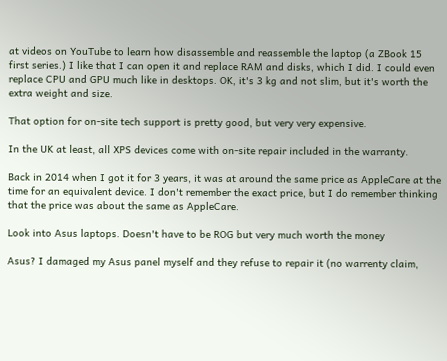at videos on YouTube to learn how disassemble and reassemble the laptop (a ZBook 15 first series.) I like that I can open it and replace RAM and disks, which I did. I could even replace CPU and GPU much like in desktops. OK, it's 3 kg and not slim, but it's worth the extra weight and size.

That option for on-site tech support is pretty good, but very very expensive.

In the UK at least, all XPS devices come with on-site repair included in the warranty.

Back in 2014 when I got it for 3 years, it was at around the same price as AppleCare at the time for an equivalent device. I don't remember the exact price, but I do remember thinking that the price was about the same as AppleCare.

Look into Asus laptops. Doesn't have to be ROG but very much worth the money

Asus? I damaged my Asus panel myself and they refuse to repair it (no warrenty claim,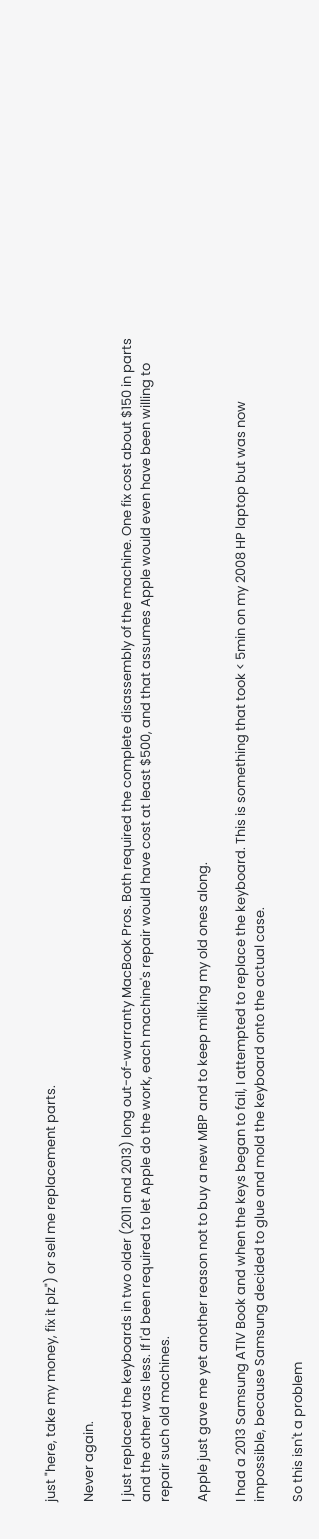just "here, take my money, fix it plz") or sell me replacement parts.

Never again.

I just replaced the keyboards in two older (2011 and 2013) long out-of-warranty MacBook Pros. Both required the complete disassembly of the machine. One fix cost about $150 in parts and the other was less. If I'd been required to let Apple do the work, each machine's repair would have cost at least $500, and that assumes Apple would even have been willing to repair such old machines.

Apple just gave me yet another reason not to buy a new MBP and to keep milking my old ones along.

I had a 2013 Samsung ATIV Book and when the keys began to fail, I attempted to replace the keyboard. This is something that took < 5min on my 2008 HP laptop but was now impossible, because Samsung decided to glue and mold the keyboard onto the actual case.

So this isn't a problem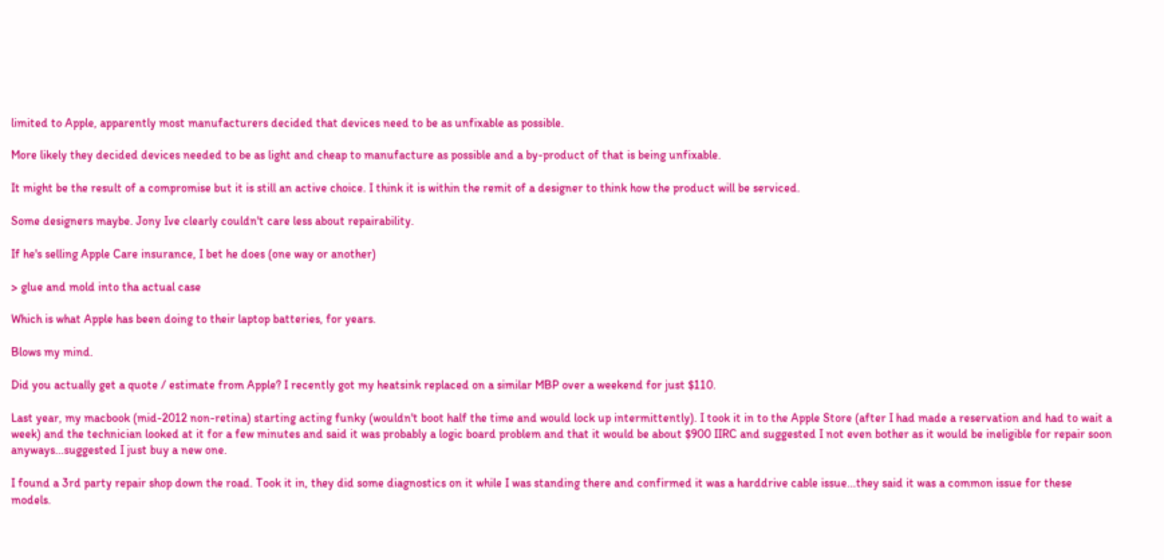limited to Apple, apparently most manufacturers decided that devices need to be as unfixable as possible.

More likely they decided devices needed to be as light and cheap to manufacture as possible and a by-product of that is being unfixable.

It might be the result of a compromise but it is still an active choice. I think it is within the remit of a designer to think how the product will be serviced.

Some designers maybe. Jony Ive clearly couldn't care less about repairability.

If he's selling Apple Care insurance, I bet he does (one way or another)

> glue and mold into tha actual case

Which is what Apple has been doing to their laptop batteries, for years.

Blows my mind.

Did you actually get a quote / estimate from Apple? I recently got my heatsink replaced on a similar MBP over a weekend for just $110.

Last year, my macbook (mid-2012 non-retina) starting acting funky (wouldn't boot half the time and would lock up intermittently). I took it in to the Apple Store (after I had made a reservation and had to wait a week) and the technician looked at it for a few minutes and said it was probably a logic board problem and that it would be about $900 IIRC and suggested I not even bother as it would be ineligible for repair soon anyways...suggested I just buy a new one.

I found a 3rd party repair shop down the road. Took it in, they did some diagnostics on it while I was standing there and confirmed it was a harddrive cable issue...they said it was a common issue for these models.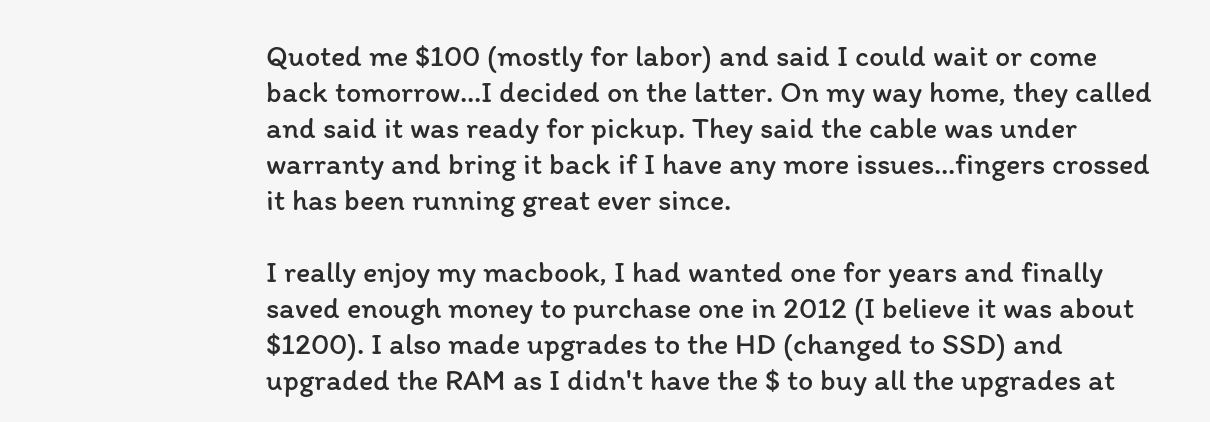Quoted me $100 (mostly for labor) and said I could wait or come back tomorrow...I decided on the latter. On my way home, they called and said it was ready for pickup. They said the cable was under warranty and bring it back if I have any more issues...fingers crossed it has been running great ever since.

I really enjoy my macbook, I had wanted one for years and finally saved enough money to purchase one in 2012 (I believe it was about $1200). I also made upgrades to the HD (changed to SSD) and upgraded the RAM as I didn't have the $ to buy all the upgrades at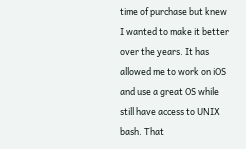time of purchase but knew I wanted to make it better over the years. It has allowed me to work on iOS and use a great OS while still have access to UNIX bash. That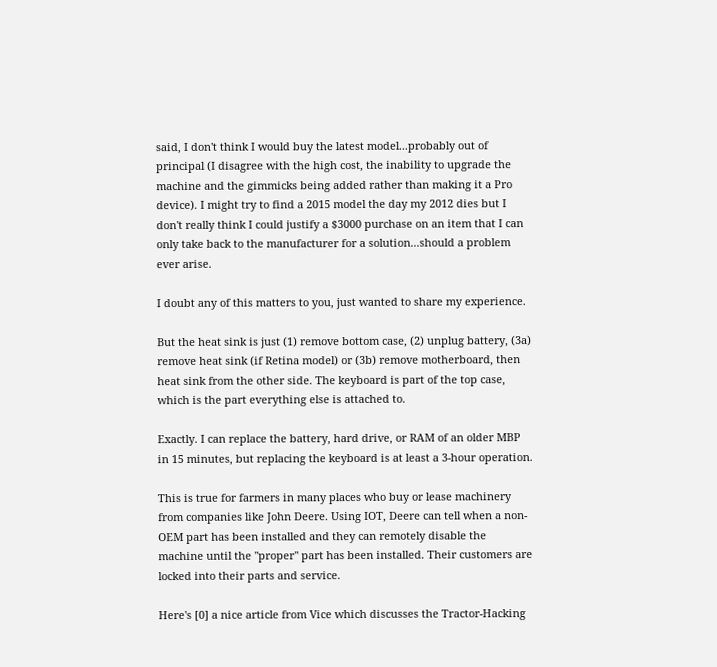said, I don't think I would buy the latest model...probably out of principal (I disagree with the high cost, the inability to upgrade the machine and the gimmicks being added rather than making it a Pro device). I might try to find a 2015 model the day my 2012 dies but I don't really think I could justify a $3000 purchase on an item that I can only take back to the manufacturer for a solution...should a problem ever arise.

I doubt any of this matters to you, just wanted to share my experience.

But the heat sink is just (1) remove bottom case, (2) unplug battery, (3a) remove heat sink (if Retina model) or (3b) remove motherboard, then heat sink from the other side. The keyboard is part of the top case, which is the part everything else is attached to.

Exactly. I can replace the battery, hard drive, or RAM of an older MBP in 15 minutes, but replacing the keyboard is at least a 3-hour operation.

This is true for farmers in many places who buy or lease machinery from companies like John Deere. Using IOT, Deere can tell when a non-OEM part has been installed and they can remotely disable the machine until the "proper" part has been installed. Their customers are locked into their parts and service.

Here's [0] a nice article from Vice which discusses the Tractor-Hacking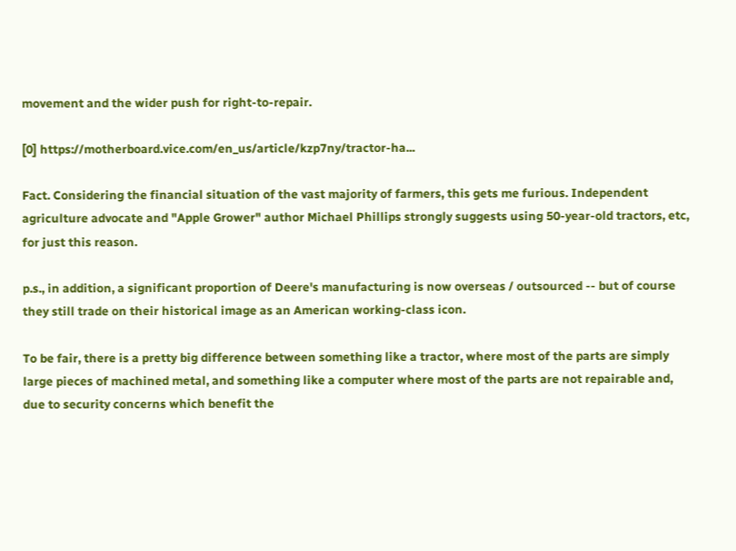movement and the wider push for right-to-repair.

[0] https://motherboard.vice.com/en_us/article/kzp7ny/tractor-ha...

Fact. Considering the financial situation of the vast majority of farmers, this gets me furious. Independent agriculture advocate and "Apple Grower" author Michael Phillips strongly suggests using 50-year-old tractors, etc, for just this reason.

p.s., in addition, a significant proportion of Deere's manufacturing is now overseas / outsourced -- but of course they still trade on their historical image as an American working-class icon.

To be fair, there is a pretty big difference between something like a tractor, where most of the parts are simply large pieces of machined metal, and something like a computer where most of the parts are not repairable and, due to security concerns which benefit the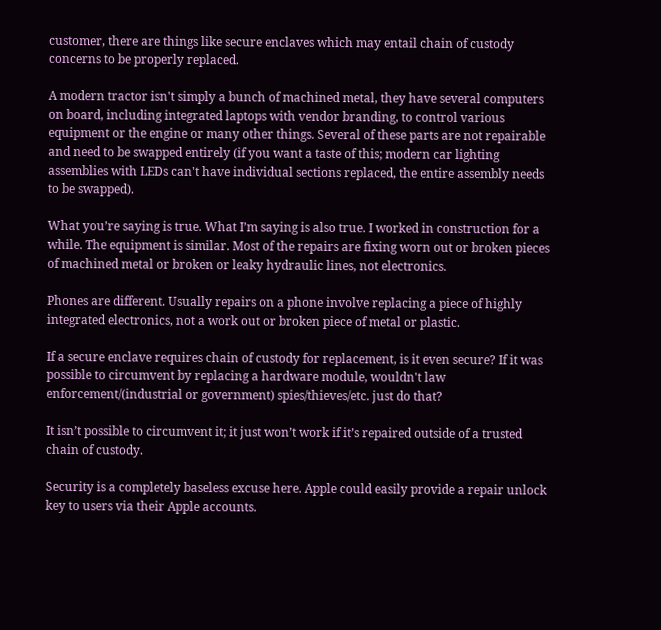customer, there are things like secure enclaves which may entail chain of custody concerns to be properly replaced.

A modern tractor isn't simply a bunch of machined metal, they have several computers on board, including integrated laptops with vendor branding, to control various equipment or the engine or many other things. Several of these parts are not repairable and need to be swapped entirely (if you want a taste of this; modern car lighting assemblies with LEDs can't have individual sections replaced, the entire assembly needs to be swapped).

What you’re saying is true. What I’m saying is also true. I worked in construction for a while. The equipment is similar. Most of the repairs are fixing worn out or broken pieces of machined metal or broken or leaky hydraulic lines, not electronics.

Phones are different. Usually repairs on a phone involve replacing a piece of highly integrated electronics, not a work out or broken piece of metal or plastic.

If a secure enclave requires chain of custody for replacement, is it even secure? If it was possible to circumvent by replacing a hardware module, wouldn't law enforcement/(industrial or government) spies/thieves/etc. just do that?

It isn’t possible to circumvent it; it just won’t work if it’s repaired outside of a trusted chain of custody.

Security is a completely baseless excuse here. Apple could easily provide a repair unlock key to users via their Apple accounts.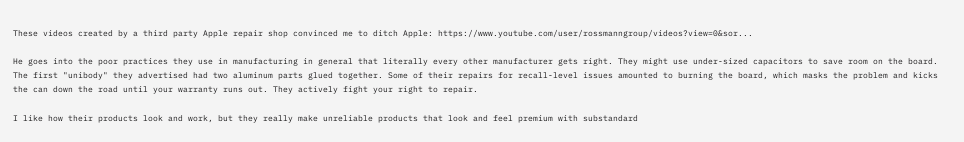These videos created by a third party Apple repair shop convinced me to ditch Apple: https://www.youtube.com/user/rossmanngroup/videos?view=0&sor...

He goes into the poor practices they use in manufacturing in general that literally every other manufacturer gets right. They might use under-sized capacitors to save room on the board. The first "unibody" they advertised had two aluminum parts glued together. Some of their repairs for recall-level issues amounted to burning the board, which masks the problem and kicks the can down the road until your warranty runs out. They actively fight your right to repair.

I like how their products look and work, but they really make unreliable products that look and feel premium with substandard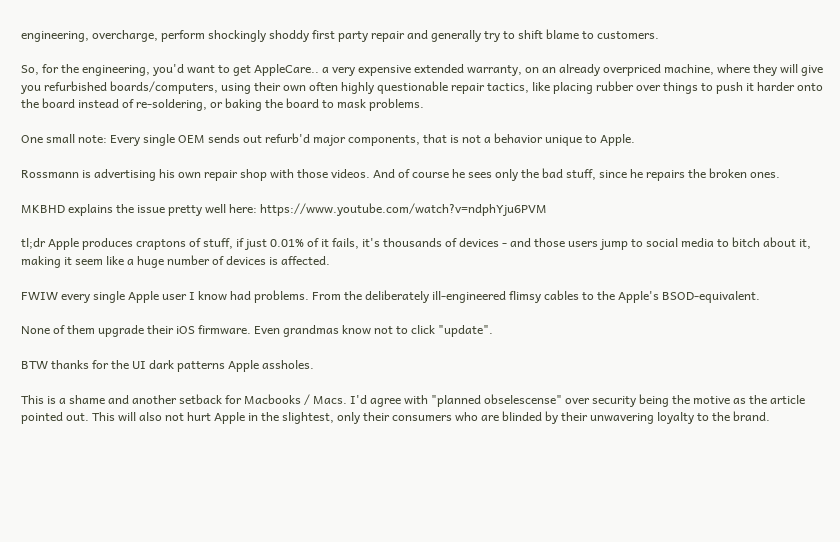engineering, overcharge, perform shockingly shoddy first party repair and generally try to shift blame to customers.

So, for the engineering, you'd want to get AppleCare.. a very expensive extended warranty, on an already overpriced machine, where they will give you refurbished boards/computers, using their own often highly questionable repair tactics, like placing rubber over things to push it harder onto the board instead of re-soldering, or baking the board to mask problems.

One small note: Every single OEM sends out refurb'd major components, that is not a behavior unique to Apple.

Rossmann is advertising his own repair shop with those videos. And of course he sees only the bad stuff, since he repairs the broken ones.

MKBHD explains the issue pretty well here: https://www.youtube.com/watch?v=ndphYju6PVM

tl;dr Apple produces craptons of stuff, if just 0.01% of it fails, it's thousands of devices - and those users jump to social media to bitch about it, making it seem like a huge number of devices is affected.

FWIW every single Apple user I know had problems. From the deliberately ill-engineered flimsy cables to the Apple's BSOD-equivalent.

None of them upgrade their iOS firmware. Even grandmas know not to click "update".

BTW thanks for the UI dark patterns Apple assholes.

This is a shame and another setback for Macbooks / Macs. I'd agree with "planned obselescense" over security being the motive as the article pointed out. This will also not hurt Apple in the slightest, only their consumers who are blinded by their unwavering loyalty to the brand.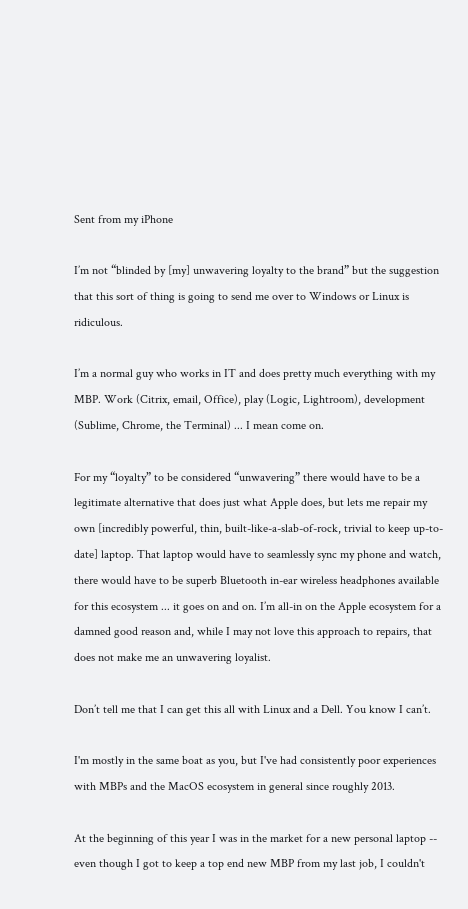Sent from my iPhone

I’m not “blinded by [my] unwavering loyalty to the brand” but the suggestion that this sort of thing is going to send me over to Windows or Linux is ridiculous.

I’m a normal guy who works in IT and does pretty much everything with my MBP. Work (Citrix, email, Office), play (Logic, Lightroom), development (Sublime, Chrome, the Terminal) ... I mean come on.

For my “loyalty” to be considered “unwavering” there would have to be a legitimate alternative that does just what Apple does, but lets me repair my own [incredibly powerful, thin, built-like-a-slab-of-rock, trivial to keep up-to-date] laptop. That laptop would have to seamlessly sync my phone and watch, there would have to be superb Bluetooth in-ear wireless headphones available for this ecosystem ... it goes on and on. I’m all-in on the Apple ecosystem for a damned good reason and, while I may not love this approach to repairs, that does not make me an unwavering loyalist.

Don’t tell me that I can get this all with Linux and a Dell. You know I can’t.

I'm mostly in the same boat as you, but I've had consistently poor experiences with MBPs and the MacOS ecosystem in general since roughly 2013.

At the beginning of this year I was in the market for a new personal laptop -- even though I got to keep a top end new MBP from my last job, I couldn't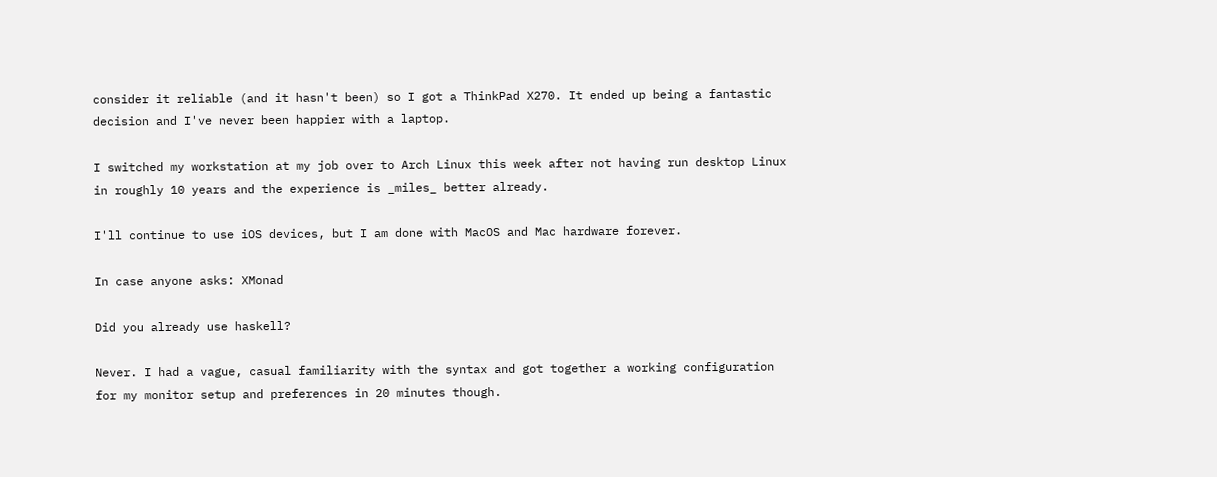consider it reliable (and it hasn't been) so I got a ThinkPad X270. It ended up being a fantastic decision and I've never been happier with a laptop.

I switched my workstation at my job over to Arch Linux this week after not having run desktop Linux in roughly 10 years and the experience is _miles_ better already.

I'll continue to use iOS devices, but I am done with MacOS and Mac hardware forever.

In case anyone asks: XMonad

Did you already use haskell?

Never. I had a vague, casual familiarity with the syntax and got together a working configuration for my monitor setup and preferences in 20 minutes though.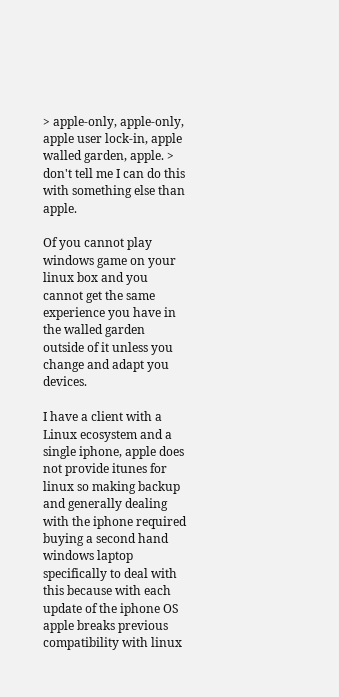> apple-only, apple-only, apple user lock-in, apple walled garden, apple. > don't tell me I can do this with something else than apple.

Of you cannot play windows game on your linux box and you cannot get the same experience you have in the walled garden outside of it unless you change and adapt you devices.

I have a client with a Linux ecosystem and a single iphone, apple does not provide itunes for linux so making backup and generally dealing with the iphone required buying a second hand windows laptop specifically to deal with this because with each update of the iphone OS apple breaks previous compatibility with linux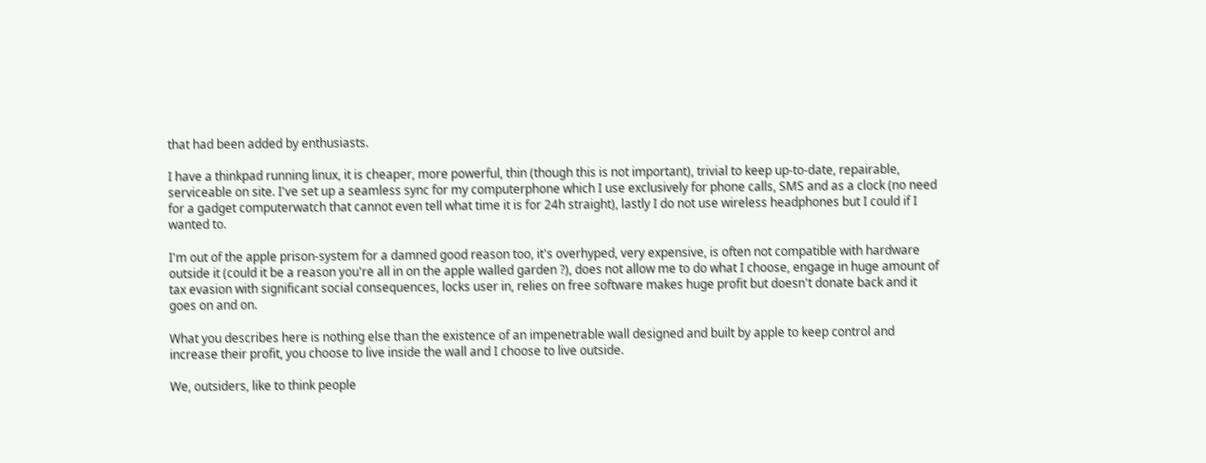that had been added by enthusiasts.

I have a thinkpad running linux, it is cheaper, more powerful, thin (though this is not important), trivial to keep up-to-date, repairable, serviceable on site. I've set up a seamless sync for my computerphone which I use exclusively for phone calls, SMS and as a clock (no need for a gadget computerwatch that cannot even tell what time it is for 24h straight), lastly I do not use wireless headphones but I could if I wanted to.

I'm out of the apple prison-system for a damned good reason too, it's overhyped, very expensive, is often not compatible with hardware outside it (could it be a reason you're all in on the apple walled garden ?), does not allow me to do what I choose, engage in huge amount of tax evasion with significant social consequences, locks user in, relies on free software makes huge profit but doesn't donate back and it goes on and on.

What you describes here is nothing else than the existence of an impenetrable wall designed and built by apple to keep control and increase their profit, you choose to live inside the wall and I choose to live outside.

We, outsiders, like to think people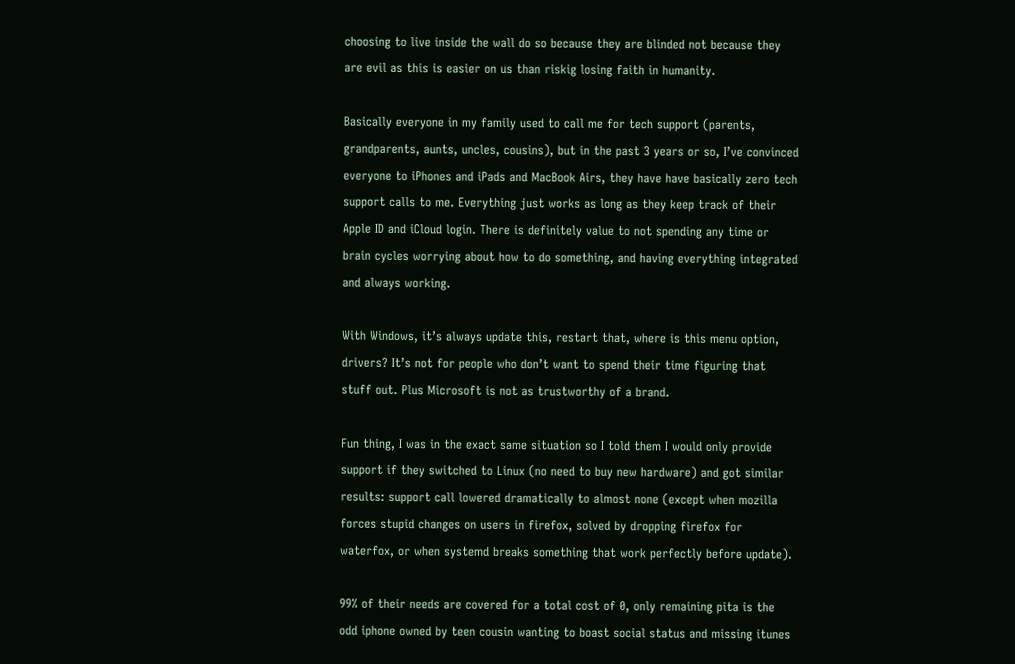choosing to live inside the wall do so because they are blinded not because they are evil as this is easier on us than riskig losing faith in humanity.

Basically everyone in my family used to call me for tech support (parents, grandparents, aunts, uncles, cousins), but in the past 3 years or so, I’ve convinced everyone to iPhones and iPads and MacBook Airs, they have have basically zero tech support calls to me. Everything just works as long as they keep track of their Apple ID and iCloud login. There is definitely value to not spending any time or brain cycles worrying about how to do something, and having everything integrated and always working.

With Windows, it’s always update this, restart that, where is this menu option, drivers? It’s not for people who don’t want to spend their time figuring that stuff out. Plus Microsoft is not as trustworthy of a brand.

Fun thing, I was in the exact same situation so I told them I would only provide support if they switched to Linux (no need to buy new hardware) and got similar results: support call lowered dramatically to almost none (except when mozilla forces stupid changes on users in firefox, solved by dropping firefox for waterfox, or when systemd breaks something that work perfectly before update).

99% of their needs are covered for a total cost of 0, only remaining pita is the odd iphone owned by teen cousin wanting to boast social status and missing itunes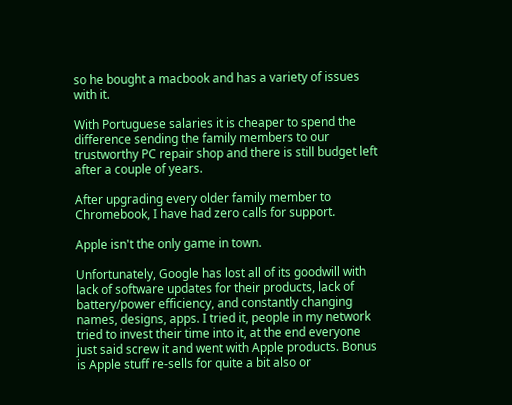so he bought a macbook and has a variety of issues with it.

With Portuguese salaries it is cheaper to spend the difference sending the family members to our trustworthy PC repair shop and there is still budget left after a couple of years.

After upgrading every older family member to Chromebook, I have had zero calls for support.

Apple isn't the only game in town.

Unfortunately, Google has lost all of its goodwill with lack of software updates for their products, lack of battery/power efficiency, and constantly changing names, designs, apps. I tried it, people in my network tried to invest their time into it, at the end everyone just said screw it and went with Apple products. Bonus is Apple stuff re-sells for quite a bit also or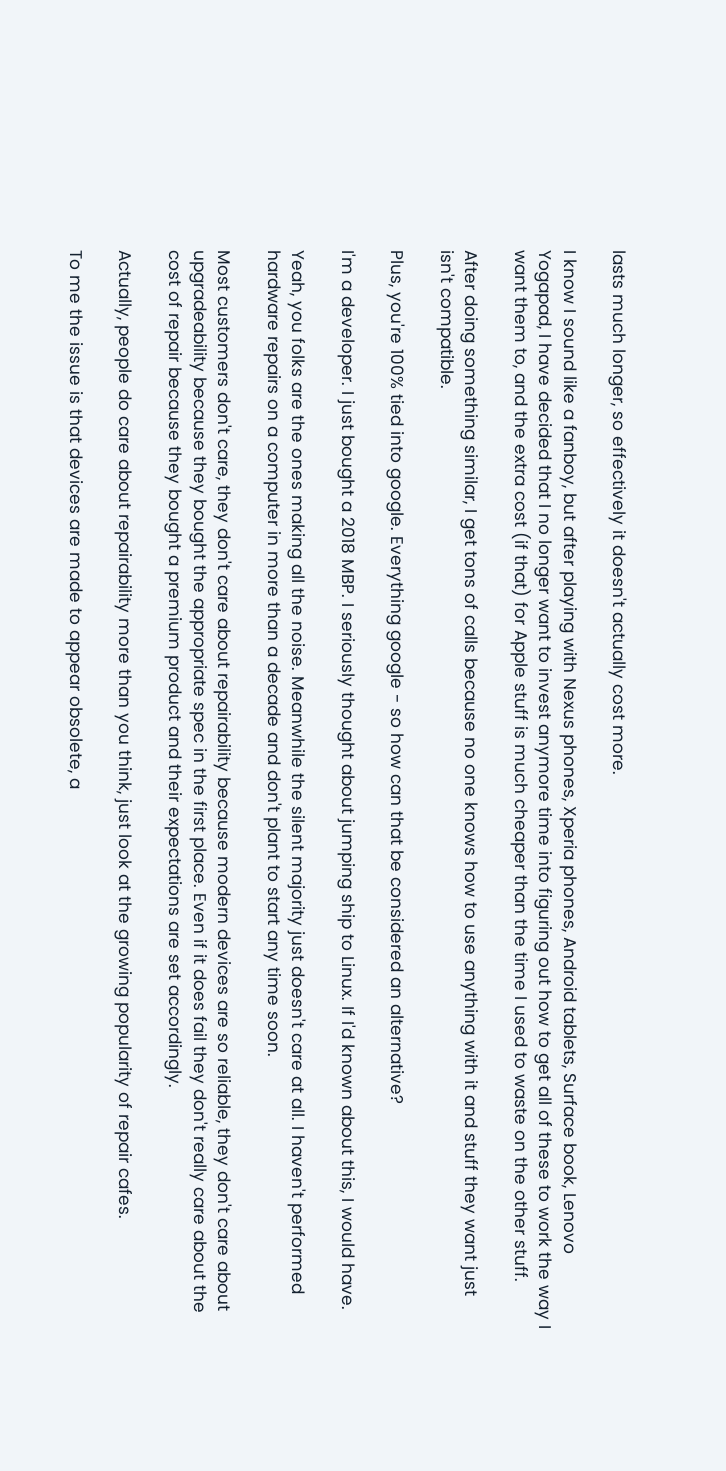lasts much longer, so effectively it doesn't actually cost more.

I know I sound like a fanboy, but after playing with Nexus phones, Xperia phones, Android tablets, Surface book, Lenovo Yogapad, I have decided that I no longer want to invest anymore time into figuring out how to get all of these to work the way I want them to, and the extra cost (if that) for Apple stuff is much cheaper than the time I used to waste on the other stuff.

After doing something similar, I get tons of calls because no one knows how to use anything with it and stuff they want just isn't compatible.

Plus, you're 100% tied into google. Everything google - so how can that be considered an alternative?

I'm a developer. I just bought a 2018 MBP. I seriously thought about jumping ship to Linux. If I'd known about this, I would have.

Yeah, you folks are the ones making all the noise. Meanwhile the silent majority just doesn't care at all. I haven't performed hardware repairs on a computer in more than a decade and don't plant to start any time soon.

Most customers don't care, they don't care about repairability because modern devices are so reliable, they don't care about upgradeability because they bought the appropriate spec in the first place. Even if it does fail they don't really care about the cost of repair because they bought a premium product and their expectations are set accordingly.

Actually, people do care about repairability more than you think, just look at the growing popularity of repair cafes.

To me the issue is that devices are made to appear obsolete, a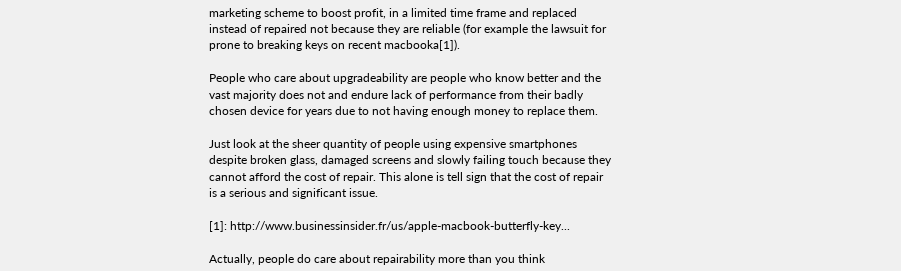marketing scheme to boost profit, in a limited time frame and replaced instead of repaired not because they are reliable (for example the lawsuit for prone to breaking keys on recent macbooka[1]).

People who care about upgradeability are people who know better and the vast majority does not and endure lack of performance from their badly chosen device for years due to not having enough money to replace them.

Just look at the sheer quantity of people using expensive smartphones despite broken glass, damaged screens and slowly failing touch because they cannot afford the cost of repair. This alone is tell sign that the cost of repair is a serious and significant issue.

[1]: http://www.businessinsider.fr/us/apple-macbook-butterfly-key...

Actually, people do care about repairability more than you think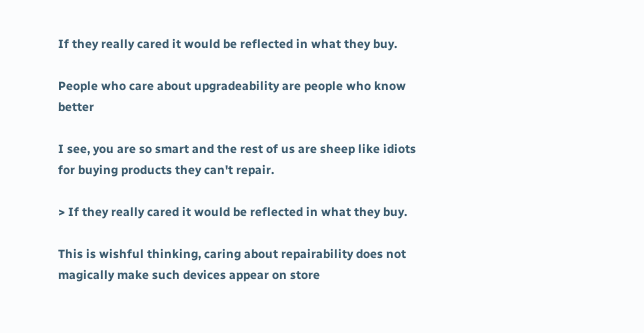If they really cared it would be reflected in what they buy.

People who care about upgradeability are people who know better

I see, you are so smart and the rest of us are sheep like idiots for buying products they can't repair.

> If they really cared it would be reflected in what they buy.

This is wishful thinking, caring about repairability does not magically make such devices appear on store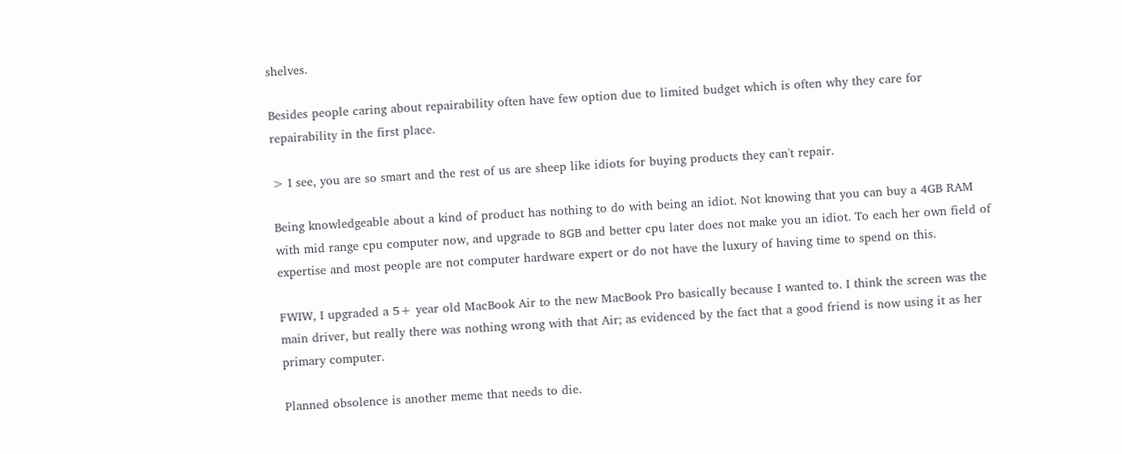shelves.

Besides people caring about repairability often have few option due to limited budget which is often why they care for repairability in the first place.

> I see, you are so smart and the rest of us are sheep like idiots for buying products they can't repair.

Being knowledgeable about a kind of product has nothing to do with being an idiot. Not knowing that you can buy a 4GB RAM with mid range cpu computer now, and upgrade to 8GB and better cpu later does not make you an idiot. To each her own field of expertise and most people are not computer hardware expert or do not have the luxury of having time to spend on this.

FWIW, I upgraded a 5+ year old MacBook Air to the new MacBook Pro basically because I wanted to. I think the screen was the main driver, but really there was nothing wrong with that Air; as evidenced by the fact that a good friend is now using it as her primary computer.

Planned obsolence is another meme that needs to die.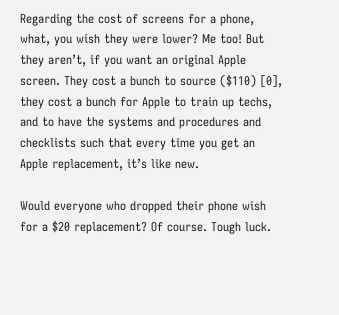Regarding the cost of screens for a phone, what, you wish they were lower? Me too! But they aren’t, if you want an original Apple screen. They cost a bunch to source ($110) [0], they cost a bunch for Apple to train up techs, and to have the systems and procedures and checklists such that every time you get an Apple replacement, it’s like new.

Would everyone who dropped their phone wish for a $20 replacement? Of course. Tough luck.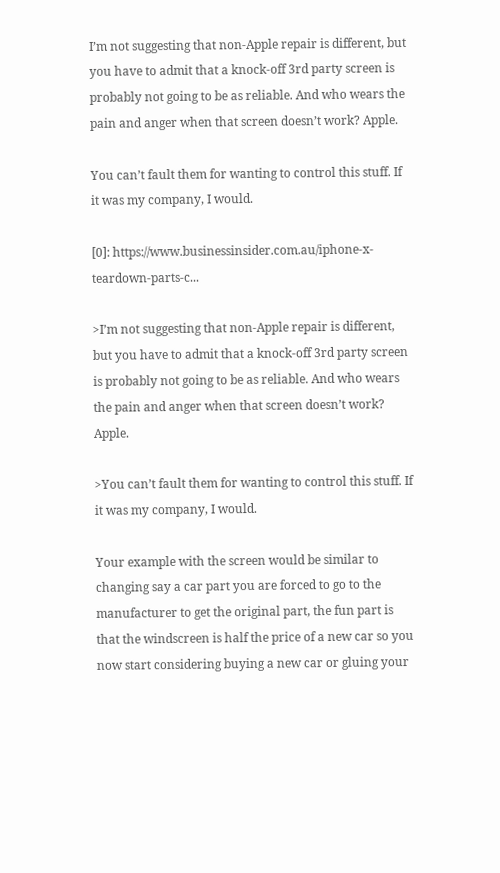I’m not suggesting that non-Apple repair is different, but you have to admit that a knock-off 3rd party screen is probably not going to be as reliable. And who wears the pain and anger when that screen doesn’t work? Apple.

You can’t fault them for wanting to control this stuff. If it was my company, I would.

[0]: https://www.businessinsider.com.au/iphone-x-teardown-parts-c...

>I’m not suggesting that non-Apple repair is different, but you have to admit that a knock-off 3rd party screen is probably not going to be as reliable. And who wears the pain and anger when that screen doesn’t work? Apple.

>You can’t fault them for wanting to control this stuff. If it was my company, I would.

Your example with the screen would be similar to changing say a car part you are forced to go to the manufacturer to get the original part, the fun part is that the windscreen is half the price of a new car so you now start considering buying a new car or gluing your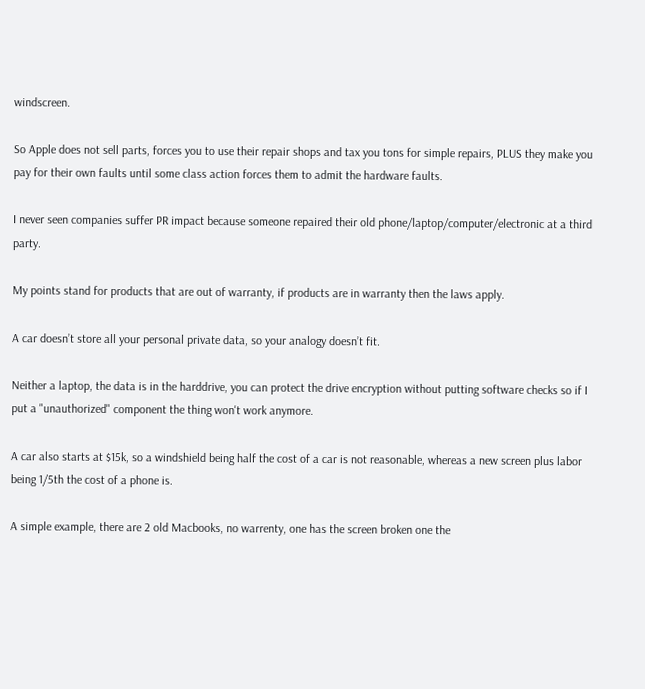windscreen.

So Apple does not sell parts, forces you to use their repair shops and tax you tons for simple repairs, PLUS they make you pay for their own faults until some class action forces them to admit the hardware faults.

I never seen companies suffer PR impact because someone repaired their old phone/laptop/computer/electronic at a third party.

My points stand for products that are out of warranty, if products are in warranty then the laws apply.

A car doesn’t store all your personal private data, so your analogy doesn’t fit.

Neither a laptop, the data is in the harddrive, you can protect the drive encryption without putting software checks so if I put a "unauthorized" component the thing won't work anymore.

A car also starts at $15k, so a windshield being half the cost of a car is not reasonable, whereas a new screen plus labor being 1/5th the cost of a phone is.

A simple example, there are 2 old Macbooks, no warrenty, one has the screen broken one the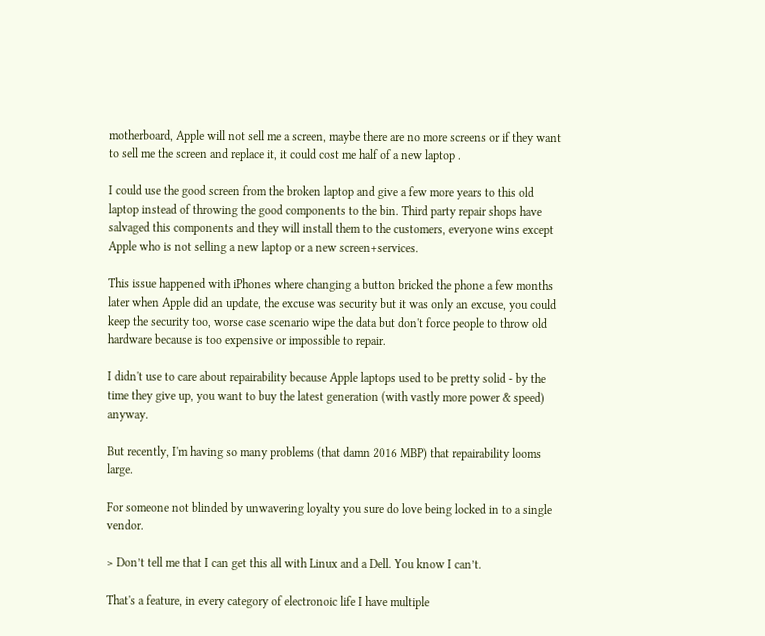motherboard, Apple will not sell me a screen, maybe there are no more screens or if they want to sell me the screen and replace it, it could cost me half of a new laptop .

I could use the good screen from the broken laptop and give a few more years to this old laptop instead of throwing the good components to the bin. Third party repair shops have salvaged this components and they will install them to the customers, everyone wins except Apple who is not selling a new laptop or a new screen+services.

This issue happened with iPhones where changing a button bricked the phone a few months later when Apple did an update, the excuse was security but it was only an excuse, you could keep the security too, worse case scenario wipe the data but don't force people to throw old hardware because is too expensive or impossible to repair.

I didn't use to care about repairability because Apple laptops used to be pretty solid - by the time they give up, you want to buy the latest generation (with vastly more power & speed) anyway.

But recently, I'm having so many problems (that damn 2016 MBP) that repairability looms large.

For someone not blinded by unwavering loyalty you sure do love being locked in to a single vendor.

> Don’t tell me that I can get this all with Linux and a Dell. You know I can’t.

That's a feature, in every category of electronoic life I have multiple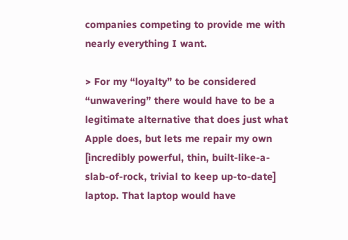companies competing to provide me with nearly everything I want.

> For my “loyalty” to be considered “unwavering” there would have to be a legitimate alternative that does just what Apple does, but lets me repair my own [incredibly powerful, thin, built-like-a-slab-of-rock, trivial to keep up-to-date] laptop. That laptop would have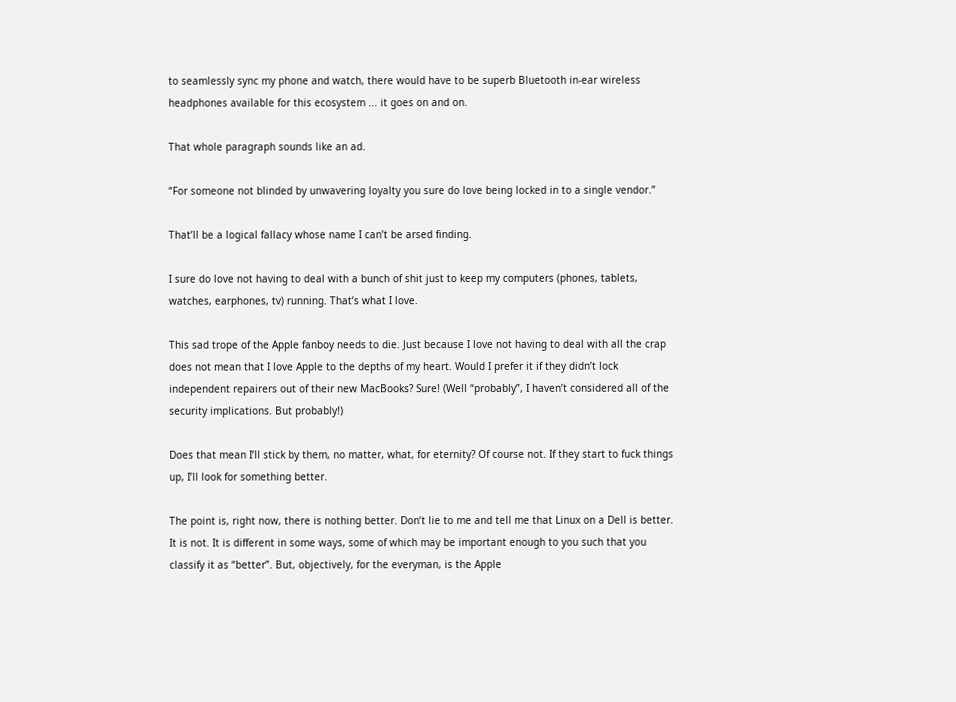to seamlessly sync my phone and watch, there would have to be superb Bluetooth in-ear wireless headphones available for this ecosystem ... it goes on and on.

That whole paragraph sounds like an ad.

“For someone not blinded by unwavering loyalty you sure do love being locked in to a single vendor.”

That’ll be a logical fallacy whose name I can’t be arsed finding.

I sure do love not having to deal with a bunch of shit just to keep my computers (phones, tablets, watches, earphones, tv) running. That’s what I love.

This sad trope of the Apple fanboy needs to die. Just because I love not having to deal with all the crap does not mean that I love Apple to the depths of my heart. Would I prefer it if they didn’t lock independent repairers out of their new MacBooks? Sure! (Well “probably”, I haven’t considered all of the security implications. But probably!)

Does that mean I’ll stick by them, no matter, what, for eternity? Of course not. If they start to fuck things up, I’ll look for something better.

The point is, right now, there is nothing better. Don’t lie to me and tell me that Linux on a Dell is better. It is not. It is different in some ways, some of which may be important enough to you such that you classify it as “better”. But, objectively, for the everyman, is the Apple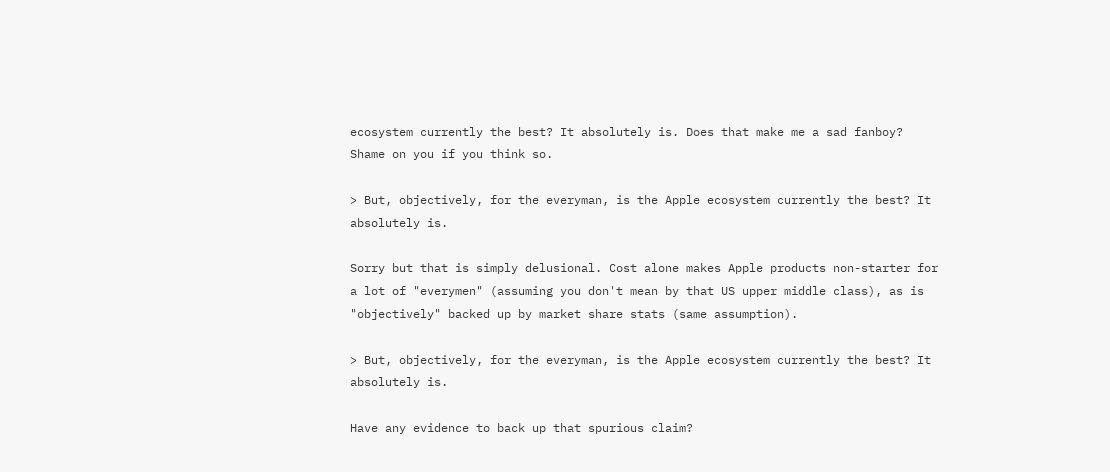ecosystem currently the best? It absolutely is. Does that make me a sad fanboy? Shame on you if you think so.

> But, objectively, for the everyman, is the Apple ecosystem currently the best? It absolutely is.

Sorry but that is simply delusional. Cost alone makes Apple products non-starter for a lot of "everymen" (assuming you don't mean by that US upper middle class), as is "objectively" backed up by market share stats (same assumption).

> But, objectively, for the everyman, is the Apple ecosystem currently the best? It absolutely is.

Have any evidence to back up that spurious claim?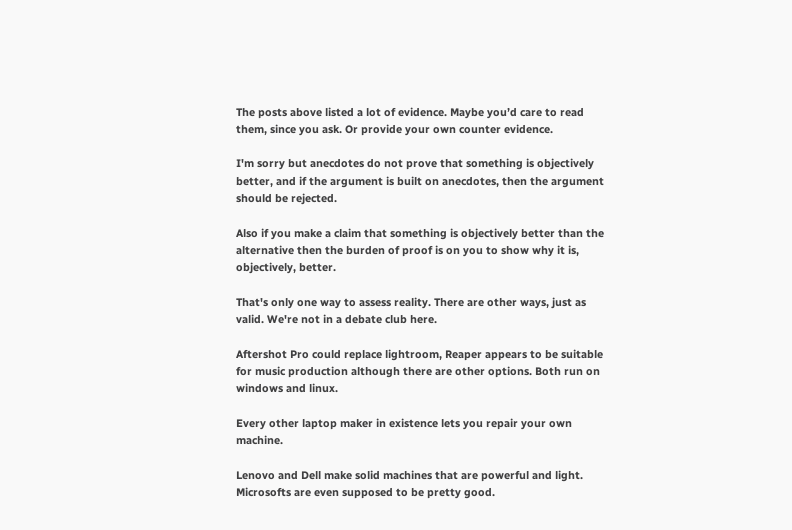The posts above listed a lot of evidence. Maybe you’d care to read them, since you ask. Or provide your own counter evidence.

I'm sorry but anecdotes do not prove that something is objectively better, and if the argument is built on anecdotes, then the argument should be rejected.

Also if you make a claim that something is objectively better than the alternative then the burden of proof is on you to show why it is, objectively, better.

That's only one way to assess reality. There are other ways, just as valid. We're not in a debate club here.

Aftershot Pro could replace lightroom, Reaper appears to be suitable for music production although there are other options. Both run on windows and linux.

Every other laptop maker in existence lets you repair your own machine.

Lenovo and Dell make solid machines that are powerful and light. Microsofts are even supposed to be pretty good.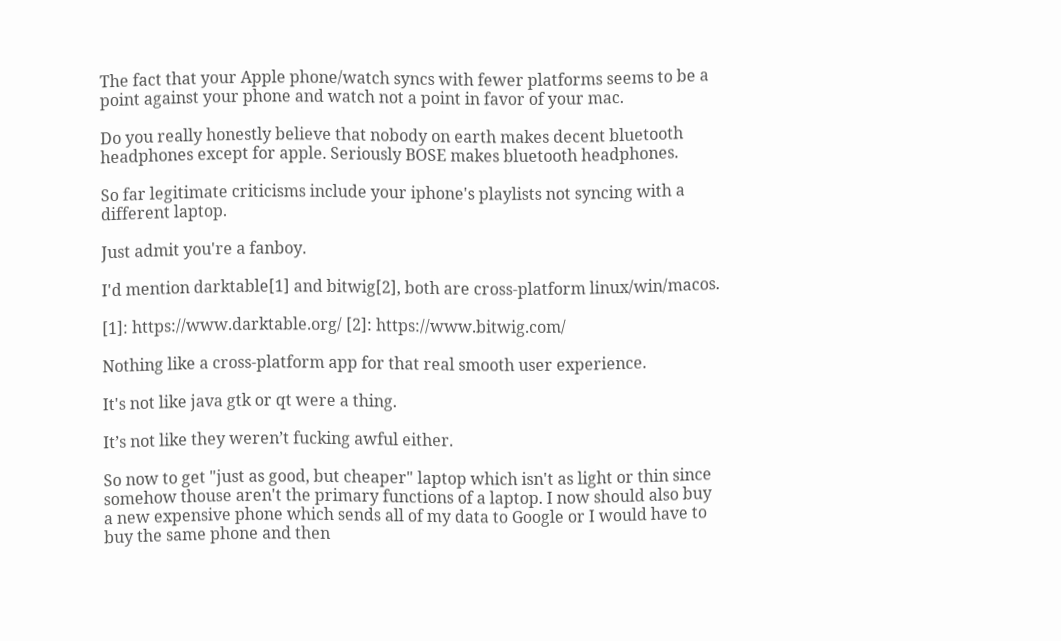The fact that your Apple phone/watch syncs with fewer platforms seems to be a point against your phone and watch not a point in favor of your mac.

Do you really honestly believe that nobody on earth makes decent bluetooth headphones except for apple. Seriously BOSE makes bluetooth headphones.

So far legitimate criticisms include your iphone's playlists not syncing with a different laptop.

Just admit you're a fanboy.

I'd mention darktable[1] and bitwig[2], both are cross-platform linux/win/macos.

[1]: https://www.darktable.org/ [2]: https://www.bitwig.com/

Nothing like a cross-platform app for that real smooth user experience.

It's not like java gtk or qt were a thing.

It’s not like they weren’t fucking awful either.

So now to get "just as good, but cheaper" laptop which isn't as light or thin since somehow thouse aren't the primary functions of a laptop. I now should also buy a new expensive phone which sends all of my data to Google or I would have to buy the same phone and then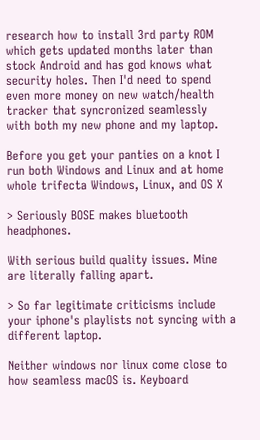research how to install 3rd party ROM which gets updated months later than stock Android and has god knows what security holes. Then I'd need to spend even more money on new watch/health tracker that syncronized seamlessly with both my new phone and my laptop.

Before you get your panties on a knot I run both Windows and Linux and at home whole trifecta Windows, Linux, and OS X

> Seriously BOSE makes bluetooth headphones.

With serious build quality issues. Mine are literally falling apart.

> So far legitimate criticisms include your iphone's playlists not syncing with a different laptop.

Neither windows nor linux come close to how seamless macOS is. Keyboard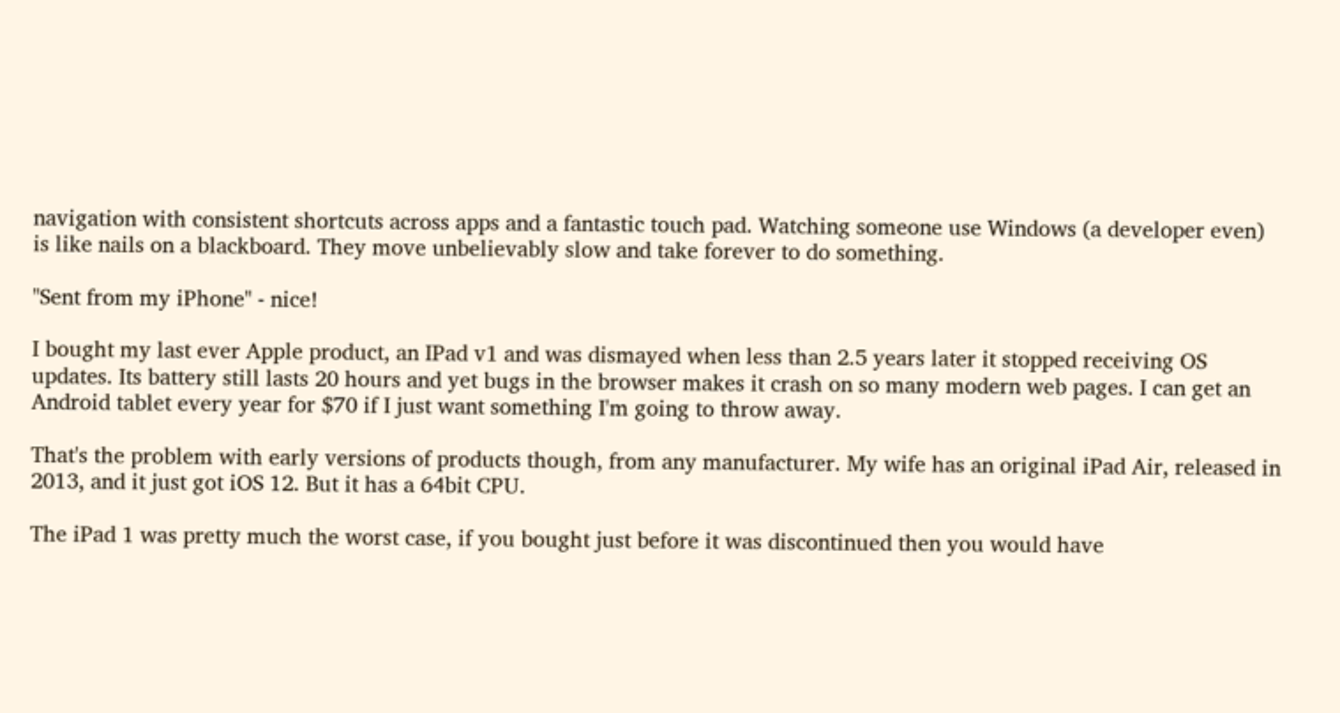navigation with consistent shortcuts across apps and a fantastic touch pad. Watching someone use Windows (a developer even) is like nails on a blackboard. They move unbelievably slow and take forever to do something.

"Sent from my iPhone" - nice!

I bought my last ever Apple product, an IPad v1 and was dismayed when less than 2.5 years later it stopped receiving OS updates. Its battery still lasts 20 hours and yet bugs in the browser makes it crash on so many modern web pages. I can get an Android tablet every year for $70 if I just want something I'm going to throw away.

That's the problem with early versions of products though, from any manufacturer. My wife has an original iPad Air, released in 2013, and it just got iOS 12. But it has a 64bit CPU.

The iPad 1 was pretty much the worst case, if you bought just before it was discontinued then you would have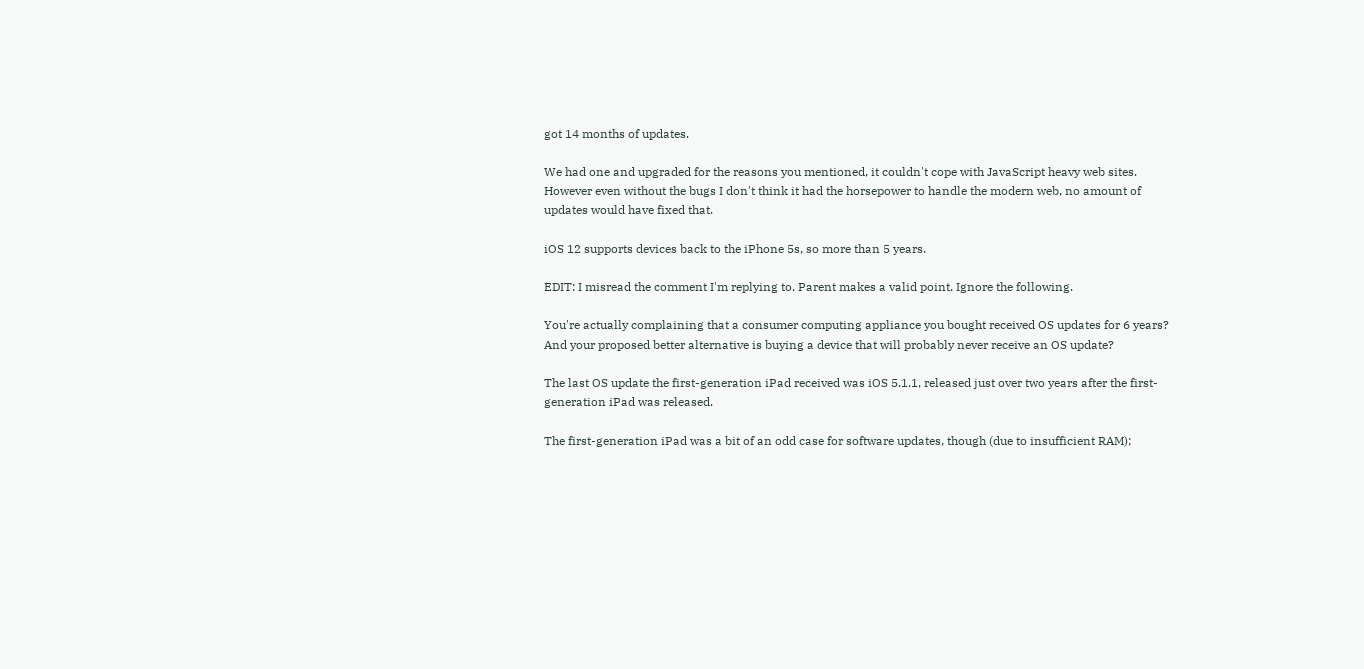got 14 months of updates.

We had one and upgraded for the reasons you mentioned, it couldn't cope with JavaScript heavy web sites. However even without the bugs I don't think it had the horsepower to handle the modern web, no amount of updates would have fixed that.

iOS 12 supports devices back to the iPhone 5s, so more than 5 years.

EDIT: I misread the comment I'm replying to. Parent makes a valid point. Ignore the following.

You're actually complaining that a consumer computing appliance you bought received OS updates for 6 years? And your proposed better alternative is buying a device that will probably never receive an OS update?

The last OS update the first-generation iPad received was iOS 5.1.1, released just over two years after the first-generation iPad was released.

The first-generation iPad was a bit of an odd case for software updates, though (due to insufficient RAM);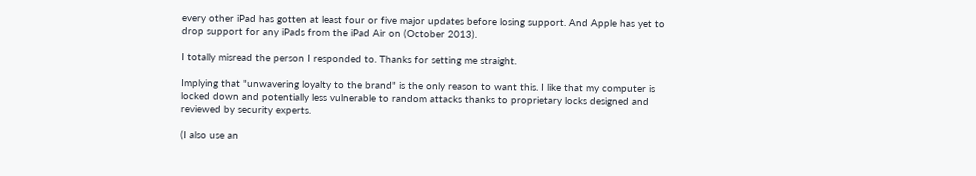every other iPad has gotten at least four or five major updates before losing support. And Apple has yet to drop support for any iPads from the iPad Air on (October 2013).

I totally misread the person I responded to. Thanks for setting me straight.

Implying that "unwavering loyalty to the brand" is the only reason to want this. I like that my computer is locked down and potentially less vulnerable to random attacks thanks to proprietary locks designed and reviewed by security experts.

(I also use an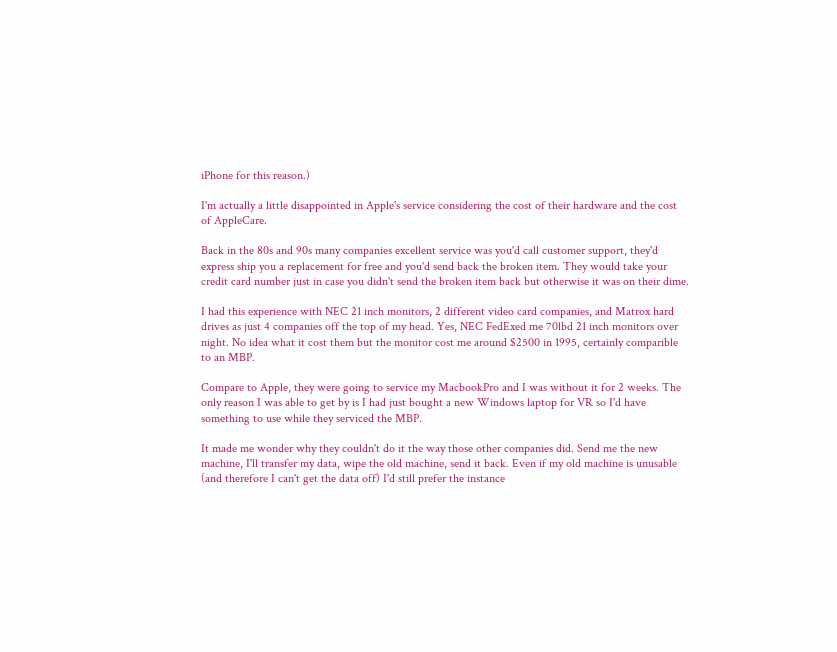iPhone for this reason.)

I'm actually a little disappointed in Apple's service considering the cost of their hardware and the cost of AppleCare.

Back in the 80s and 90s many companies excellent service was you'd call customer support, they'd express ship you a replacement for free and you'd send back the broken item. They would take your credit card number just in case you didn't send the broken item back but otherwise it was on their dime.

I had this experience with NEC 21 inch monitors, 2 different video card companies, and Matrox hard drives as just 4 companies off the top of my head. Yes, NEC FedExed me 70lbd 21 inch monitors over night. No idea what it cost them but the monitor cost me around $2500 in 1995, certainly comparible to an MBP.

Compare to Apple, they were going to service my MacbookPro and I was without it for 2 weeks. The only reason I was able to get by is I had just bought a new Windows laptop for VR so I'd have something to use while they serviced the MBP.

It made me wonder why they couldn't do it the way those other companies did. Send me the new machine, I'll transfer my data, wipe the old machine, send it back. Even if my old machine is unusable (and therefore I can't get the data off) I'd still prefer the instance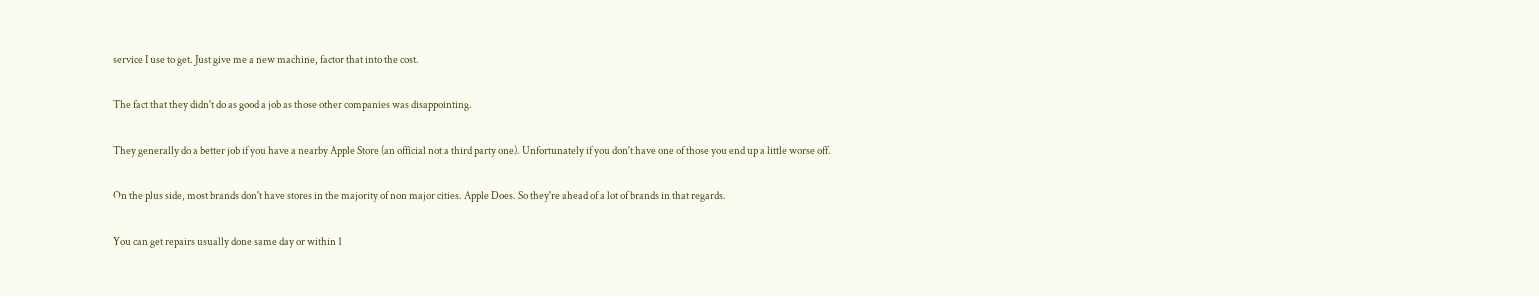service I use to get. Just give me a new machine, factor that into the cost.

The fact that they didn't do as good a job as those other companies was disappointing.

They generally do a better job if you have a nearby Apple Store (an official not a third party one). Unfortunately if you don't have one of those you end up a little worse off.

On the plus side, most brands don't have stores in the majority of non major cities. Apple Does. So they're ahead of a lot of brands in that regards.

You can get repairs usually done same day or within 1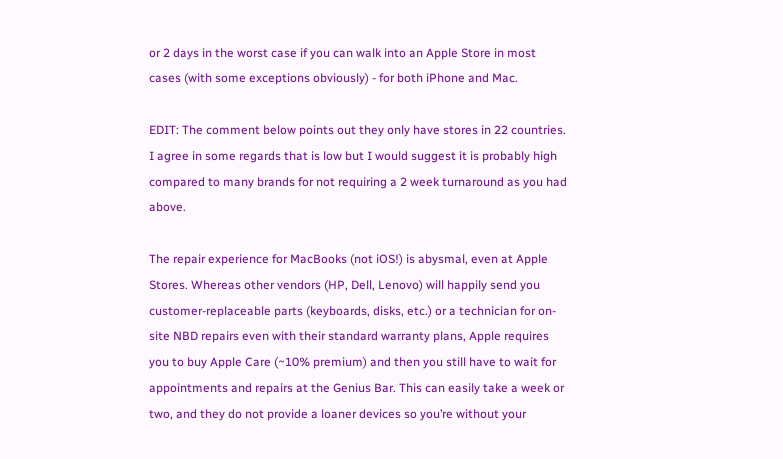or 2 days in the worst case if you can walk into an Apple Store in most cases (with some exceptions obviously) - for both iPhone and Mac.

EDIT: The comment below points out they only have stores in 22 countries. I agree in some regards that is low but I would suggest it is probably high compared to many brands for not requiring a 2 week turnaround as you had above.

The repair experience for MacBooks (not iOS!) is abysmal, even at Apple Stores. Whereas other vendors (HP, Dell, Lenovo) will happily send you customer-replaceable parts (keyboards, disks, etc.) or a technician for on-site NBD repairs even with their standard warranty plans, Apple requires you to buy Apple Care (~10% premium) and then you still have to wait for appointments and repairs at the Genius Bar. This can easily take a week or two, and they do not provide a loaner devices so you’re without your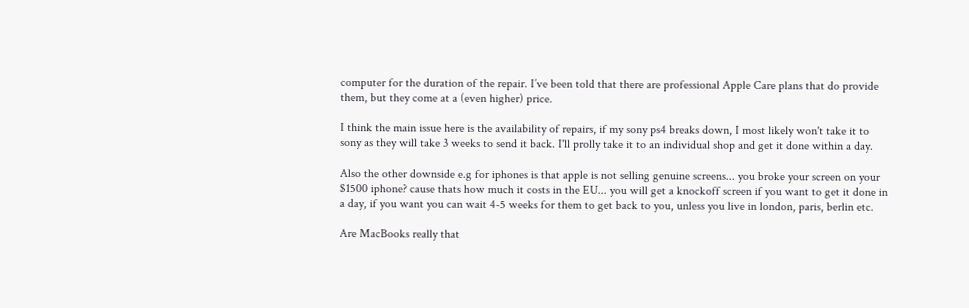computer for the duration of the repair. I’ve been told that there are professional Apple Care plans that do provide them, but they come at a (even higher) price.

I think the main issue here is the availability of repairs, if my sony ps4 breaks down, I most likely won't take it to sony as they will take 3 weeks to send it back. I'll prolly take it to an individual shop and get it done within a day.

Also the other downside e.g for iphones is that apple is not selling genuine screens... you broke your screen on your $1500 iphone? cause thats how much it costs in the EU... you will get a knockoff screen if you want to get it done in a day, if you want you can wait 4-5 weeks for them to get back to you, unless you live in london, paris, berlin etc.

Are MacBooks really that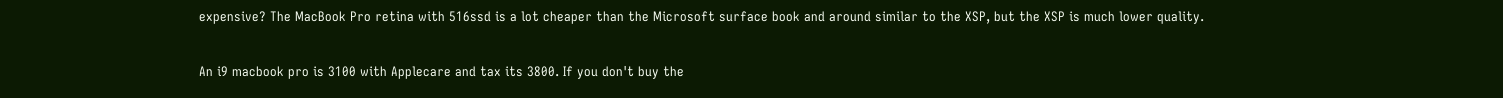expensive? The MacBook Pro retina with 516ssd is a lot cheaper than the Microsoft surface book and around similar to the XSP, but the XSP is much lower quality.

An i9 macbook pro is 3100 with Applecare and tax its 3800. If you don't buy the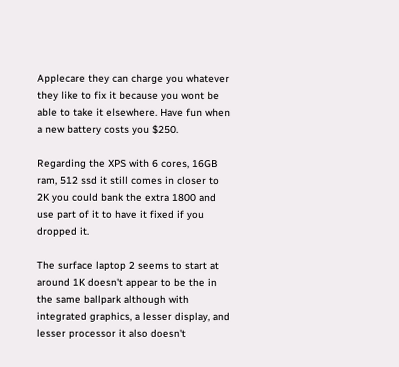Applecare they can charge you whatever they like to fix it because you wont be able to take it elsewhere. Have fun when a new battery costs you $250.

Regarding the XPS with 6 cores, 16GB ram, 512 ssd it still comes in closer to 2K you could bank the extra 1800 and use part of it to have it fixed if you dropped it.

The surface laptop 2 seems to start at around 1K doesn't appear to be the in the same ballpark although with integrated graphics, a lesser display, and lesser processor it also doesn't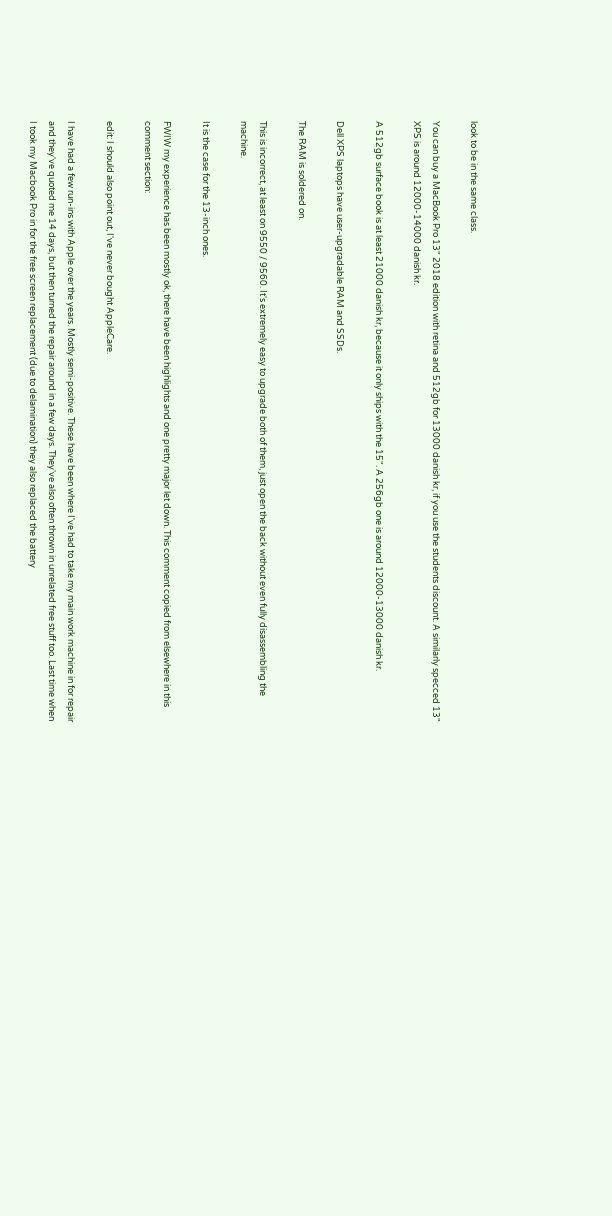look to be in the same class.

You can buy a MacBook Pro 13" 2018 edition with retina and 512gb for 13000 danish kr, if you use the students discount. A similarly specced 13" XPS is around 12000-14000 danish kr.

A 512gb surface book is at least 21000 danish kr, because it only ships with the 15". A 256gb one is around 12000-13000 danish kr.

Dell XPS laptops have user-upgradable RAM and SSDs.

The RAM is soldered on.

This is incorrect, at least on 9550 / 9560. It's extremely easy to upgrade both of them, just open the back without even fully disassembling the machine.

It is the case for the 13-inch ones.

FWIW my experience has been mostly ok, there have been highlights and one pretty major let down. This comment copied from elsewhere in this comment section:

edit: I should also point out, I've never bought AppleCare.

I have had a few run-ins with Apple over the years. Mostly semi-positive. These have been where I've had to take my main work machine in for repair and they've quoted me 14 days, but then turned the repair around in a few days. They've also often thrown in unrelated free stuff too. Last time when I took my Macbook Pro in for the free screen replacement (due to delamination) they also replaced the battery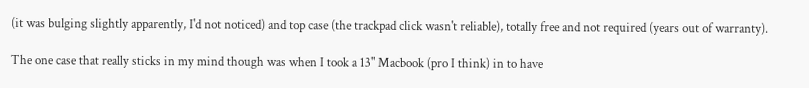(it was bulging slightly apparently, I'd not noticed) and top case (the trackpad click wasn't reliable), totally free and not required (years out of warranty).

The one case that really sticks in my mind though was when I took a 13" Macbook (pro I think) in to have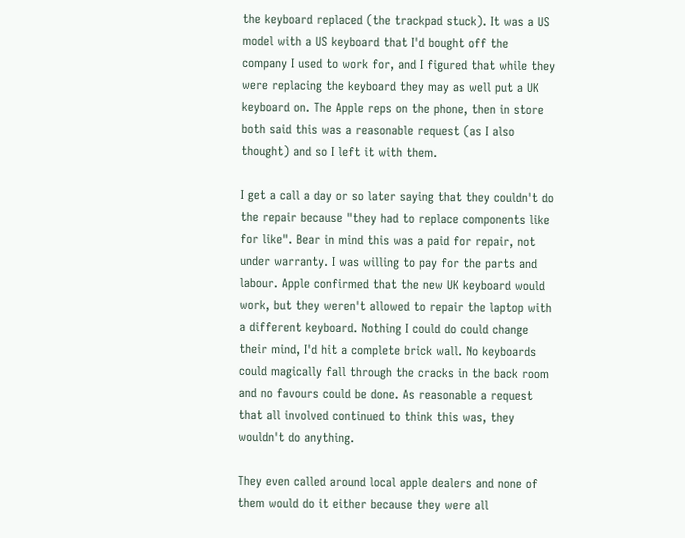the keyboard replaced (the trackpad stuck). It was a US model with a US keyboard that I'd bought off the company I used to work for, and I figured that while they were replacing the keyboard they may as well put a UK keyboard on. The Apple reps on the phone, then in store both said this was a reasonable request (as I also thought) and so I left it with them.

I get a call a day or so later saying that they couldn't do the repair because "they had to replace components like for like". Bear in mind this was a paid for repair, not under warranty. I was willing to pay for the parts and labour. Apple confirmed that the new UK keyboard would work, but they weren't allowed to repair the laptop with a different keyboard. Nothing I could do could change their mind, I'd hit a complete brick wall. No keyboards could magically fall through the cracks in the back room and no favours could be done. As reasonable a request that all involved continued to think this was, they wouldn't do anything.

They even called around local apple dealers and none of them would do it either because they were all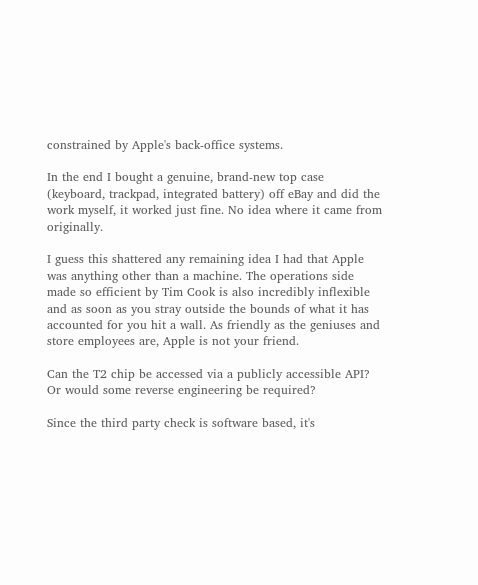constrained by Apple's back-office systems.

In the end I bought a genuine, brand-new top case (keyboard, trackpad, integrated battery) off eBay and did the work myself, it worked just fine. No idea where it came from originally.

I guess this shattered any remaining idea I had that Apple was anything other than a machine. The operations side made so efficient by Tim Cook is also incredibly inflexible and as soon as you stray outside the bounds of what it has accounted for you hit a wall. As friendly as the geniuses and store employees are, Apple is not your friend.

Can the T2 chip be accessed via a publicly accessible API? Or would some reverse engineering be required?

Since the third party check is software based, it's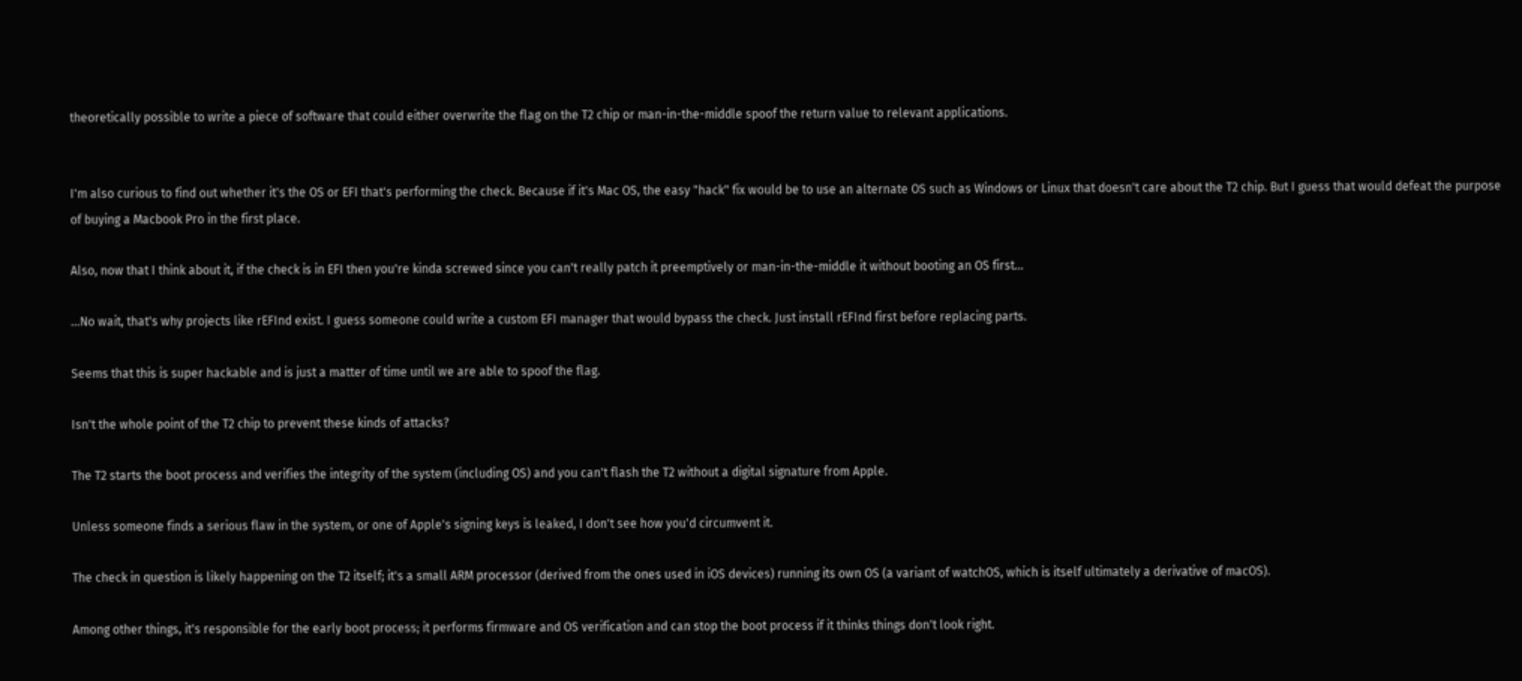theoretically possible to write a piece of software that could either overwrite the flag on the T2 chip or man-in-the-middle spoof the return value to relevant applications.


I'm also curious to find out whether it's the OS or EFI that's performing the check. Because if it's Mac OS, the easy "hack" fix would be to use an alternate OS such as Windows or Linux that doesn't care about the T2 chip. But I guess that would defeat the purpose of buying a Macbook Pro in the first place.

Also, now that I think about it, if the check is in EFI then you're kinda screwed since you can't really patch it preemptively or man-in-the-middle it without booting an OS first...

...No wait, that's why projects like rEFInd exist. I guess someone could write a custom EFI manager that would bypass the check. Just install rEFInd first before replacing parts.

Seems that this is super hackable and is just a matter of time until we are able to spoof the flag.

Isn't the whole point of the T2 chip to prevent these kinds of attacks?

The T2 starts the boot process and verifies the integrity of the system (including OS) and you can't flash the T2 without a digital signature from Apple.

Unless someone finds a serious flaw in the system, or one of Apple's signing keys is leaked, I don't see how you'd circumvent it.

The check in question is likely happening on the T2 itself; it's a small ARM processor (derived from the ones used in iOS devices) running its own OS (a variant of watchOS, which is itself ultimately a derivative of macOS).

Among other things, it's responsible for the early boot process; it performs firmware and OS verification and can stop the boot process if it thinks things don't look right.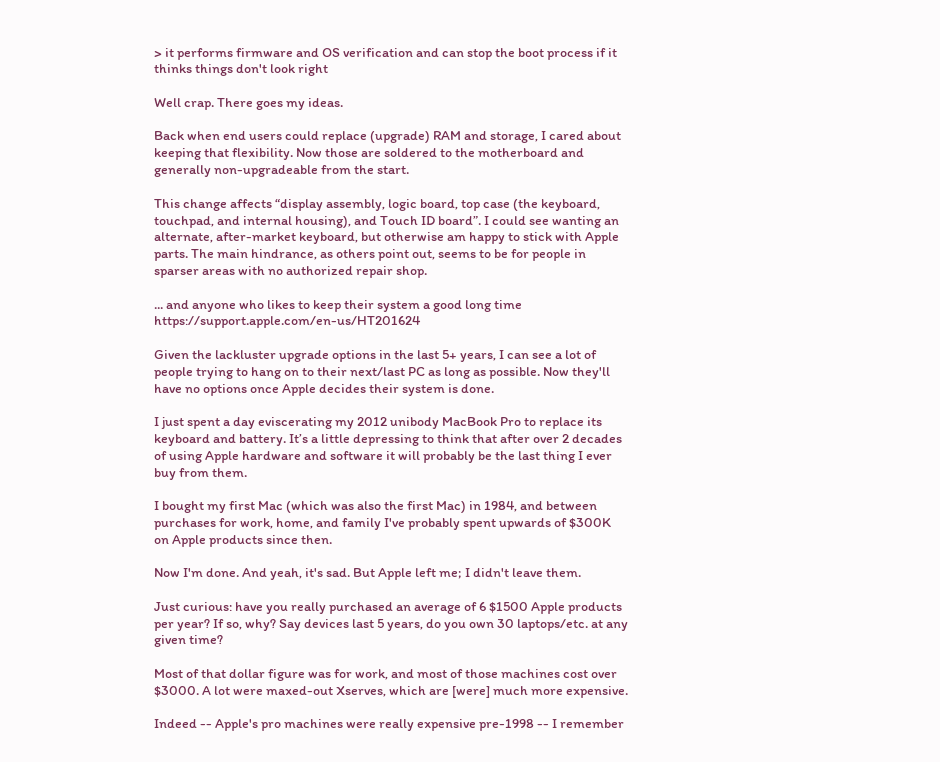> it performs firmware and OS verification and can stop the boot process if it thinks things don't look right

Well crap. There goes my ideas.

Back when end users could replace (upgrade) RAM and storage, I cared about keeping that flexibility. Now those are soldered to the motherboard and generally non-upgradeable from the start.

This change affects “display assembly, logic board, top case (the keyboard, touchpad, and internal housing), and Touch ID board”. I could see wanting an alternate, after-market keyboard, but otherwise am happy to stick with Apple parts. The main hindrance, as others point out, seems to be for people in sparser areas with no authorized repair shop.

... and anyone who likes to keep their system a good long time https://support.apple.com/en-us/HT201624

Given the lackluster upgrade options in the last 5+ years, I can see a lot of people trying to hang on to their next/last PC as long as possible. Now they'll have no options once Apple decides their system is done.

I just spent a day eviscerating my 2012 unibody MacBook Pro to replace its keyboard and battery. It’s a little depressing to think that after over 2 decades of using Apple hardware and software it will probably be the last thing I ever buy from them.

I bought my first Mac (which was also the first Mac) in 1984, and between purchases for work, home, and family I've probably spent upwards of $300K on Apple products since then.

Now I'm done. And yeah, it's sad. But Apple left me; I didn't leave them.

Just curious: have you really purchased an average of 6 $1500 Apple products per year? If so, why? Say devices last 5 years, do you own 30 laptops/etc. at any given time?

Most of that dollar figure was for work, and most of those machines cost over $3000. A lot were maxed-out Xserves, which are [were] much more expensive.

Indeed -- Apple's pro machines were really expensive pre-1998 -- I remember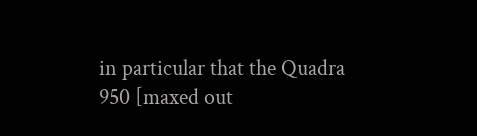in particular that the Quadra 950 [maxed out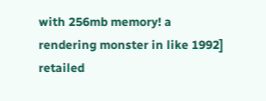with 256mb memory! a rendering monster in like 1992] retailed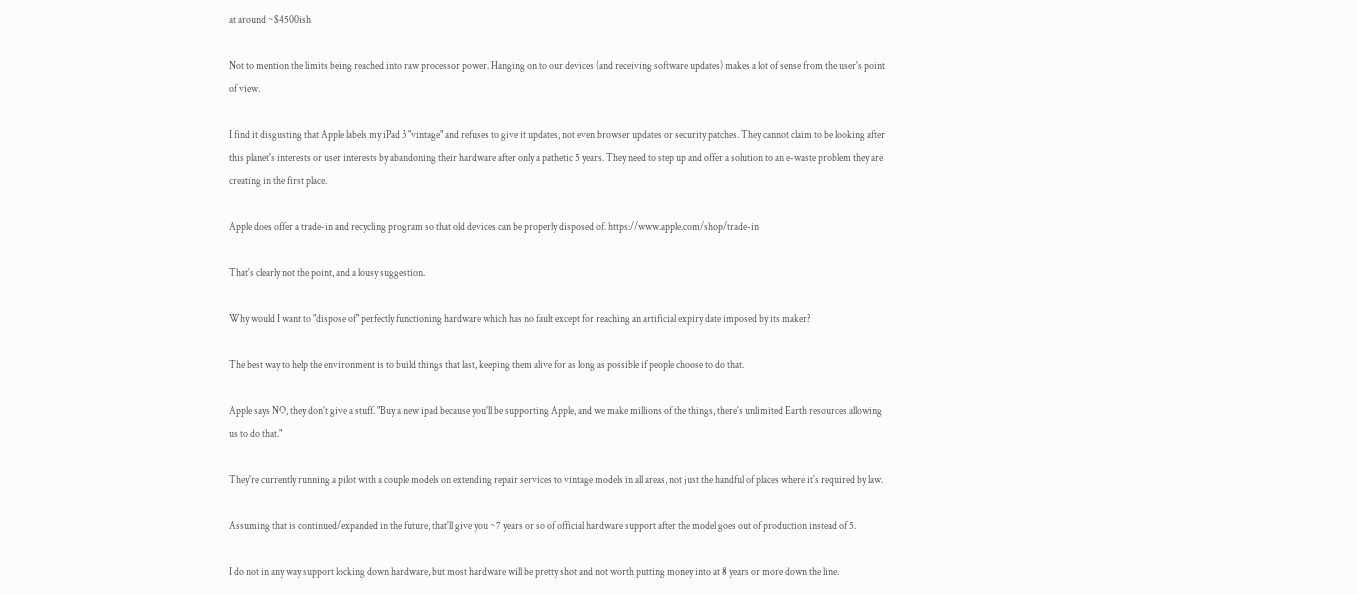at around ~$4500ish

Not to mention the limits being reached into raw processor power. Hanging on to our devices (and receiving software updates) makes a lot of sense from the user's point of view.

I find it disgusting that Apple labels my iPad 3 "vintage" and refuses to give it updates, not even browser updates or security patches. They cannot claim to be looking after this planet's interests or user interests by abandoning their hardware after only a pathetic 5 years. They need to step up and offer a solution to an e-waste problem they are creating in the first place.

Apple does offer a trade-in and recycling program so that old devices can be properly disposed of. https://www.apple.com/shop/trade-in

That's clearly not the point, and a lousy suggestion.

Why would I want to "dispose of" perfectly functioning hardware which has no fault except for reaching an artificial expiry date imposed by its maker?

The best way to help the environment is to build things that last, keeping them alive for as long as possible if people choose to do that.

Apple says NO, they don't give a stuff. "Buy a new ipad because you'll be supporting Apple, and we make millions of the things, there's unlimited Earth resources allowing us to do that."

They're currently running a pilot with a couple models on extending repair services to vintage models in all areas, not just the handful of places where it's required by law.

Assuming that is continued/expanded in the future, that'll give you ~7 years or so of official hardware support after the model goes out of production instead of 5.

I do not in any way support locking down hardware, but most hardware will be pretty shot and not worth putting money into at 8 years or more down the line.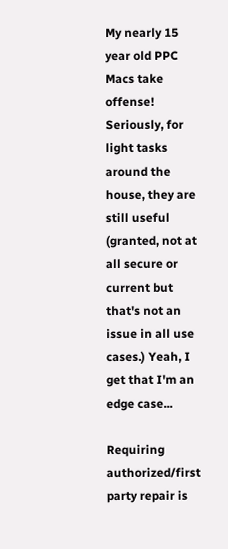My nearly 15 year old PPC Macs take offense! Seriously, for light tasks around the house, they are still useful (granted, not at all secure or current but that's not an issue in all use cases.) Yeah, I get that I'm an edge case...

Requiring authorized/first party repair is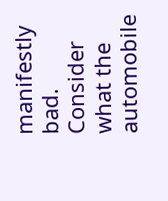manifestly bad. Consider what the automobile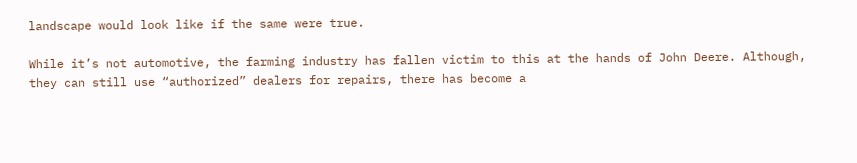landscape would look like if the same were true.

While it’s not automotive, the farming industry has fallen victim to this at the hands of John Deere. Although, they can still use “authorized” dealers for repairs, there has become a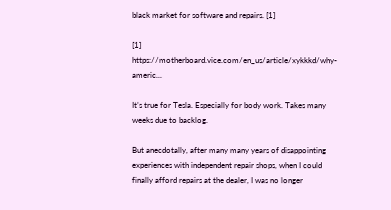black market for software and repairs. [1]

[1] https://motherboard.vice.com/en_us/article/xykkkd/why-americ...

It’s true for Tesla. Especially for body work. Takes many weeks due to backlog.

But anecdotally, after many many years of disappointing experiences with independent repair shops, when I could finally afford repairs at the dealer, I was no longer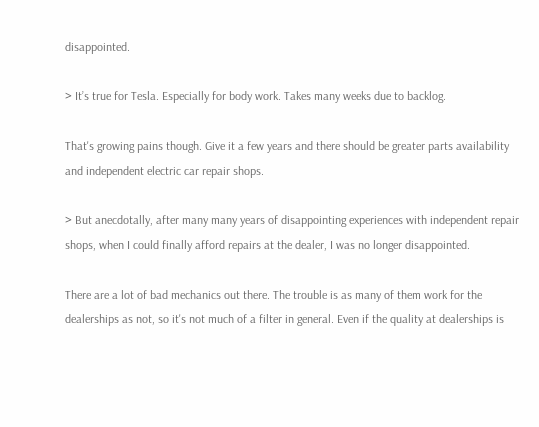disappointed.

> It’s true for Tesla. Especially for body work. Takes many weeks due to backlog.

That's growing pains though. Give it a few years and there should be greater parts availability and independent electric car repair shops.

> But anecdotally, after many many years of disappointing experiences with independent repair shops, when I could finally afford repairs at the dealer, I was no longer disappointed.

There are a lot of bad mechanics out there. The trouble is as many of them work for the dealerships as not, so it's not much of a filter in general. Even if the quality at dealerships is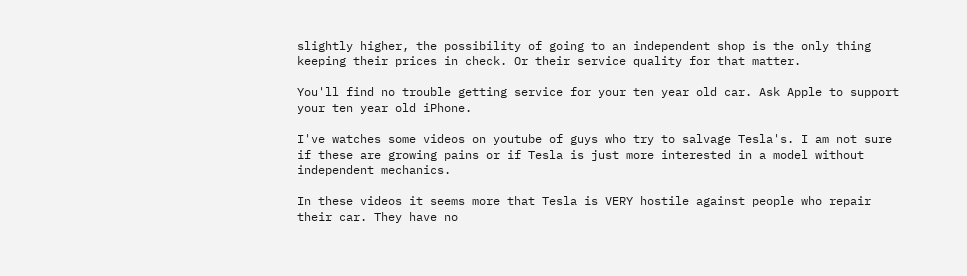slightly higher, the possibility of going to an independent shop is the only thing keeping their prices in check. Or their service quality for that matter.

You'll find no trouble getting service for your ten year old car. Ask Apple to support your ten year old iPhone.

I've watches some videos on youtube of guys who try to salvage Tesla's. I am not sure if these are growing pains or if Tesla is just more interested in a model without independent mechanics.

In these videos it seems more that Tesla is VERY hostile against people who repair their car. They have no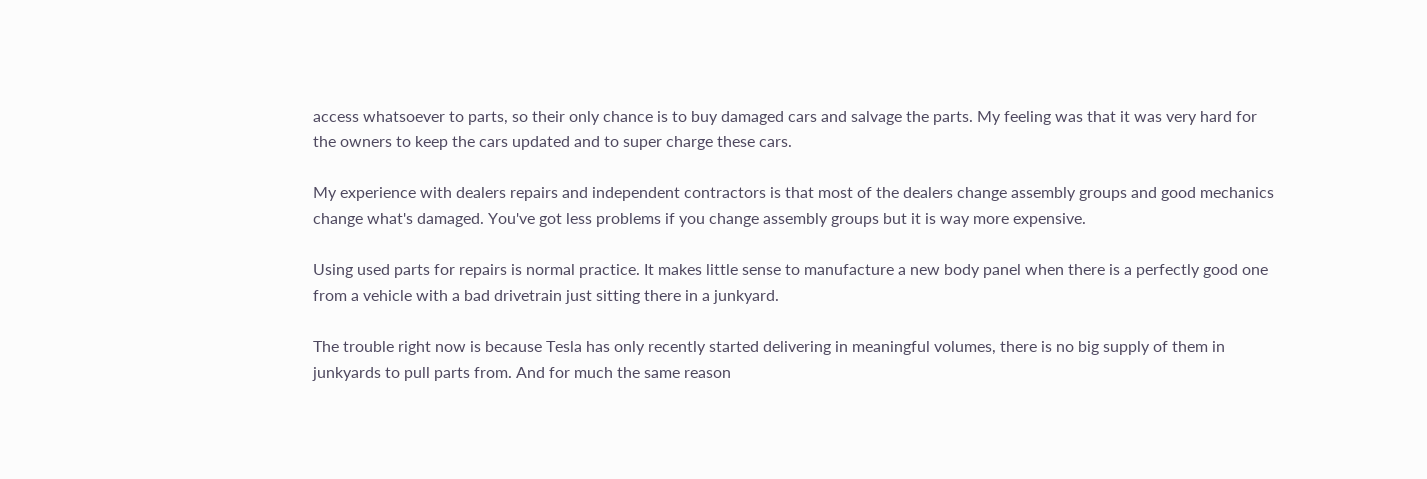access whatsoever to parts, so their only chance is to buy damaged cars and salvage the parts. My feeling was that it was very hard for the owners to keep the cars updated and to super charge these cars.

My experience with dealers repairs and independent contractors is that most of the dealers change assembly groups and good mechanics change what's damaged. You've got less problems if you change assembly groups but it is way more expensive.

Using used parts for repairs is normal practice. It makes little sense to manufacture a new body panel when there is a perfectly good one from a vehicle with a bad drivetrain just sitting there in a junkyard.

The trouble right now is because Tesla has only recently started delivering in meaningful volumes, there is no big supply of them in junkyards to pull parts from. And for much the same reason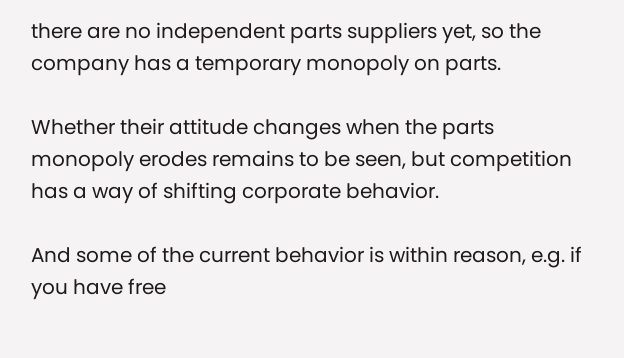there are no independent parts suppliers yet, so the company has a temporary monopoly on parts.

Whether their attitude changes when the parts monopoly erodes remains to be seen, but competition has a way of shifting corporate behavior.

And some of the current behavior is within reason, e.g. if you have free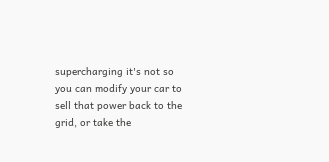supercharging it's not so you can modify your car to sell that power back to the grid, or take the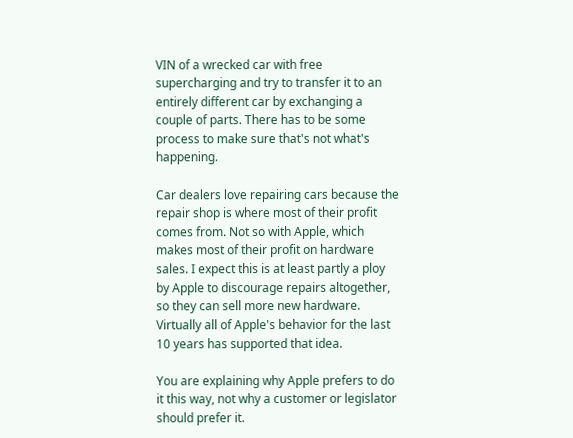VIN of a wrecked car with free supercharging and try to transfer it to an entirely different car by exchanging a couple of parts. There has to be some process to make sure that's not what's happening.

Car dealers love repairing cars because the repair shop is where most of their profit comes from. Not so with Apple, which makes most of their profit on hardware sales. I expect this is at least partly a ploy by Apple to discourage repairs altogether, so they can sell more new hardware. Virtually all of Apple's behavior for the last 10 years has supported that idea.

You are explaining why Apple prefers to do it this way, not why a customer or legislator should prefer it.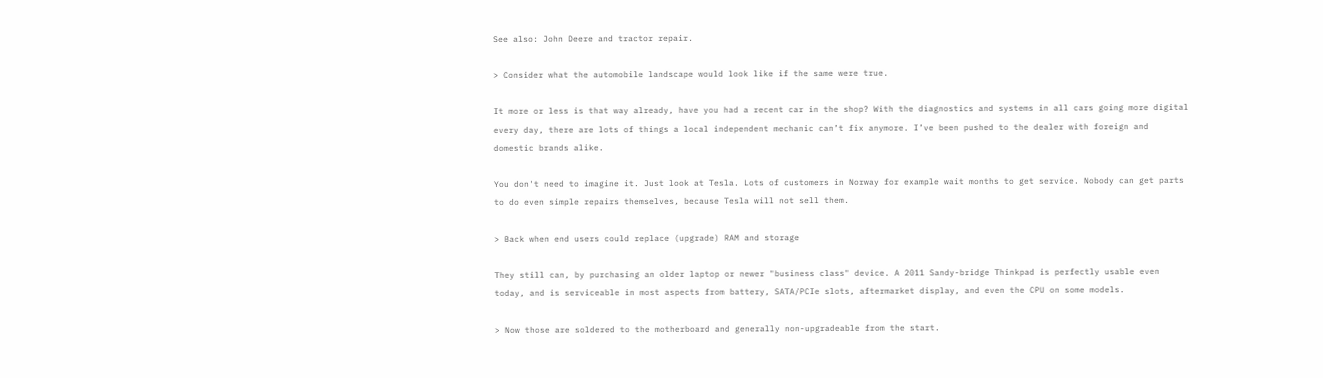See also: John Deere and tractor repair.

> Consider what the automobile landscape would look like if the same were true.

It more or less is that way already, have you had a recent car in the shop? With the diagnostics and systems in all cars going more digital every day, there are lots of things a local independent mechanic can’t fix anymore. I’ve been pushed to the dealer with foreign and domestic brands alike.

You don't need to imagine it. Just look at Tesla. Lots of customers in Norway for example wait months to get service. Nobody can get parts to do even simple repairs themselves, because Tesla will not sell them.

> Back when end users could replace (upgrade) RAM and storage

They still can, by purchasing an older laptop or newer "business class" device. A 2011 Sandy-bridge Thinkpad is perfectly usable even today, and is serviceable in most aspects from battery, SATA/PCIe slots, aftermarket display, and even the CPU on some models.

> Now those are soldered to the motherboard and generally non-upgradeable from the start.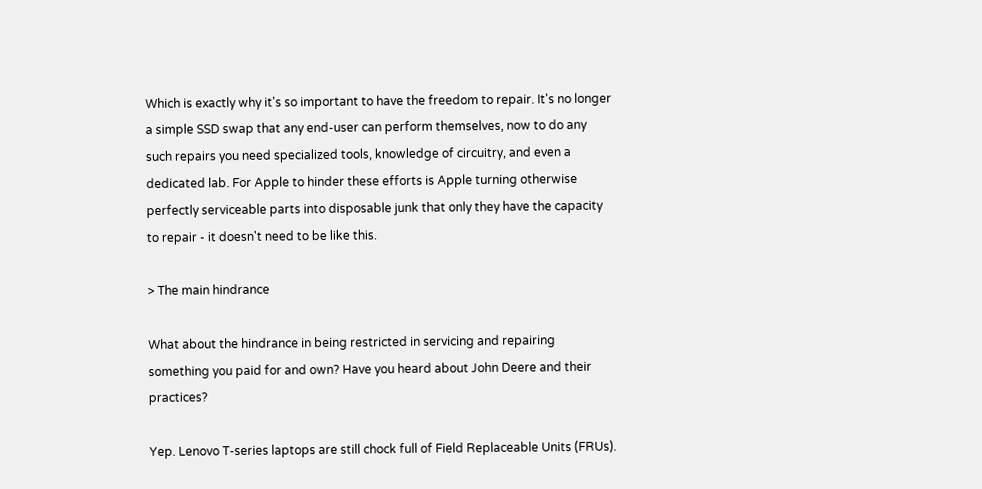Which is exactly why it's so important to have the freedom to repair. It's no longer a simple SSD swap that any end-user can perform themselves, now to do any such repairs you need specialized tools, knowledge of circuitry, and even a dedicated lab. For Apple to hinder these efforts is Apple turning otherwise perfectly serviceable parts into disposable junk that only they have the capacity to repair - it doesn't need to be like this.

> The main hindrance

What about the hindrance in being restricted in servicing and repairing something you paid for and own? Have you heard about John Deere and their practices?

Yep. Lenovo T-series laptops are still chock full of Field Replaceable Units (FRUs).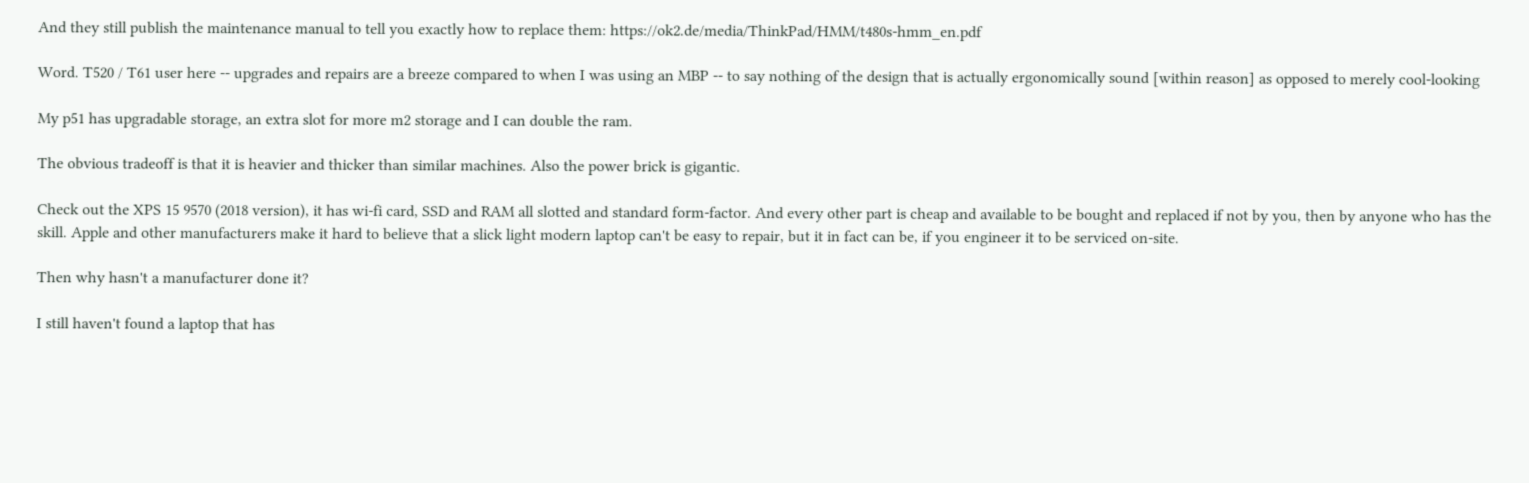And they still publish the maintenance manual to tell you exactly how to replace them: https://ok2.de/media/ThinkPad/HMM/t480s-hmm_en.pdf

Word. T520 / T61 user here -- upgrades and repairs are a breeze compared to when I was using an MBP -- to say nothing of the design that is actually ergonomically sound [within reason] as opposed to merely cool-looking

My p51 has upgradable storage, an extra slot for more m2 storage and I can double the ram.

The obvious tradeoff is that it is heavier and thicker than similar machines. Also the power brick is gigantic.

Check out the XPS 15 9570 (2018 version), it has wi-fi card, SSD and RAM all slotted and standard form-factor. And every other part is cheap and available to be bought and replaced if not by you, then by anyone who has the skill. Apple and other manufacturers make it hard to believe that a slick light modern laptop can't be easy to repair, but it in fact can be, if you engineer it to be serviced on-site.

Then why hasn't a manufacturer done it?

I still haven't found a laptop that has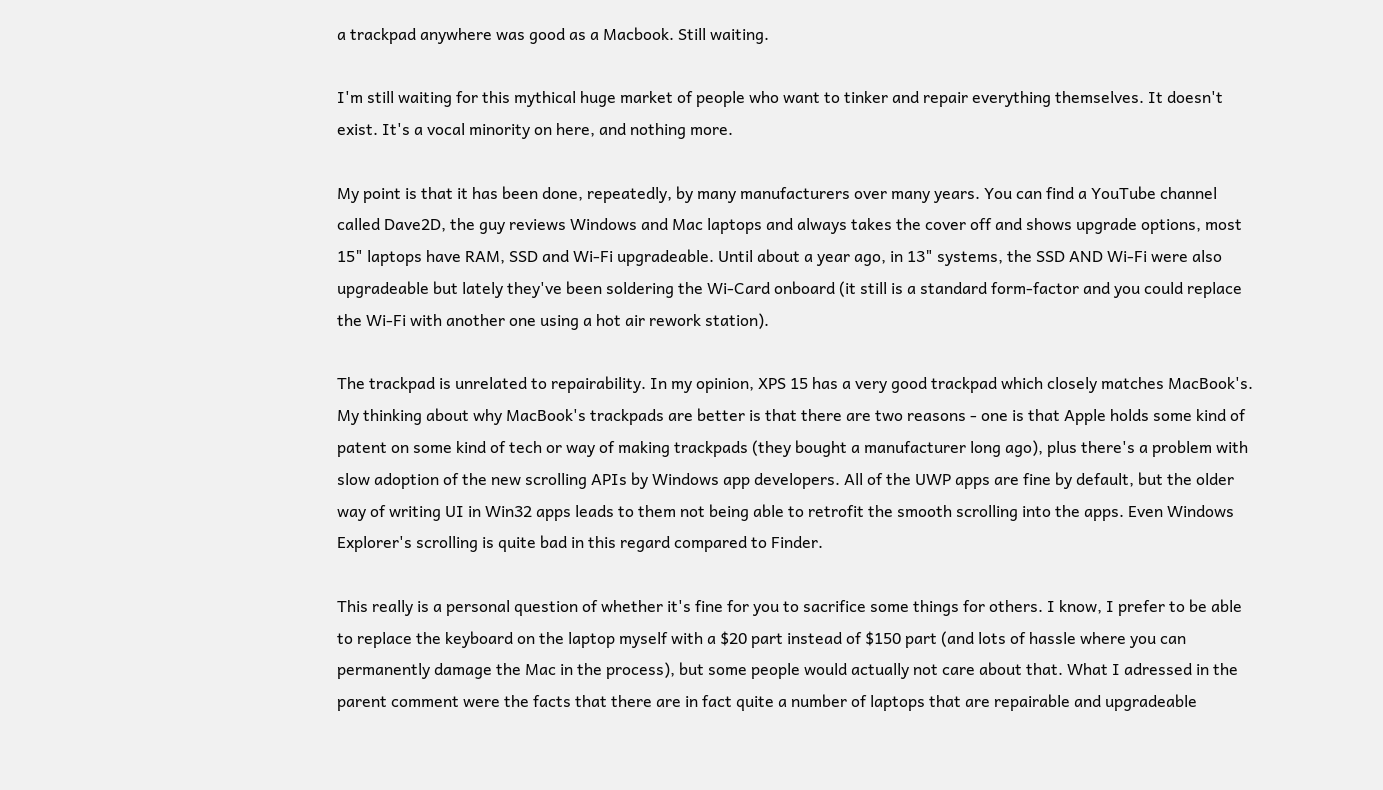a trackpad anywhere was good as a Macbook. Still waiting.

I'm still waiting for this mythical huge market of people who want to tinker and repair everything themselves. It doesn't exist. It's a vocal minority on here, and nothing more.

My point is that it has been done, repeatedly, by many manufacturers over many years. You can find a YouTube channel called Dave2D, the guy reviews Windows and Mac laptops and always takes the cover off and shows upgrade options, most 15" laptops have RAM, SSD and Wi-Fi upgradeable. Until about a year ago, in 13" systems, the SSD AND Wi-Fi were also upgradeable but lately they've been soldering the Wi-Card onboard (it still is a standard form-factor and you could replace the Wi-Fi with another one using a hot air rework station).

The trackpad is unrelated to repairability. In my opinion, XPS 15 has a very good trackpad which closely matches MacBook's. My thinking about why MacBook's trackpads are better is that there are two reasons - one is that Apple holds some kind of patent on some kind of tech or way of making trackpads (they bought a manufacturer long ago), plus there's a problem with slow adoption of the new scrolling APIs by Windows app developers. All of the UWP apps are fine by default, but the older way of writing UI in Win32 apps leads to them not being able to retrofit the smooth scrolling into the apps. Even Windows Explorer's scrolling is quite bad in this regard compared to Finder.

This really is a personal question of whether it's fine for you to sacrifice some things for others. I know, I prefer to be able to replace the keyboard on the laptop myself with a $20 part instead of $150 part (and lots of hassle where you can permanently damage the Mac in the process), but some people would actually not care about that. What I adressed in the parent comment were the facts that there are in fact quite a number of laptops that are repairable and upgradeable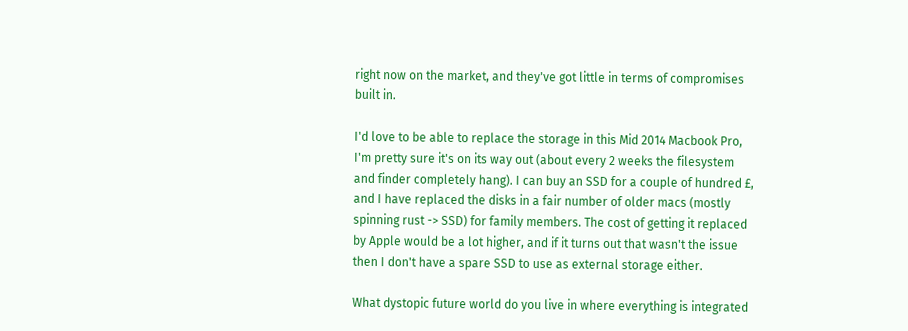right now on the market, and they've got little in terms of compromises built in.

I'd love to be able to replace the storage in this Mid 2014 Macbook Pro, I'm pretty sure it's on its way out (about every 2 weeks the filesystem and finder completely hang). I can buy an SSD for a couple of hundred £, and I have replaced the disks in a fair number of older macs (mostly spinning rust -> SSD) for family members. The cost of getting it replaced by Apple would be a lot higher, and if it turns out that wasn't the issue then I don't have a spare SSD to use as external storage either.

What dystopic future world do you live in where everything is integrated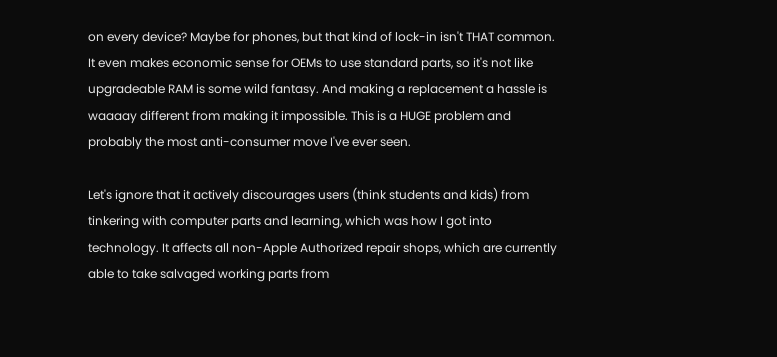on every device? Maybe for phones, but that kind of lock-in isn't THAT common. It even makes economic sense for OEMs to use standard parts, so it's not like upgradeable RAM is some wild fantasy. And making a replacement a hassle is waaaay different from making it impossible. This is a HUGE problem and probably the most anti-consumer move I've ever seen.

Let's ignore that it actively discourages users (think students and kids) from tinkering with computer parts and learning, which was how I got into technology. It affects all non-Apple Authorized repair shops, which are currently able to take salvaged working parts from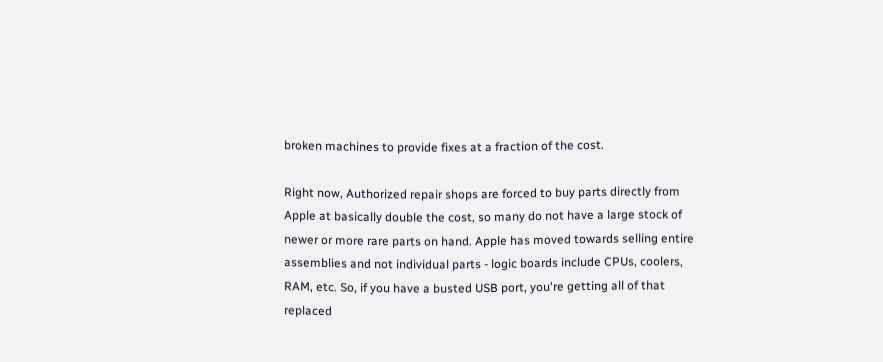broken machines to provide fixes at a fraction of the cost.

Right now, Authorized repair shops are forced to buy parts directly from Apple at basically double the cost, so many do not have a large stock of newer or more rare parts on hand. Apple has moved towards selling entire assemblies and not individual parts - logic boards include CPUs, coolers, RAM, etc. So, if you have a busted USB port, you're getting all of that replaced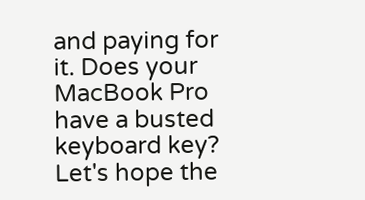and paying for it. Does your MacBook Pro have a busted keyboard key? Let's hope the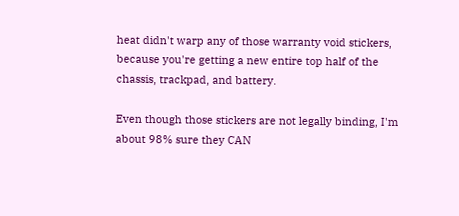heat didn't warp any of those warranty void stickers, because you're getting a new entire top half of the chassis, trackpad, and battery.

Even though those stickers are not legally binding, I'm about 98% sure they CAN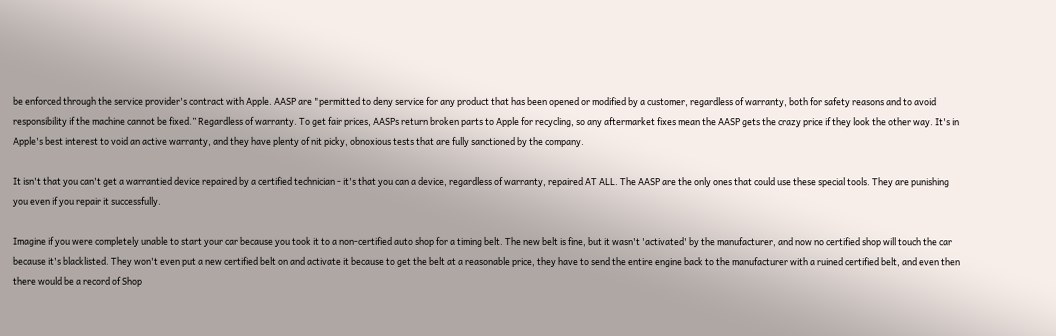be enforced through the service provider's contract with Apple. AASP are "permitted to deny service for any product that has been opened or modified by a customer, regardless of warranty, both for safety reasons and to avoid responsibility if the machine cannot be fixed.” Regardless of warranty. To get fair prices, AASPs return broken parts to Apple for recycling, so any aftermarket fixes mean the AASP gets the crazy price if they look the other way. It's in Apple's best interest to void an active warranty, and they have plenty of nit picky, obnoxious tests that are fully sanctioned by the company.

It isn't that you can't get a warrantied device repaired by a certified technician - it's that you can a device, regardless of warranty, repaired AT ALL. The AASP are the only ones that could use these special tools. They are punishing you even if you repair it successfully.

Imagine if you were completely unable to start your car because you took it to a non-certified auto shop for a timing belt. The new belt is fine, but it wasn't 'activated' by the manufacturer, and now no certified shop will touch the car because it's blacklisted. They won't even put a new certified belt on and activate it because to get the belt at a reasonable price, they have to send the entire engine back to the manufacturer with a ruined certified belt, and even then there would be a record of Shop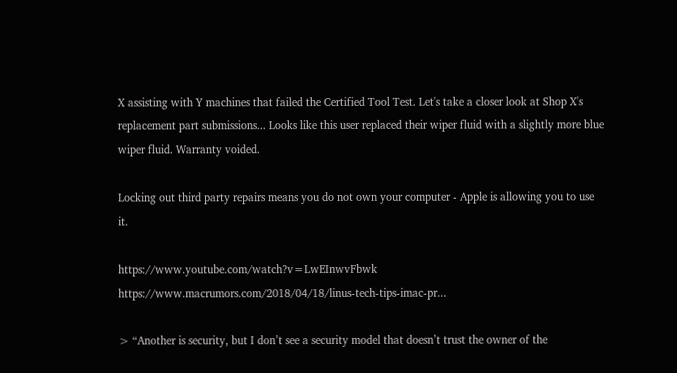X assisting with Y machines that failed the Certified Tool Test. Let's take a closer look at Shop X's replacement part submissions... Looks like this user replaced their wiper fluid with a slightly more blue wiper fluid. Warranty voided.

Locking out third party repairs means you do not own your computer - Apple is allowing you to use it.

https://www.youtube.com/watch?v=LwEInwvFbwk https://www.macrumors.com/2018/04/18/linus-tech-tips-imac-pr...

> “Another is security, but I don’t see a security model that doesn’t trust the owner of the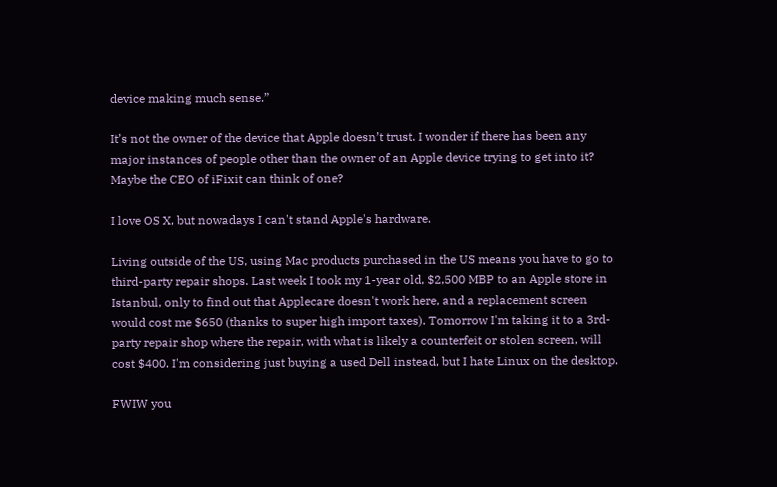device making much sense.”

It’s not the owner of the device that Apple doesn’t trust. I wonder if there has been any major instances of people other than the owner of an Apple device trying to get into it? Maybe the CEO of iFixit can think of one?

I love OS X, but nowadays I can't stand Apple's hardware.

Living outside of the US, using Mac products purchased in the US means you have to go to third-party repair shops. Last week I took my 1-year old, $2,500 MBP to an Apple store in Istanbul, only to find out that Applecare doesn't work here, and a replacement screen would cost me $650 (thanks to super high import taxes). Tomorrow I'm taking it to a 3rd-party repair shop where the repair, with what is likely a counterfeit or stolen screen, will cost $400. I'm considering just buying a used Dell instead, but I hate Linux on the desktop.

FWIW you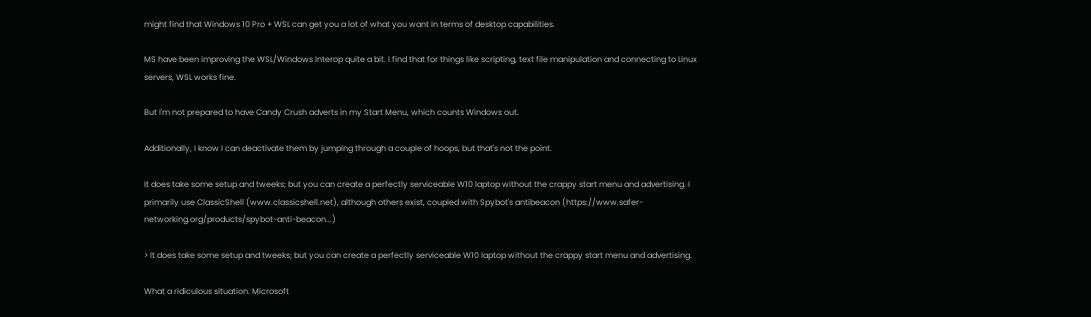might find that Windows 10 Pro + WSL can get you a lot of what you want in terms of desktop capabilities.

MS have been improving the WSL/Windows Interop quite a bit. I find that for things like scripting, text file manipulation and connecting to Linux servers, WSL works fine.

But I'm not prepared to have Candy Crush adverts in my Start Menu, which counts Windows out.

Additionally, I know I can deactivate them by jumping through a couple of hoops, but that's not the point.

It does take some setup and tweeks; but you can create a perfectly serviceable W10 laptop without the crappy start menu and advertising. I primarily use ClassicShell (www.classicshell.net), although others exist, coupled with Spybot's antibeacon (https://www.safer-networking.org/products/spybot-anti-beacon...)

> It does take some setup and tweeks; but you can create a perfectly serviceable W10 laptop without the crappy start menu and advertising.

What a ridiculous situation. Microsoft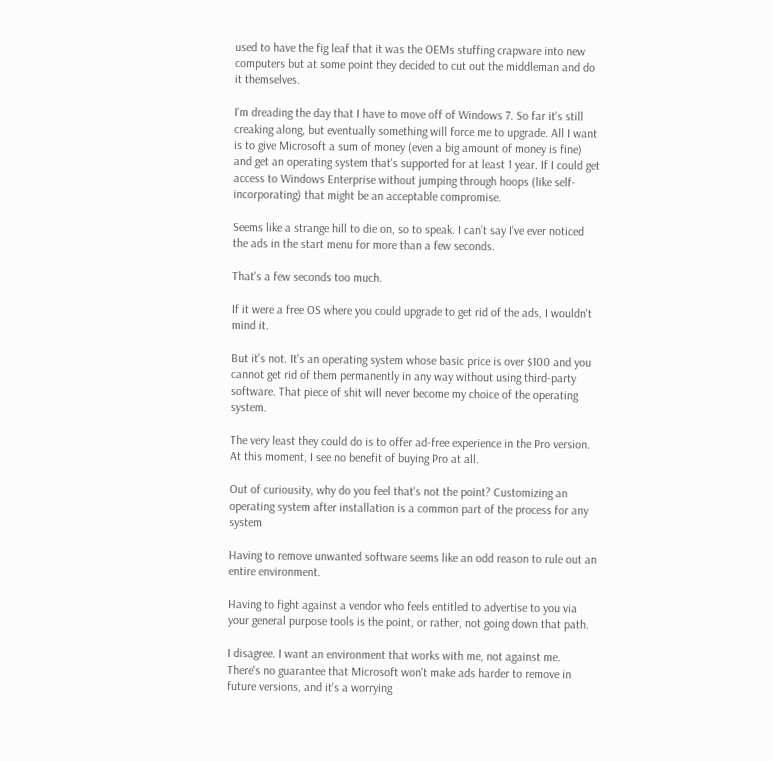used to have the fig leaf that it was the OEMs stuffing crapware into new computers but at some point they decided to cut out the middleman and do it themselves.

I'm dreading the day that I have to move off of Windows 7. So far it's still creaking along, but eventually something will force me to upgrade. All I want is to give Microsoft a sum of money (even a big amount of money is fine) and get an operating system that's supported for at least 1 year. If I could get access to Windows Enterprise without jumping through hoops (like self-incorporating) that might be an acceptable compromise.

Seems like a strange hill to die on, so to speak. I can’t say I’ve ever noticed the ads in the start menu for more than a few seconds.

That's a few seconds too much.

If it were a free OS where you could upgrade to get rid of the ads, I wouldn't mind it.

But it's not. It's an operating system whose basic price is over $100 and you cannot get rid of them permanently in any way without using third-party software. That piece of shit will never become my choice of the operating system.

The very least they could do is to offer ad-free experience in the Pro version. At this moment, I see no benefit of buying Pro at all.

Out of curiousity, why do you feel that's not the point? Customizing an operating system after installation is a common part of the process for any system

Having to remove unwanted software seems like an odd reason to rule out an entire environment.

Having to fight against a vendor who feels entitled to advertise to you via your general purpose tools is the point, or rather, not going down that path.

I disagree. I want an environment that works with me, not against me. There's no guarantee that Microsoft won't make ads harder to remove in future versions, and it's a worrying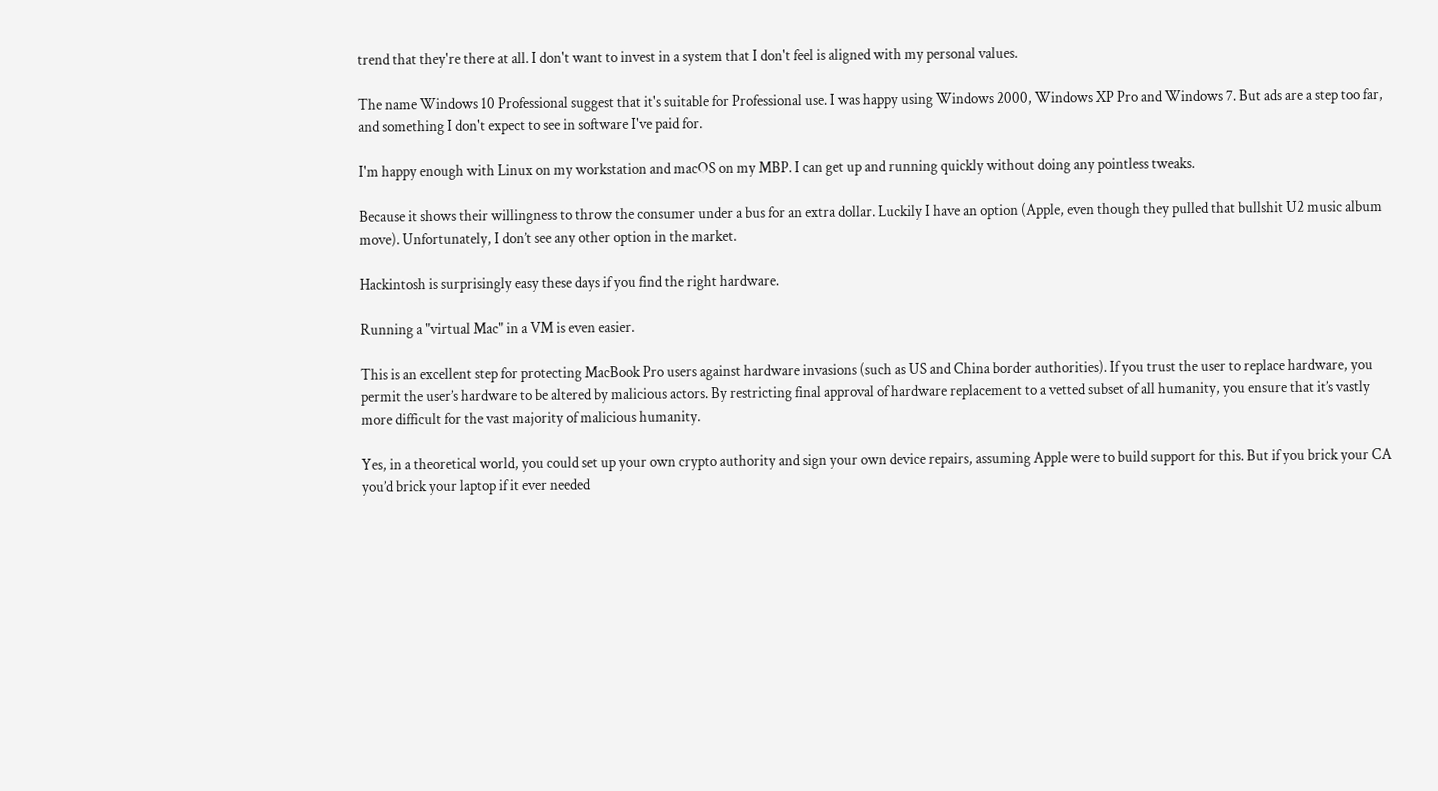trend that they're there at all. I don't want to invest in a system that I don't feel is aligned with my personal values.

The name Windows 10 Professional suggest that it's suitable for Professional use. I was happy using Windows 2000, Windows XP Pro and Windows 7. But ads are a step too far, and something I don't expect to see in software I've paid for.

I'm happy enough with Linux on my workstation and macOS on my MBP. I can get up and running quickly without doing any pointless tweaks.

Because it shows their willingness to throw the consumer under a bus for an extra dollar. Luckily I have an option (Apple, even though they pulled that bullshit U2 music album move). Unfortunately, I don’t see any other option in the market.

Hackintosh is surprisingly easy these days if you find the right hardware.

Running a "virtual Mac" in a VM is even easier.

This is an excellent step for protecting MacBook Pro users against hardware invasions (such as US and China border authorities). If you trust the user to replace hardware, you permit the user’s hardware to be altered by malicious actors. By restricting final approval of hardware replacement to a vetted subset of all humanity, you ensure that it’s vastly more difficult for the vast majority of malicious humanity.

Yes, in a theoretical world, you could set up your own crypto authority and sign your own device repairs, assuming Apple were to build support for this. But if you brick your CA you’d brick your laptop if it ever needed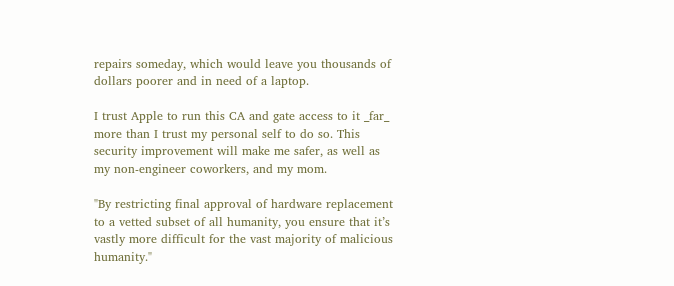repairs someday, which would leave you thousands of dollars poorer and in need of a laptop.

I trust Apple to run this CA and gate access to it _far_ more than I trust my personal self to do so. This security improvement will make me safer, as well as my non-engineer coworkers, and my mom.

"By restricting final approval of hardware replacement to a vetted subset of all humanity, you ensure that it’s vastly more difficult for the vast majority of malicious humanity."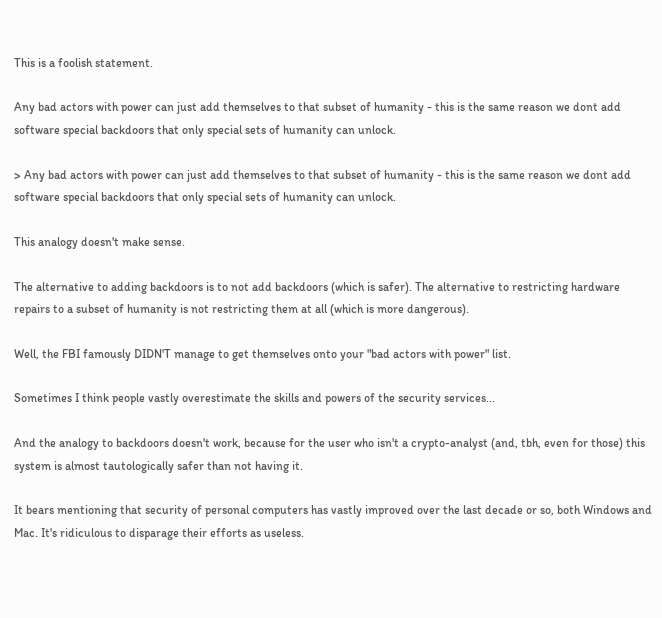This is a foolish statement.

Any bad actors with power can just add themselves to that subset of humanity - this is the same reason we dont add software special backdoors that only special sets of humanity can unlock.

> Any bad actors with power can just add themselves to that subset of humanity - this is the same reason we dont add software special backdoors that only special sets of humanity can unlock.

This analogy doesn't make sense.

The alternative to adding backdoors is to not add backdoors (which is safer). The alternative to restricting hardware repairs to a subset of humanity is not restricting them at all (which is more dangerous).

Well, the FBI famously DIDN'T manage to get themselves onto your "bad actors with power" list.

Sometimes I think people vastly overestimate the skills and powers of the security services...

And the analogy to backdoors doesn't work, because for the user who isn't a crypto-analyst (and, tbh, even for those) this system is almost tautologically safer than not having it.

It bears mentioning that security of personal computers has vastly improved over the last decade or so, both Windows and Mac. It's ridiculous to disparage their efforts as useless.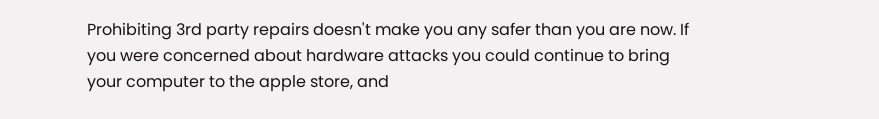Prohibiting 3rd party repairs doesn't make you any safer than you are now. If you were concerned about hardware attacks you could continue to bring your computer to the apple store, and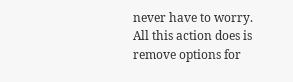never have to worry. All this action does is remove options for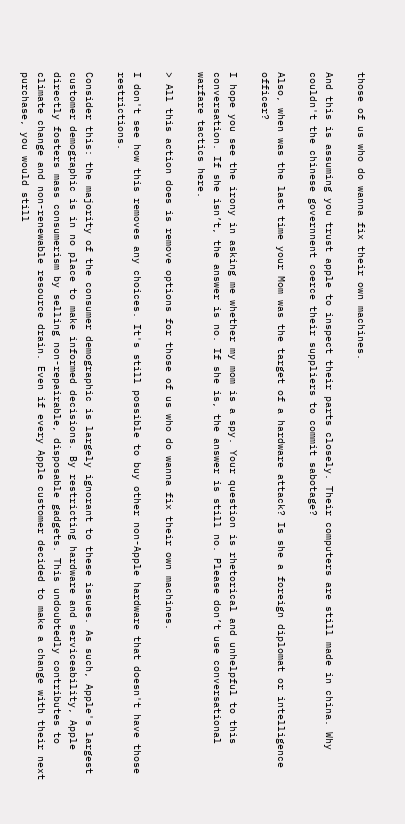those of us who do wanna fix their own machines.

And this is assuming you trust apple to inspect their parts closely. Their computers are still made in china. Why couldn't the chinese governnent coerce their suppliers to commit sabotage?

Also, when was the last time your Mom was the target of a hardware attack? Is she a foreign diplomat or intelligence officer?

I hope you see the irony in asking me whether my mom is a spy. Your question is rhetorical and unhelpful to this conversation. If she isn’t, the answer is no. If she is, the answer is still no. Please don’t use conversational warfare tactics here.

> All this action does is remove options for those of us who do wanna fix their own machines.

I don't see how this removes any choices. It's still possible to buy other non-Apple hardware that doesn't have those restrictions.

Consider this: the majority of the consumer demographic is largely ignorant to these issues. As such, Apple's largest customer demographic is in no place to make informed decisions. By restricting hardware and serviceability, Apple directly fosters mass consumerism by selling non-repairable, disposable gadgets. This undoubtedly contributes to climate change and non-renewable resource drain. Even if every Apple customer decided to make a change with their next purchase, you would still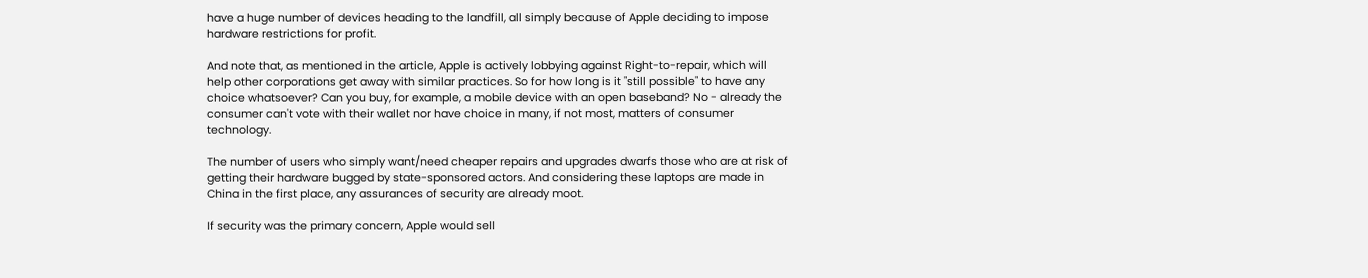have a huge number of devices heading to the landfill, all simply because of Apple deciding to impose hardware restrictions for profit.

And note that, as mentioned in the article, Apple is actively lobbying against Right-to-repair, which will help other corporations get away with similar practices. So for how long is it "still possible" to have any choice whatsoever? Can you buy, for example, a mobile device with an open baseband? No - already the consumer can't vote with their wallet nor have choice in many, if not most, matters of consumer technology.

The number of users who simply want/need cheaper repairs and upgrades dwarfs those who are at risk of getting their hardware bugged by state-sponsored actors. And considering these laptops are made in China in the first place, any assurances of security are already moot.

If security was the primary concern, Apple would sell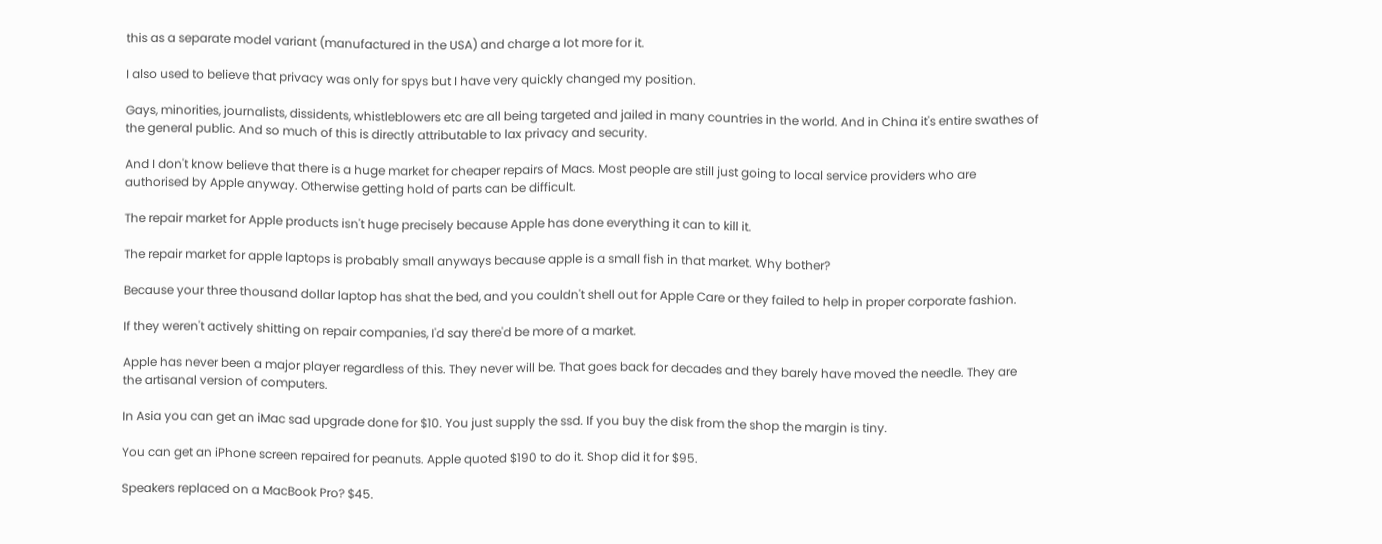this as a separate model variant (manufactured in the USA) and charge a lot more for it.

I also used to believe that privacy was only for spys but I have very quickly changed my position.

Gays, minorities, journalists, dissidents, whistleblowers etc are all being targeted and jailed in many countries in the world. And in China it's entire swathes of the general public. And so much of this is directly attributable to lax privacy and security.

And I don't know believe that there is a huge market for cheaper repairs of Macs. Most people are still just going to local service providers who are authorised by Apple anyway. Otherwise getting hold of parts can be difficult.

The repair market for Apple products isn't huge precisely because Apple has done everything it can to kill it.

The repair market for apple laptops is probably small anyways because apple is a small fish in that market. Why bother?

Because your three thousand dollar laptop has shat the bed, and you couldn't shell out for Apple Care or they failed to help in proper corporate fashion.

If they weren't actively shitting on repair companies, I'd say there'd be more of a market.

Apple has never been a major player regardless of this. They never will be. That goes back for decades and they barely have moved the needle. They are the artisanal version of computers.

In Asia you can get an iMac sad upgrade done for $10. You just supply the ssd. If you buy the disk from the shop the margin is tiny.

You can get an iPhone screen repaired for peanuts. Apple quoted $190 to do it. Shop did it for $95.

Speakers replaced on a MacBook Pro? $45.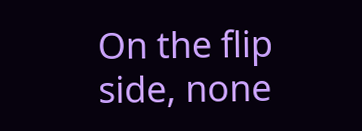On the flip side, none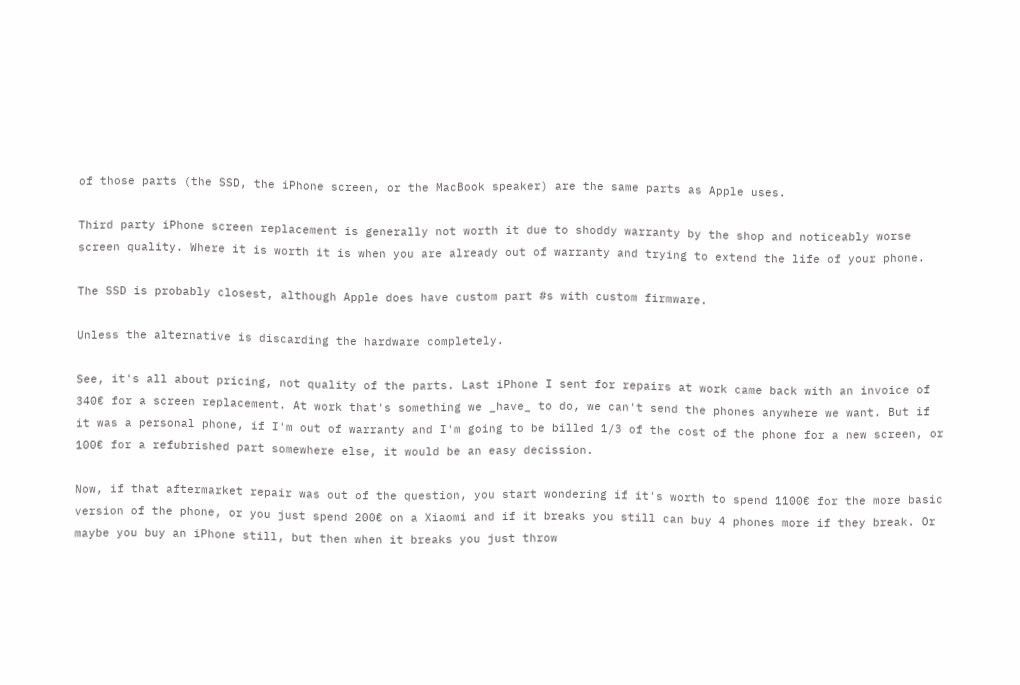of those parts (the SSD, the iPhone screen, or the MacBook speaker) are the same parts as Apple uses.

Third party iPhone screen replacement is generally not worth it due to shoddy warranty by the shop and noticeably worse screen quality. Where it is worth it is when you are already out of warranty and trying to extend the life of your phone.

The SSD is probably closest, although Apple does have custom part #s with custom firmware.

Unless the alternative is discarding the hardware completely.

See, it's all about pricing, not quality of the parts. Last iPhone I sent for repairs at work came back with an invoice of 340€ for a screen replacement. At work that's something we _have_ to do, we can't send the phones anywhere we want. But if it was a personal phone, if I'm out of warranty and I'm going to be billed 1/3 of the cost of the phone for a new screen, or 100€ for a refubrished part somewhere else, it would be an easy decission.

Now, if that aftermarket repair was out of the question, you start wondering if it's worth to spend 1100€ for the more basic version of the phone, or you just spend 200€ on a Xiaomi and if it breaks you still can buy 4 phones more if they break. Or maybe you buy an iPhone still, but then when it breaks you just throw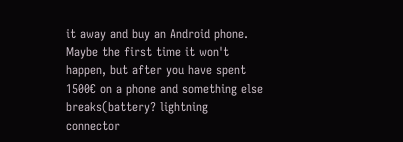it away and buy an Android phone. Maybe the first time it won't happen, but after you have spent 1500€ on a phone and something else breaks(battery? lightning connector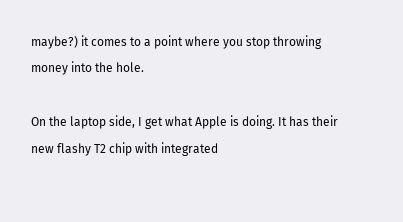maybe?) it comes to a point where you stop throwing money into the hole.

On the laptop side, I get what Apple is doing. It has their new flashy T2 chip with integrated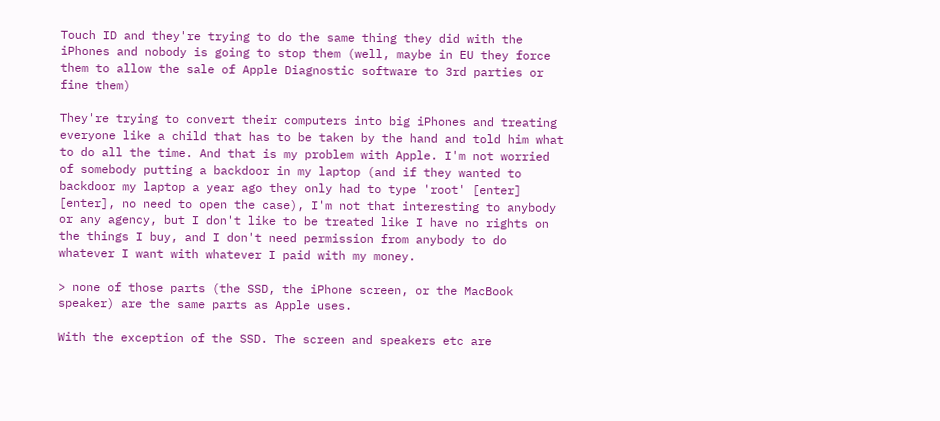Touch ID and they're trying to do the same thing they did with the iPhones and nobody is going to stop them (well, maybe in EU they force them to allow the sale of Apple Diagnostic software to 3rd parties or fine them)

They're trying to convert their computers into big iPhones and treating everyone like a child that has to be taken by the hand and told him what to do all the time. And that is my problem with Apple. I'm not worried of somebody putting a backdoor in my laptop (and if they wanted to backdoor my laptop a year ago they only had to type 'root' [enter] [enter], no need to open the case), I'm not that interesting to anybody or any agency, but I don't like to be treated like I have no rights on the things I buy, and I don't need permission from anybody to do whatever I want with whatever I paid with my money.

> none of those parts (the SSD, the iPhone screen, or the MacBook speaker) are the same parts as Apple uses.

With the exception of the SSD. The screen and speakers etc are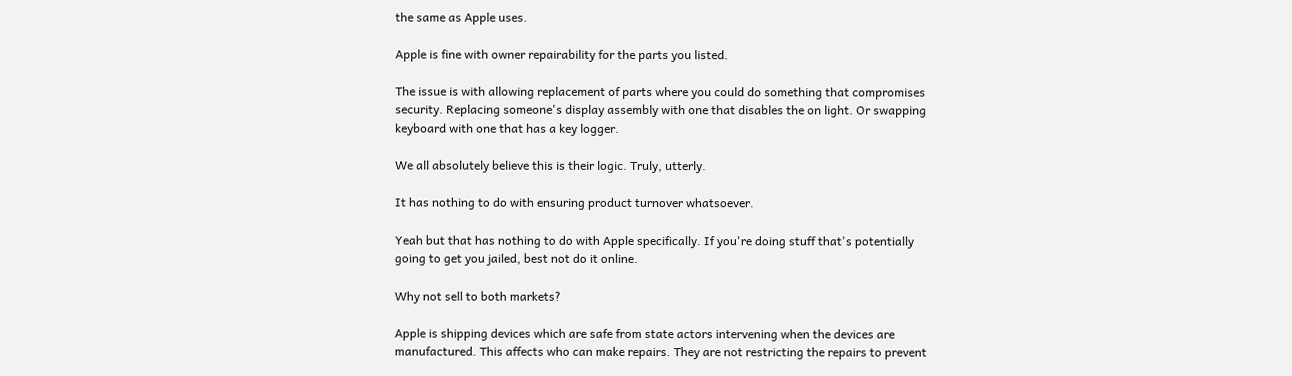the same as Apple uses.

Apple is fine with owner repairability for the parts you listed.

The issue is with allowing replacement of parts where you could do something that compromises security. Replacing someone's display assembly with one that disables the on light. Or swapping keyboard with one that has a key logger.

We all absolutely believe this is their logic. Truly, utterly.

It has nothing to do with ensuring product turnover whatsoever.

Yeah but that has nothing to do with Apple specifically. If you're doing stuff that's potentially going to get you jailed, best not do it online.

Why not sell to both markets?

Apple is shipping devices which are safe from state actors intervening when the devices are manufactured. This affects who can make repairs. They are not restricting the repairs to prevent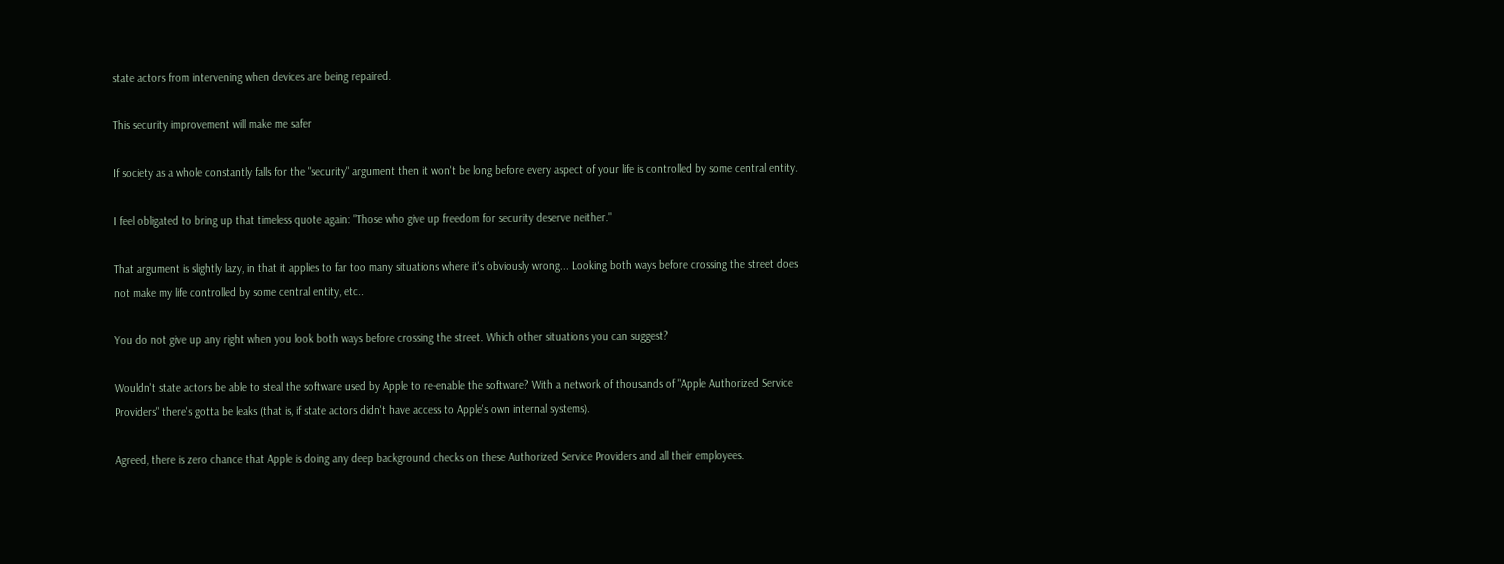state actors from intervening when devices are being repaired.

This security improvement will make me safer

If society as a whole constantly falls for the "security" argument then it won't be long before every aspect of your life is controlled by some central entity.

I feel obligated to bring up that timeless quote again: "Those who give up freedom for security deserve neither."

That argument is slightly lazy, in that it applies to far too many situations where it's obviously wrong... Looking both ways before crossing the street does not make my life controlled by some central entity, etc..

You do not give up any right when you look both ways before crossing the street. Which other situations you can suggest?

Wouldn't state actors be able to steal the software used by Apple to re-enable the software? With a network of thousands of "Apple Authorized Service Providers" there's gotta be leaks (that is, if state actors didn't have access to Apple's own internal systems).

Agreed, there is zero chance that Apple is doing any deep background checks on these Authorized Service Providers and all their employees.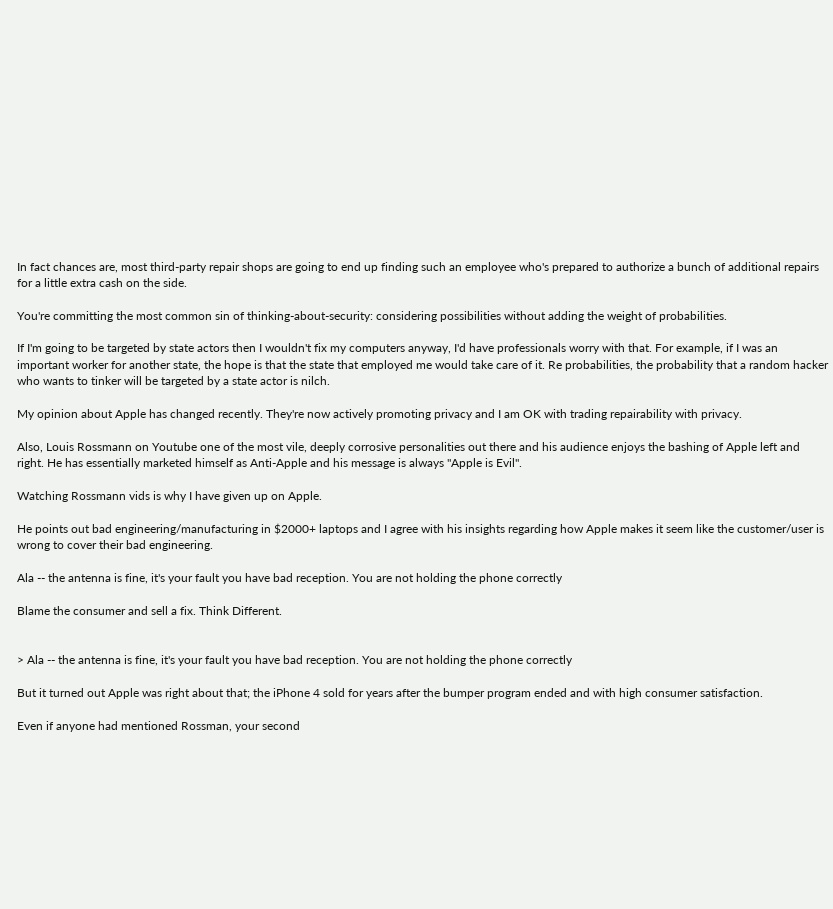In fact chances are, most third-party repair shops are going to end up finding such an employee who's prepared to authorize a bunch of additional repairs for a little extra cash on the side.

You're committing the most common sin of thinking-about-security: considering possibilities without adding the weight of probabilities.

If I'm going to be targeted by state actors then I wouldn't fix my computers anyway, I'd have professionals worry with that. For example, if I was an important worker for another state, the hope is that the state that employed me would take care of it. Re probabilities, the probability that a random hacker who wants to tinker will be targeted by a state actor is nilch.

My opinion about Apple has changed recently. They're now actively promoting privacy and I am OK with trading repairability with privacy.

Also, Louis Rossmann on Youtube one of the most vile, deeply corrosive personalities out there and his audience enjoys the bashing of Apple left and right. He has essentially marketed himself as Anti-Apple and his message is always "Apple is Evil".

Watching Rossmann vids is why I have given up on Apple.

He points out bad engineering/manufacturing in $2000+ laptops and I agree with his insights regarding how Apple makes it seem like the customer/user is wrong to cover their bad engineering.

Ala -- the antenna is fine, it's your fault you have bad reception. You are not holding the phone correctly

Blame the consumer and sell a fix. Think Different.


> Ala -- the antenna is fine, it's your fault you have bad reception. You are not holding the phone correctly

But it turned out Apple was right about that; the iPhone 4 sold for years after the bumper program ended and with high consumer satisfaction.

Even if anyone had mentioned Rossman, your second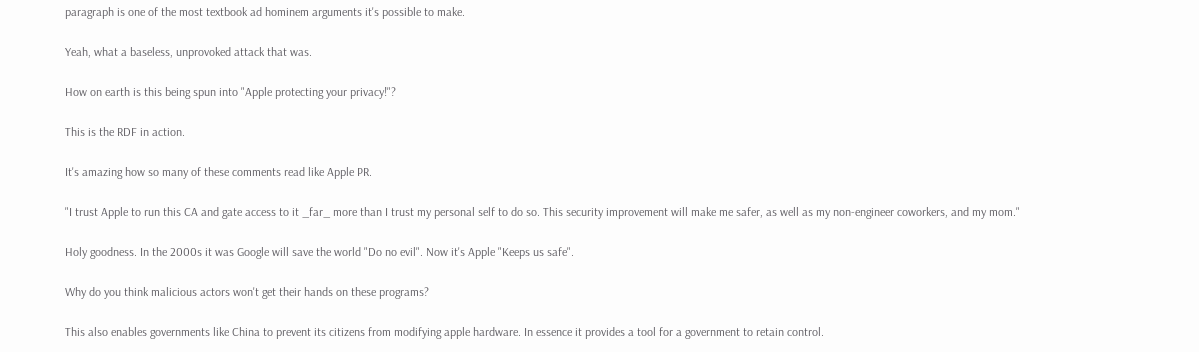paragraph is one of the most textbook ad hominem arguments it's possible to make.

Yeah, what a baseless, unprovoked attack that was.

How on earth is this being spun into "Apple protecting your privacy!"?

This is the RDF in action.

It's amazing how so many of these comments read like Apple PR.

"I trust Apple to run this CA and gate access to it _far_ more than I trust my personal self to do so. This security improvement will make me safer, as well as my non-engineer coworkers, and my mom."

Holy goodness. In the 2000s it was Google will save the world "Do no evil". Now it's Apple "Keeps us safe".

Why do you think malicious actors won't get their hands on these programs?

This also enables governments like China to prevent its citizens from modifying apple hardware. In essence it provides a tool for a government to retain control.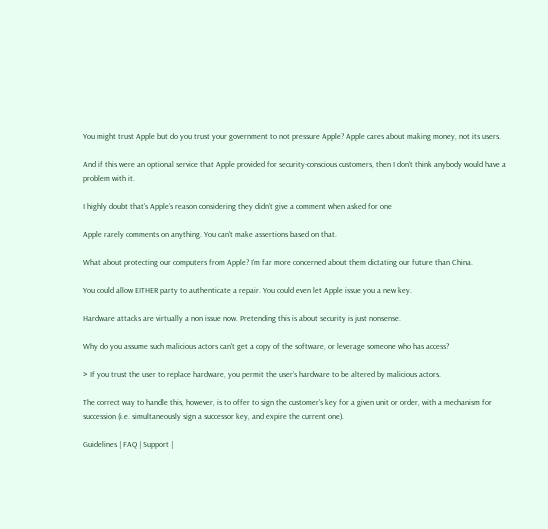You might trust Apple but do you trust your government to not pressure Apple? Apple cares about making money, not its users.

And if this were an optional service that Apple provided for security-conscious customers, then I don't think anybody would have a problem with it.

I highly doubt that’s Apple’s reason considering they didn’t give a comment when asked for one

Apple rarely comments on anything. You can't make assertions based on that.

What about protecting our computers from Apple? I’m far more concerned about them dictating our future than China.

You could allow EITHER party to authenticate a repair. You could even let Apple issue you a new key.

Hardware attacks are virtually a non issue now. Pretending this is about security is just nonsense.

Why do you assume such malicious actors can't get a copy of the software, or leverage someone who has access?

> If you trust the user to replace hardware, you permit the user’s hardware to be altered by malicious actors.

The correct way to handle this, however, is to offer to sign the customer's key for a given unit or order, with a mechanism for succession (i.e. simultaneously sign a successor key, and expire the current one).

Guidelines | FAQ | Support |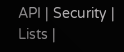API | Security | Lists |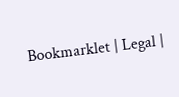Bookmarklet | Legal |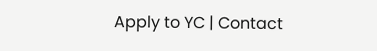Apply to YC | Contact